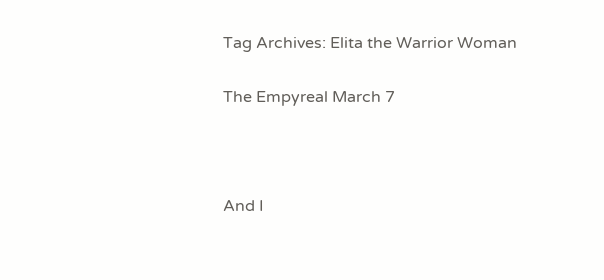Tag Archives: Elita the Warrior Woman

The Empyreal March 7



And I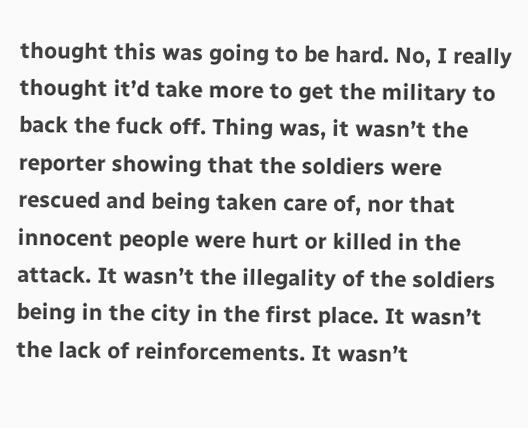thought this was going to be hard. No, I really thought it’d take more to get the military to back the fuck off. Thing was, it wasn’t the reporter showing that the soldiers were rescued and being taken care of, nor that innocent people were hurt or killed in the attack. It wasn’t the illegality of the soldiers being in the city in the first place. It wasn’t the lack of reinforcements. It wasn’t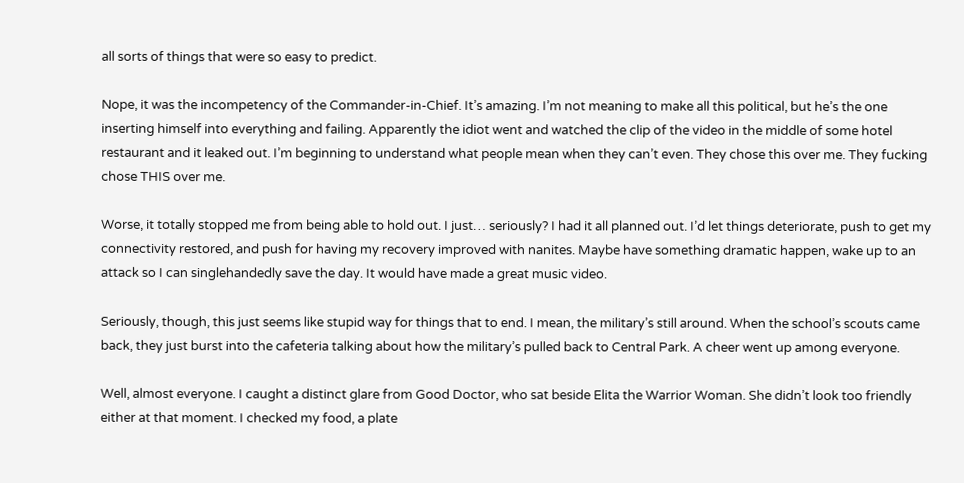all sorts of things that were so easy to predict.

Nope, it was the incompetency of the Commander-in-Chief. It’s amazing. I’m not meaning to make all this political, but he’s the one inserting himself into everything and failing. Apparently the idiot went and watched the clip of the video in the middle of some hotel restaurant and it leaked out. I’m beginning to understand what people mean when they can’t even. They chose this over me. They fucking chose THIS over me.

Worse, it totally stopped me from being able to hold out. I just… seriously? I had it all planned out. I’d let things deteriorate, push to get my connectivity restored, and push for having my recovery improved with nanites. Maybe have something dramatic happen, wake up to an attack so I can singlehandedly save the day. It would have made a great music video.

Seriously, though, this just seems like stupid way for things that to end. I mean, the military’s still around. When the school’s scouts came back, they just burst into the cafeteria talking about how the military’s pulled back to Central Park. A cheer went up among everyone.

Well, almost everyone. I caught a distinct glare from Good Doctor, who sat beside Elita the Warrior Woman. She didn’t look too friendly either at that moment. I checked my food, a plate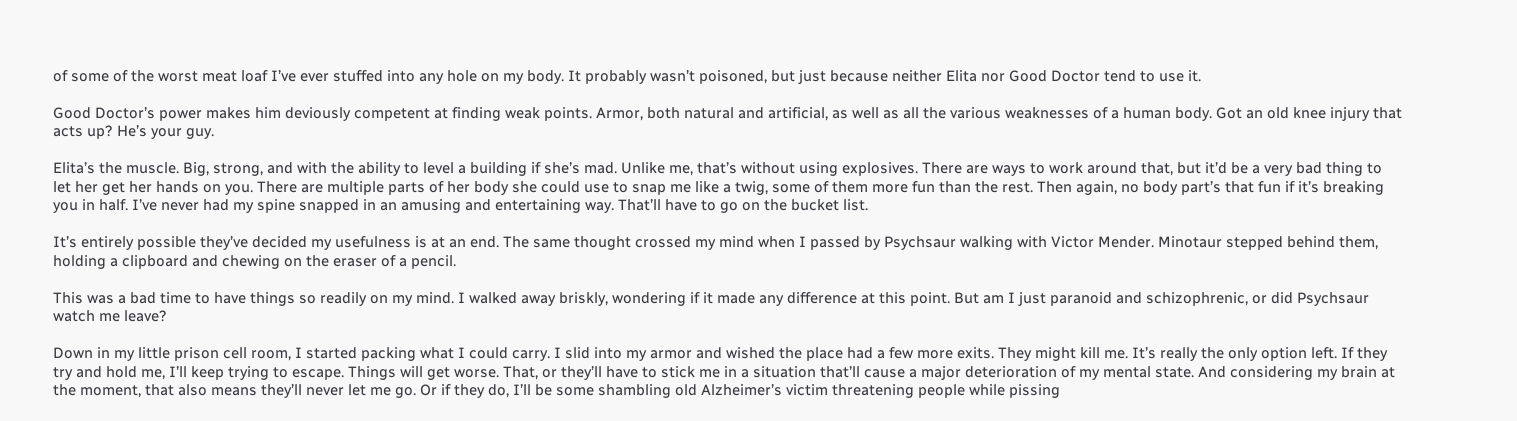of some of the worst meat loaf I’ve ever stuffed into any hole on my body. It probably wasn’t poisoned, but just because neither Elita nor Good Doctor tend to use it.

Good Doctor’s power makes him deviously competent at finding weak points. Armor, both natural and artificial, as well as all the various weaknesses of a human body. Got an old knee injury that acts up? He’s your guy.

Elita’s the muscle. Big, strong, and with the ability to level a building if she’s mad. Unlike me, that’s without using explosives. There are ways to work around that, but it’d be a very bad thing to let her get her hands on you. There are multiple parts of her body she could use to snap me like a twig, some of them more fun than the rest. Then again, no body part’s that fun if it’s breaking you in half. I’ve never had my spine snapped in an amusing and entertaining way. That’ll have to go on the bucket list.

It’s entirely possible they’ve decided my usefulness is at an end. The same thought crossed my mind when I passed by Psychsaur walking with Victor Mender. Minotaur stepped behind them, holding a clipboard and chewing on the eraser of a pencil.

This was a bad time to have things so readily on my mind. I walked away briskly, wondering if it made any difference at this point. But am I just paranoid and schizophrenic, or did Psychsaur watch me leave?

Down in my little prison cell room, I started packing what I could carry. I slid into my armor and wished the place had a few more exits. They might kill me. It’s really the only option left. If they try and hold me, I’ll keep trying to escape. Things will get worse. That, or they’ll have to stick me in a situation that’ll cause a major deterioration of my mental state. And considering my brain at the moment, that also means they’ll never let me go. Or if they do, I’ll be some shambling old Alzheimer’s victim threatening people while pissing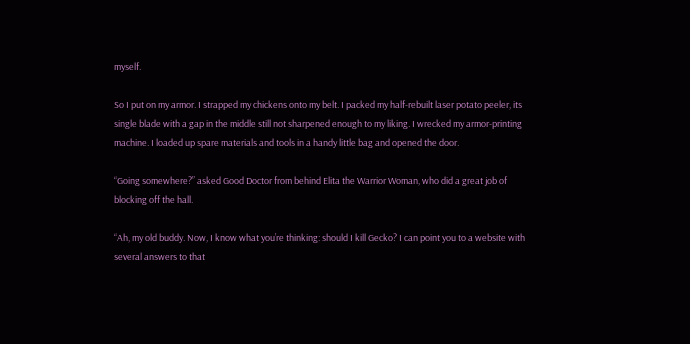myself.

So I put on my armor. I strapped my chickens onto my belt. I packed my half-rebuilt laser potato peeler, its single blade with a gap in the middle still not sharpened enough to my liking. I wrecked my armor-printing machine. I loaded up spare materials and tools in a handy little bag and opened the door.

“Going somewhere?” asked Good Doctor from behind Elita the Warrior Woman, who did a great job of blocking off the hall.

“Ah, my old buddy. Now, I know what you’re thinking: should I kill Gecko? I can point you to a website with several answers to that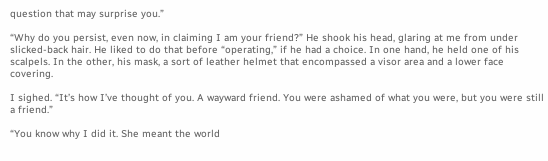question that may surprise you.”

“Why do you persist, even now, in claiming I am your friend?” He shook his head, glaring at me from under slicked-back hair. He liked to do that before “operating,” if he had a choice. In one hand, he held one of his scalpels. In the other, his mask, a sort of leather helmet that encompassed a visor area and a lower face covering.

I sighed. “It’s how I’ve thought of you. A wayward friend. You were ashamed of what you were, but you were still a friend.”

“You know why I did it. She meant the world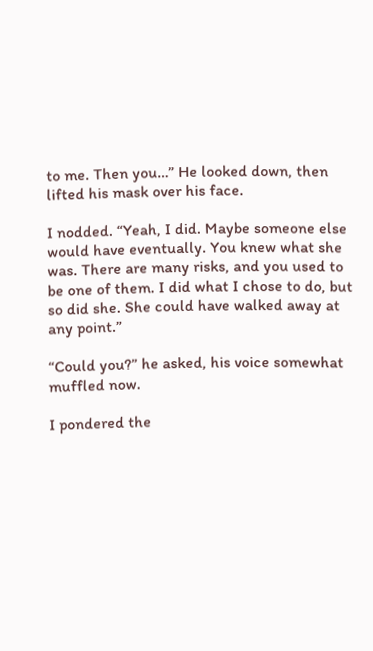to me. Then you…” He looked down, then lifted his mask over his face.

I nodded. “Yeah, I did. Maybe someone else would have eventually. You knew what she was. There are many risks, and you used to be one of them. I did what I chose to do, but so did she. She could have walked away at any point.”

“Could you?” he asked, his voice somewhat muffled now.

I pondered the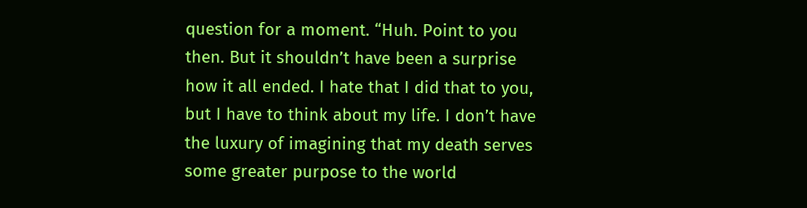question for a moment. “Huh. Point to you then. But it shouldn’t have been a surprise how it all ended. I hate that I did that to you, but I have to think about my life. I don’t have the luxury of imagining that my death serves some greater purpose to the world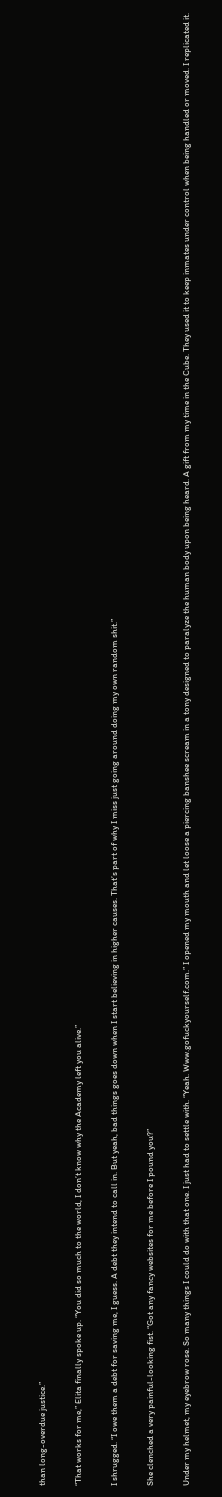than long-overdue justice.”

“That works for me,” Elita finally spoke up. “You did so much to the world, I don’t know why the Academy left you alive.”

I shrugged. “I owe them a debt for saving me, I guess. A debt they intend to call in. But yeah, bad things goes down when I start believing in higher causes. That’s part of why I miss just going around doing my own random shit.”

She clenched a very painful-looking fist. “Got any fancy websites for me before I pound you?”

Under my helmet, my eyebrow rose. So many things I could do with that one. I just had to settle with. “Yeah. Www.gofuckyourself.com.” I opened my mouth and let loose a piercing banshee scream in a tony designed to paralyze the human body upon being heard. A gift from my time in the Cube. They used it to keep inmates under control when being handled or moved. I replicated it.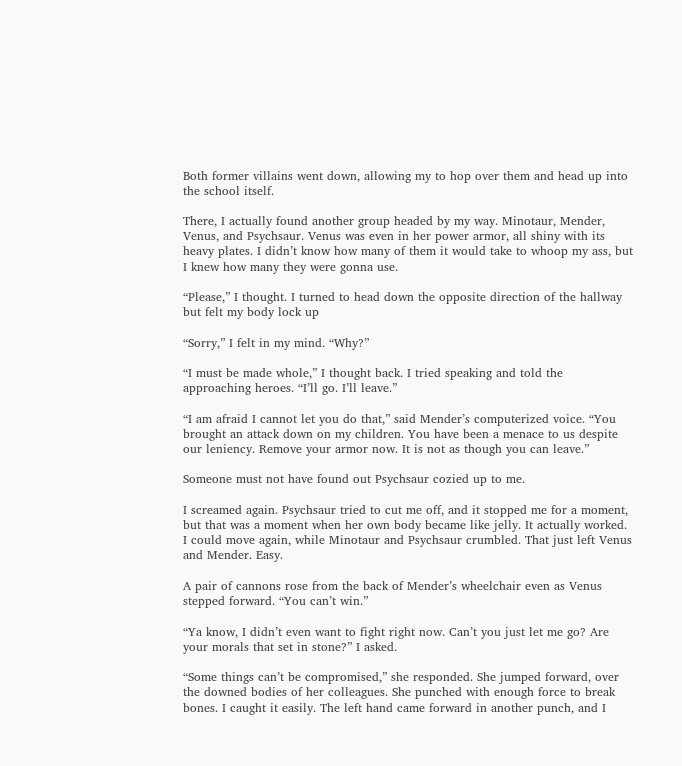Both former villains went down, allowing my to hop over them and head up into the school itself.

There, I actually found another group headed by my way. Minotaur, Mender, Venus, and Psychsaur. Venus was even in her power armor, all shiny with its heavy plates. I didn’t know how many of them it would take to whoop my ass, but I knew how many they were gonna use.

“Please,” I thought. I turned to head down the opposite direction of the hallway but felt my body lock up

“Sorry,” I felt in my mind. “Why?”

“I must be made whole,” I thought back. I tried speaking and told the approaching heroes. “I’ll go. I’ll leave.”

“I am afraid I cannot let you do that,” said Mender’s computerized voice. “You brought an attack down on my children. You have been a menace to us despite our leniency. Remove your armor now. It is not as though you can leave.”

Someone must not have found out Psychsaur cozied up to me.

I screamed again. Psychsaur tried to cut me off, and it stopped me for a moment, but that was a moment when her own body became like jelly. It actually worked. I could move again, while Minotaur and Psychsaur crumbled. That just left Venus and Mender. Easy.

A pair of cannons rose from the back of Mender’s wheelchair even as Venus stepped forward. “You can’t win.”

“Ya know, I didn’t even want to fight right now. Can’t you just let me go? Are your morals that set in stone?” I asked.

“Some things can’t be compromised,” she responded. She jumped forward, over the downed bodies of her colleagues. She punched with enough force to break bones. I caught it easily. The left hand came forward in another punch, and I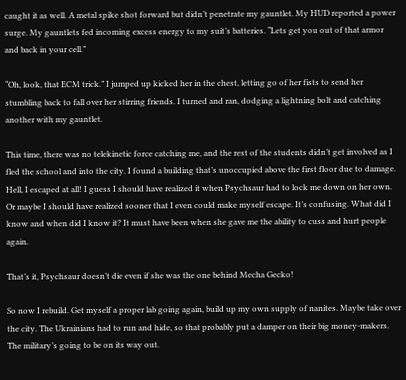caught it as well. A metal spike shot forward but didn’t penetrate my gauntlet. My HUD reported a power surge. My gauntlets fed incoming excess energy to my suit’s batteries. “Lets get you out of that armor and back in your cell.”

“Oh, look, that ECM trick.” I jumped up kicked her in the chest, letting go of her fists to send her stumbling back to fall over her stirring friends. I turned and ran, dodging a lightning bolt and catching another with my gauntlet.

This time, there was no telekinetic force catching me, and the rest of the students didn’t get involved as I fled the school and into the city. I found a building that’s unoccupied above the first floor due to damage. Hell, I escaped at all! I guess I should have realized it when Psychsaur had to lock me down on her own. Or maybe I should have realized sooner that I even could make myself escape. It’s confusing. What did I know and when did I know it? It must have been when she gave me the ability to cuss and hurt people again.

That’s it, Psychsaur doesn’t die even if she was the one behind Mecha Gecko!

So now I rebuild. Get myself a proper lab going again, build up my own supply of nanites. Maybe take over the city. The Ukrainians had to run and hide, so that probably put a damper on their big money-makers. The military’s going to be on its way out.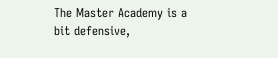The Master Academy is a bit defensive,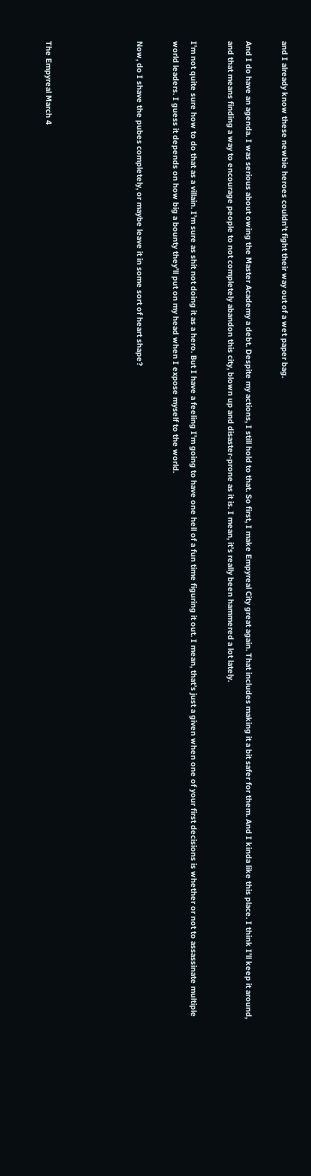and I already know these newbie heroes couldn’t fight their way out of a wet paper bag.

And I do have an agenda. I was serious about owing the Master Academy a debt. Despite my actions, I still hold to that. So first, I make Empyreal City great again. That includes making it a bit safer for them. And I kinda like this place. I think I’ll keep it around, and that means finding a way to encourage people to not completely abandon this city, blown up and disaster-prone as it is. I mean, it’s really been hammered a lot lately.

I’m not quite sure how to do that as a villain. I’m sure as shit not doing it as a hero. But I have a feeling I’m going to have one hell of a fun time figuring it out. I mean, that’s just a given when one of your first decisions is whether or not to assassinate multiple world leaders. I guess it depends on how big a bounty they’ll put on my head when I expose myself to the world.

Now, do I shave the pubes completely, or maybe leave it in some sort of heart shape?




The Empyreal March 4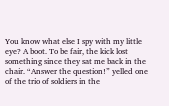You know what else I spy with my little eye? A boot. To be fair, the kick lost something since they sat me back in the chair. “Answer the question!” yelled one of the trio of soldiers in the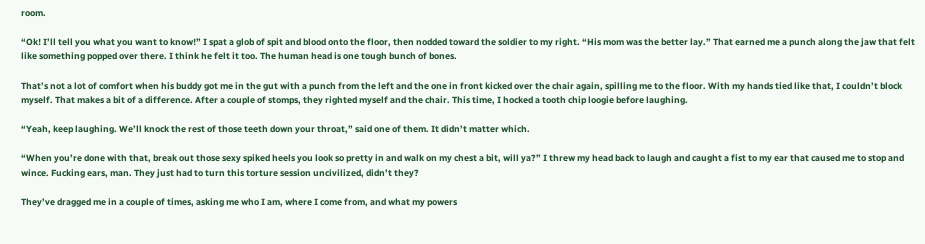room.

“Ok! I’ll tell you what you want to know!” I spat a glob of spit and blood onto the floor, then nodded toward the soldier to my right. “His mom was the better lay.” That earned me a punch along the jaw that felt like something popped over there. I think he felt it too. The human head is one tough bunch of bones.

That’s not a lot of comfort when his buddy got me in the gut with a punch from the left and the one in front kicked over the chair again, spilling me to the floor. With my hands tied like that, I couldn’t block myself. That makes a bit of a difference. After a couple of stomps, they righted myself and the chair. This time, I hocked a tooth chip loogie before laughing.

“Yeah, keep laughing. We’ll knock the rest of those teeth down your throat,” said one of them. It didn’t matter which.

“When you’re done with that, break out those sexy spiked heels you look so pretty in and walk on my chest a bit, will ya?” I threw my head back to laugh and caught a fist to my ear that caused me to stop and wince. Fucking ears, man. They just had to turn this torture session uncivilized, didn’t they?

They’ve dragged me in a couple of times, asking me who I am, where I come from, and what my powers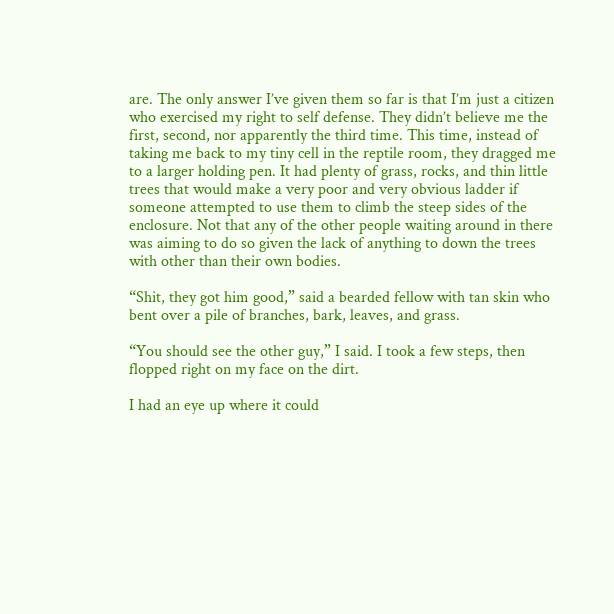are. The only answer I’ve given them so far is that I’m just a citizen who exercised my right to self defense. They didn’t believe me the first, second, nor apparently the third time. This time, instead of taking me back to my tiny cell in the reptile room, they dragged me to a larger holding pen. It had plenty of grass, rocks, and thin little trees that would make a very poor and very obvious ladder if someone attempted to use them to climb the steep sides of the enclosure. Not that any of the other people waiting around in there was aiming to do so given the lack of anything to down the trees with other than their own bodies.

“Shit, they got him good,” said a bearded fellow with tan skin who bent over a pile of branches, bark, leaves, and grass.

“You should see the other guy,” I said. I took a few steps, then flopped right on my face on the dirt.

I had an eye up where it could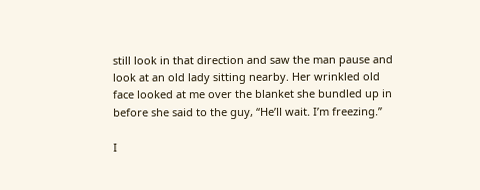still look in that direction and saw the man pause and look at an old lady sitting nearby. Her wrinkled old face looked at me over the blanket she bundled up in before she said to the guy, “He’ll wait. I’m freezing.”

I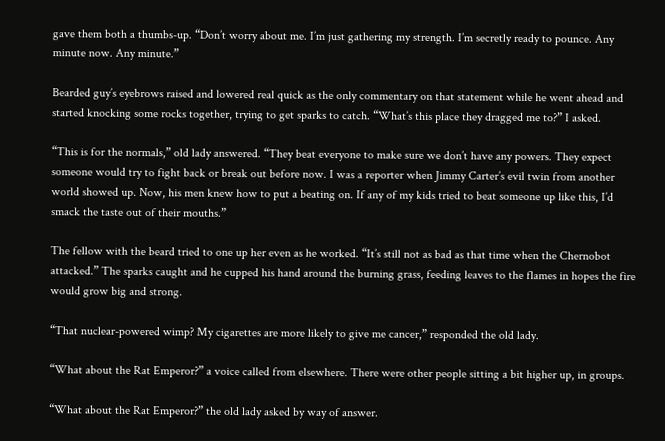gave them both a thumbs-up. “Don’t worry about me. I’m just gathering my strength. I’m secretly ready to pounce. Any minute now. Any minute.”

Bearded guy’s eyebrows raised and lowered real quick as the only commentary on that statement while he went ahead and started knocking some rocks together, trying to get sparks to catch. “What’s this place they dragged me to?” I asked.

“This is for the normals,” old lady answered. “They beat everyone to make sure we don’t have any powers. They expect someone would try to fight back or break out before now. I was a reporter when Jimmy Carter’s evil twin from another world showed up. Now, his men knew how to put a beating on. If any of my kids tried to beat someone up like this, I’d smack the taste out of their mouths.”

The fellow with the beard tried to one up her even as he worked. “It’s still not as bad as that time when the Chernobot attacked.” The sparks caught and he cupped his hand around the burning grass, feeding leaves to the flames in hopes the fire would grow big and strong.

“That nuclear-powered wimp? My cigarettes are more likely to give me cancer,” responded the old lady.

“What about the Rat Emperor?” a voice called from elsewhere. There were other people sitting a bit higher up, in groups.

“What about the Rat Emperor?” the old lady asked by way of answer.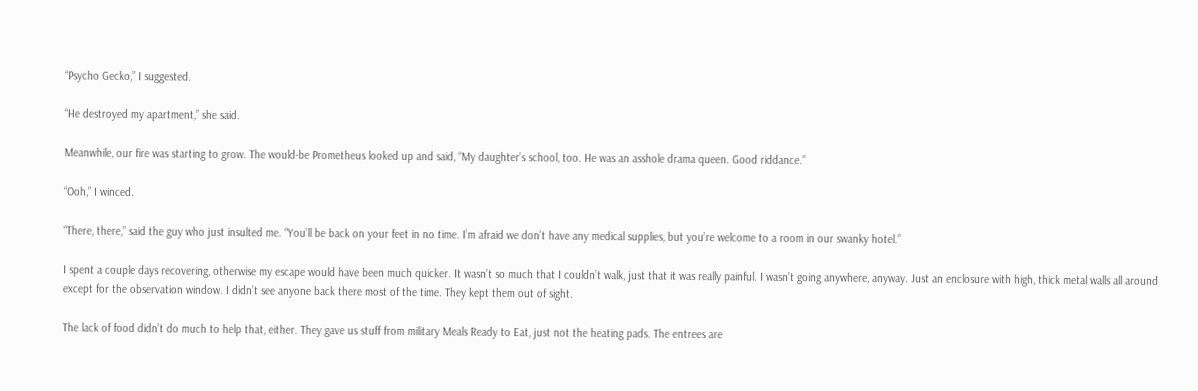“Psycho Gecko,” I suggested.

“He destroyed my apartment,” she said.

Meanwhile, our fire was starting to grow. The would-be Prometheus looked up and said, “My daughter’s school, too. He was an asshole drama queen. Good riddance.”

“Ooh,” I winced.

“There, there,” said the guy who just insulted me. “You’ll be back on your feet in no time. I’m afraid we don’t have any medical supplies, but you’re welcome to a room in our swanky hotel.”

I spent a couple days recovering, otherwise my escape would have been much quicker. It wasn’t so much that I couldn’t walk, just that it was really painful. I wasn’t going anywhere, anyway. Just an enclosure with high, thick metal walls all around except for the observation window. I didn’t see anyone back there most of the time. They kept them out of sight.

The lack of food didn’t do much to help that, either. They gave us stuff from military Meals Ready to Eat, just not the heating pads. The entrees are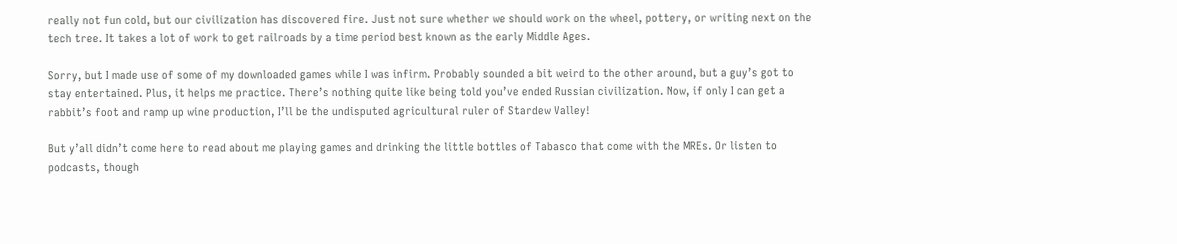really not fun cold, but our civilization has discovered fire. Just not sure whether we should work on the wheel, pottery, or writing next on the tech tree. It takes a lot of work to get railroads by a time period best known as the early Middle Ages.

Sorry, but I made use of some of my downloaded games while I was infirm. Probably sounded a bit weird to the other around, but a guy’s got to stay entertained. Plus, it helps me practice. There’s nothing quite like being told you’ve ended Russian civilization. Now, if only I can get a rabbit’s foot and ramp up wine production, I’ll be the undisputed agricultural ruler of Stardew Valley!

But y’all didn’t come here to read about me playing games and drinking the little bottles of Tabasco that come with the MREs. Or listen to podcasts, though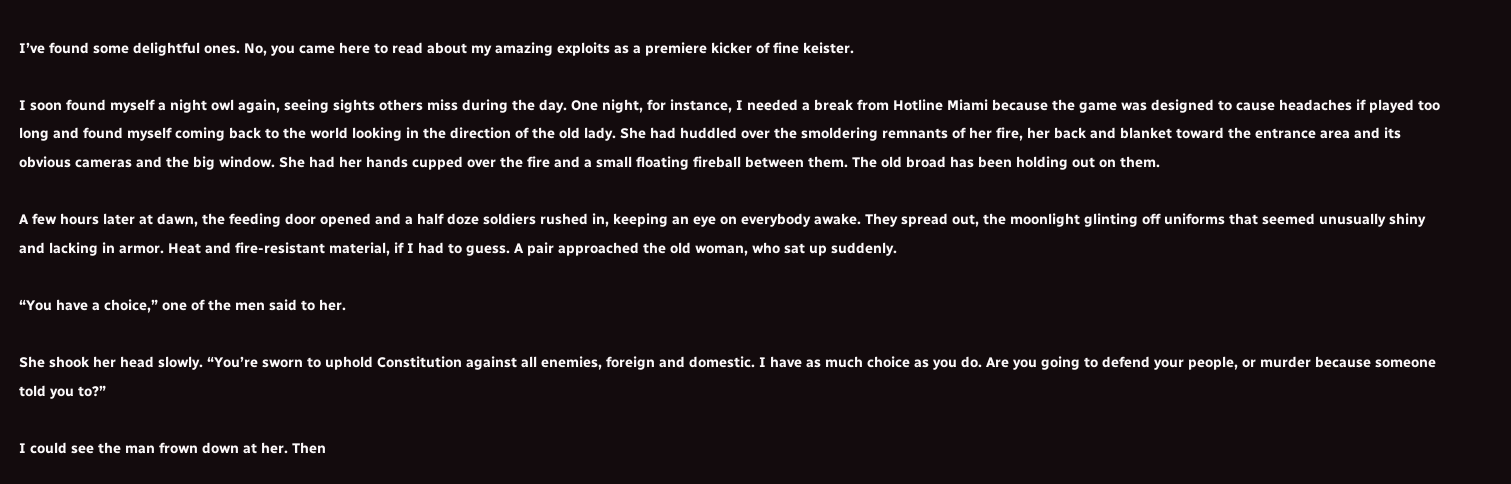I’ve found some delightful ones. No, you came here to read about my amazing exploits as a premiere kicker of fine keister.

I soon found myself a night owl again, seeing sights others miss during the day. One night, for instance, I needed a break from Hotline Miami because the game was designed to cause headaches if played too long and found myself coming back to the world looking in the direction of the old lady. She had huddled over the smoldering remnants of her fire, her back and blanket toward the entrance area and its obvious cameras and the big window. She had her hands cupped over the fire and a small floating fireball between them. The old broad has been holding out on them.

A few hours later at dawn, the feeding door opened and a half doze soldiers rushed in, keeping an eye on everybody awake. They spread out, the moonlight glinting off uniforms that seemed unusually shiny and lacking in armor. Heat and fire-resistant material, if I had to guess. A pair approached the old woman, who sat up suddenly.

“You have a choice,” one of the men said to her.

She shook her head slowly. “You’re sworn to uphold Constitution against all enemies, foreign and domestic. I have as much choice as you do. Are you going to defend your people, or murder because someone told you to?”

I could see the man frown down at her. Then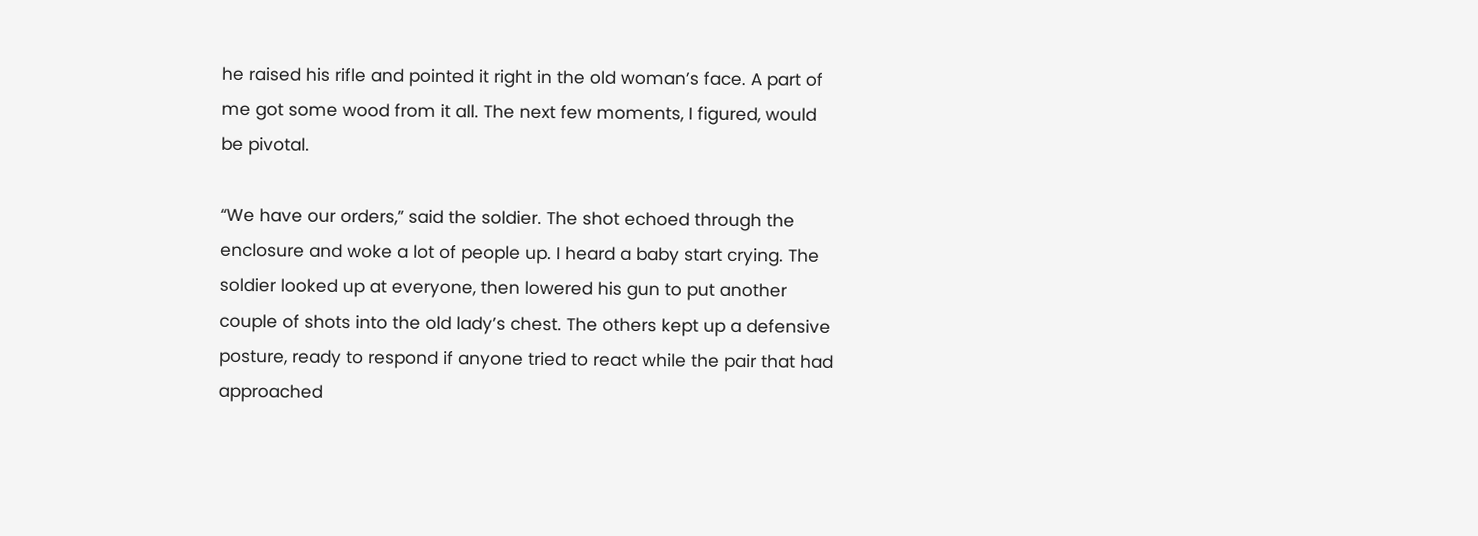he raised his rifle and pointed it right in the old woman’s face. A part of me got some wood from it all. The next few moments, I figured, would be pivotal.

“We have our orders,” said the soldier. The shot echoed through the enclosure and woke a lot of people up. I heard a baby start crying. The soldier looked up at everyone, then lowered his gun to put another couple of shots into the old lady’s chest. The others kept up a defensive posture, ready to respond if anyone tried to react while the pair that had approached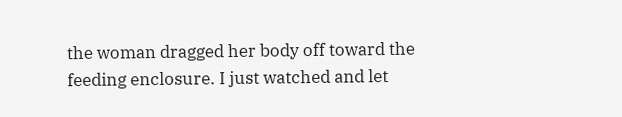the woman dragged her body off toward the feeding enclosure. I just watched and let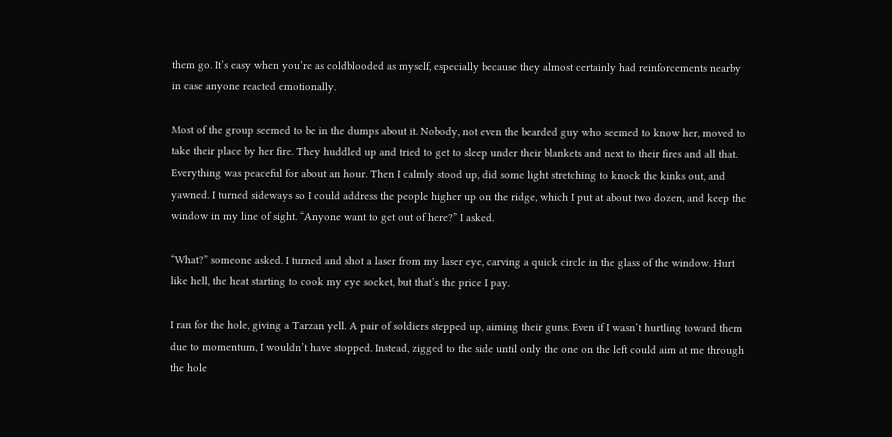them go. It’s easy when you’re as coldblooded as myself, especially because they almost certainly had reinforcements nearby in case anyone reacted emotionally.

Most of the group seemed to be in the dumps about it. Nobody, not even the bearded guy who seemed to know her, moved to take their place by her fire. They huddled up and tried to get to sleep under their blankets and next to their fires and all that. Everything was peaceful for about an hour. Then I calmly stood up, did some light stretching to knock the kinks out, and yawned. I turned sideways so I could address the people higher up on the ridge, which I put at about two dozen, and keep the window in my line of sight. “Anyone want to get out of here?” I asked.

“What?” someone asked. I turned and shot a laser from my laser eye, carving a quick circle in the glass of the window. Hurt like hell, the heat starting to cook my eye socket, but that’s the price I pay.

I ran for the hole, giving a Tarzan yell. A pair of soldiers stepped up, aiming their guns. Even if I wasn’t hurtling toward them due to momentum, I wouldn’t have stopped. Instead, zigged to the side until only the one on the left could aim at me through the hole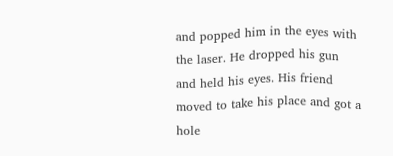and popped him in the eyes with the laser. He dropped his gun and held his eyes. His friend moved to take his place and got a hole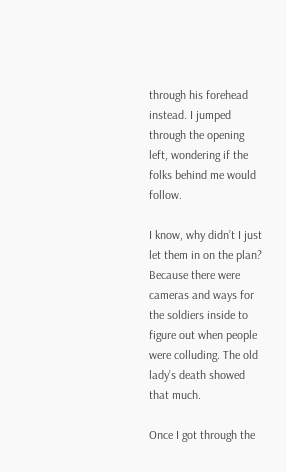through his forehead instead. I jumped through the opening left, wondering if the folks behind me would follow.

I know, why didn’t I just let them in on the plan? Because there were cameras and ways for the soldiers inside to figure out when people were colluding. The old lady’s death showed that much.

Once I got through the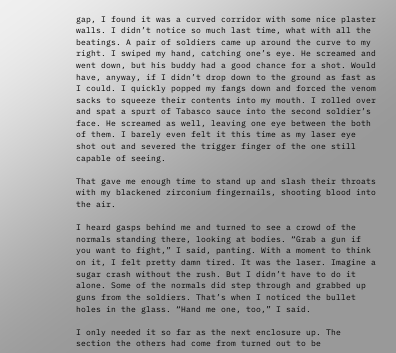gap, I found it was a curved corridor with some nice plaster walls. I didn’t notice so much last time, what with all the beatings. A pair of soldiers came up around the curve to my right. I swiped my hand, catching one’s eye. He screamed and went down, but his buddy had a good chance for a shot. Would have, anyway, if I didn’t drop down to the ground as fast as I could. I quickly popped my fangs down and forced the venom sacks to squeeze their contents into my mouth. I rolled over and spat a spurt of Tabasco sauce into the second soldier’s face. He screamed as well, leaving one eye between the both of them. I barely even felt it this time as my laser eye shot out and severed the trigger finger of the one still capable of seeing.

That gave me enough time to stand up and slash their throats with my blackened zirconium fingernails, shooting blood into the air.

I heard gasps behind me and turned to see a crowd of the normals standing there, looking at bodies. “Grab a gun if you want to fight,” I said, panting. With a moment to think on it, I felt pretty damn tired. It was the laser. Imagine a sugar crash without the rush. But I didn’t have to do it alone. Some of the normals did step through and grabbed up guns from the soldiers. That’s when I noticed the bullet holes in the glass. “Hand me one, too,” I said.

I only needed it so far as the next enclosure up. The section the others had come from turned out to be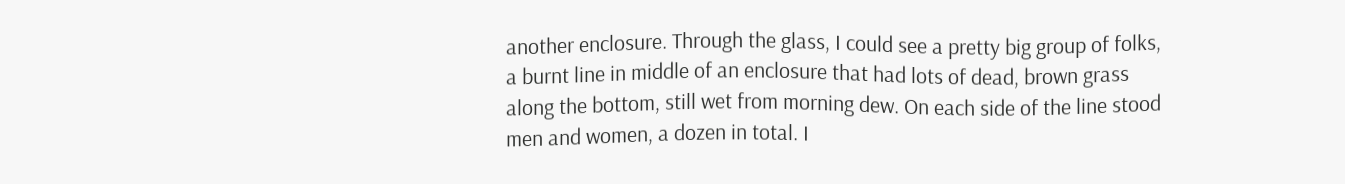another enclosure. Through the glass, I could see a pretty big group of folks, a burnt line in middle of an enclosure that had lots of dead, brown grass along the bottom, still wet from morning dew. On each side of the line stood men and women, a dozen in total. I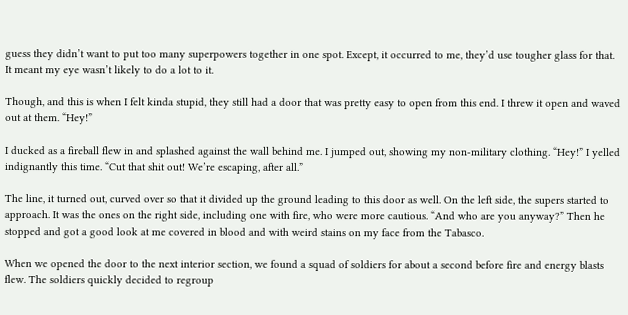guess they didn’t want to put too many superpowers together in one spot. Except, it occurred to me, they’d use tougher glass for that. It meant my eye wasn’t likely to do a lot to it.

Though, and this is when I felt kinda stupid, they still had a door that was pretty easy to open from this end. I threw it open and waved out at them. “Hey!”

I ducked as a fireball flew in and splashed against the wall behind me. I jumped out, showing my non-military clothing. “Hey!” I yelled indignantly this time. “Cut that shit out! We’re escaping, after all.”

The line, it turned out, curved over so that it divided up the ground leading to this door as well. On the left side, the supers started to approach. It was the ones on the right side, including one with fire, who were more cautious. “And who are you anyway?” Then he stopped and got a good look at me covered in blood and with weird stains on my face from the Tabasco.

When we opened the door to the next interior section, we found a squad of soldiers for about a second before fire and energy blasts flew. The soldiers quickly decided to regroup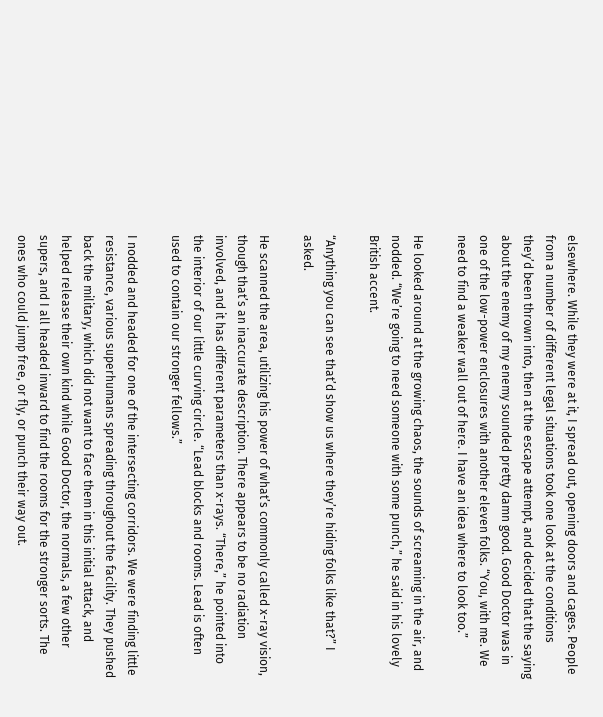elsewhere. While they were at it, I spread out, opening doors and cages. People from a number of different legal situations took one look at the conditions they’d been thrown into, then at the escape attempt, and decided that the saying about the enemy of my enemy sounded pretty damn good. Good Doctor was in one of the low-power enclosures with another eleven folks. “You, with me. We need to find a weaker wall out of here. I have an idea where to look too.”

He looked around at the growing chaos, the sounds of screaming in the air, and nodded. “We’re going to need someone with some punch,” he said in his lovely British accent.

“Anything you can see that’d show us where they’re hiding folks like that?” I asked.

He scanned the area, utilizing his power of what’s commonly called x-ray vision, though that’s an inaccurate description. There appears to be no radiation involved, and it has different parameters than x-rays. “There,” he pointed into the interior of our little curving circle. “Lead blocks and rooms. Lead is often used to contain our stronger fellows.”

I nodded and headed for one of the intersecting corridors. We were finding little resistance, various superhumans spreading throughout the facility. They pushed back the military, which did not want to face them in this initial attack, and helped release their own kind while Good Doctor, the normals, a few other supers, and I all headed inward to find the rooms for the stronger sorts. The ones who could jump free, or fly, or punch their way out.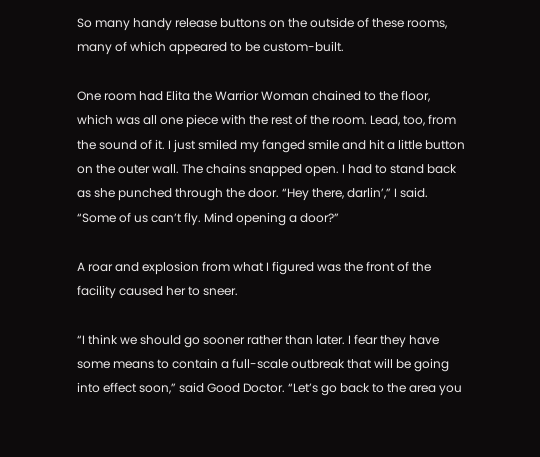So many handy release buttons on the outside of these rooms, many of which appeared to be custom-built.

One room had Elita the Warrior Woman chained to the floor, which was all one piece with the rest of the room. Lead, too, from the sound of it. I just smiled my fanged smile and hit a little button on the outer wall. The chains snapped open. I had to stand back as she punched through the door. “Hey there, darlin’,” I said. “Some of us can’t fly. Mind opening a door?”

A roar and explosion from what I figured was the front of the facility caused her to sneer.

“I think we should go sooner rather than later. I fear they have some means to contain a full-scale outbreak that will be going into effect soon,” said Good Doctor. “Let’s go back to the area you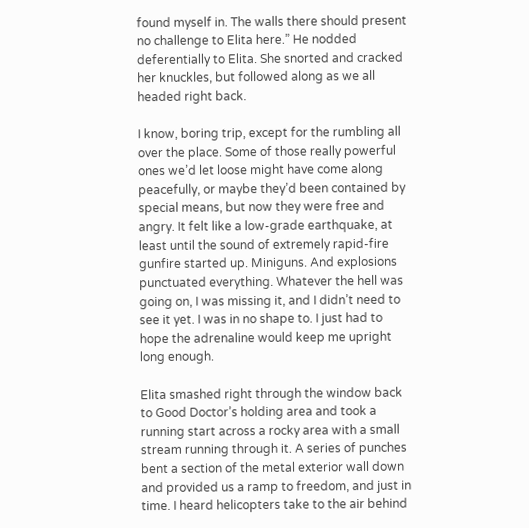found myself in. The walls there should present no challenge to Elita here.” He nodded deferentially to Elita. She snorted and cracked her knuckles, but followed along as we all headed right back.

I know, boring trip, except for the rumbling all over the place. Some of those really powerful ones we’d let loose might have come along peacefully, or maybe they’d been contained by special means, but now they were free and angry. It felt like a low-grade earthquake, at least until the sound of extremely rapid-fire gunfire started up. Miniguns. And explosions punctuated everything. Whatever the hell was going on, I was missing it, and I didn’t need to see it yet. I was in no shape to. I just had to hope the adrenaline would keep me upright long enough.

Elita smashed right through the window back to Good Doctor’s holding area and took a running start across a rocky area with a small stream running through it. A series of punches bent a section of the metal exterior wall down and provided us a ramp to freedom, and just in time. I heard helicopters take to the air behind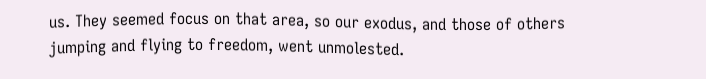us. They seemed focus on that area, so our exodus, and those of others jumping and flying to freedom, went unmolested.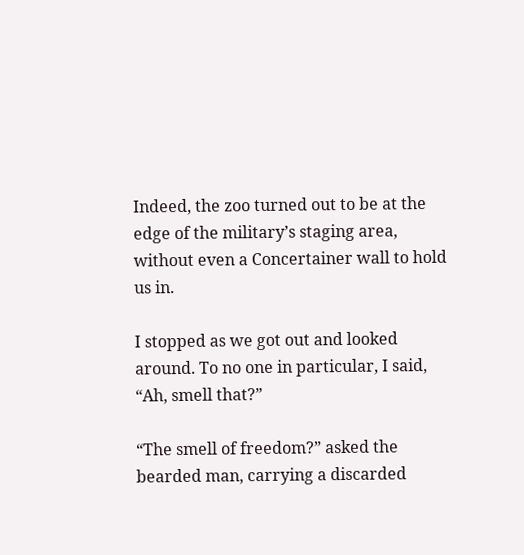Indeed, the zoo turned out to be at the edge of the military’s staging area, without even a Concertainer wall to hold us in.

I stopped as we got out and looked around. To no one in particular, I said, “Ah, smell that?”

“The smell of freedom?” asked the bearded man, carrying a discarded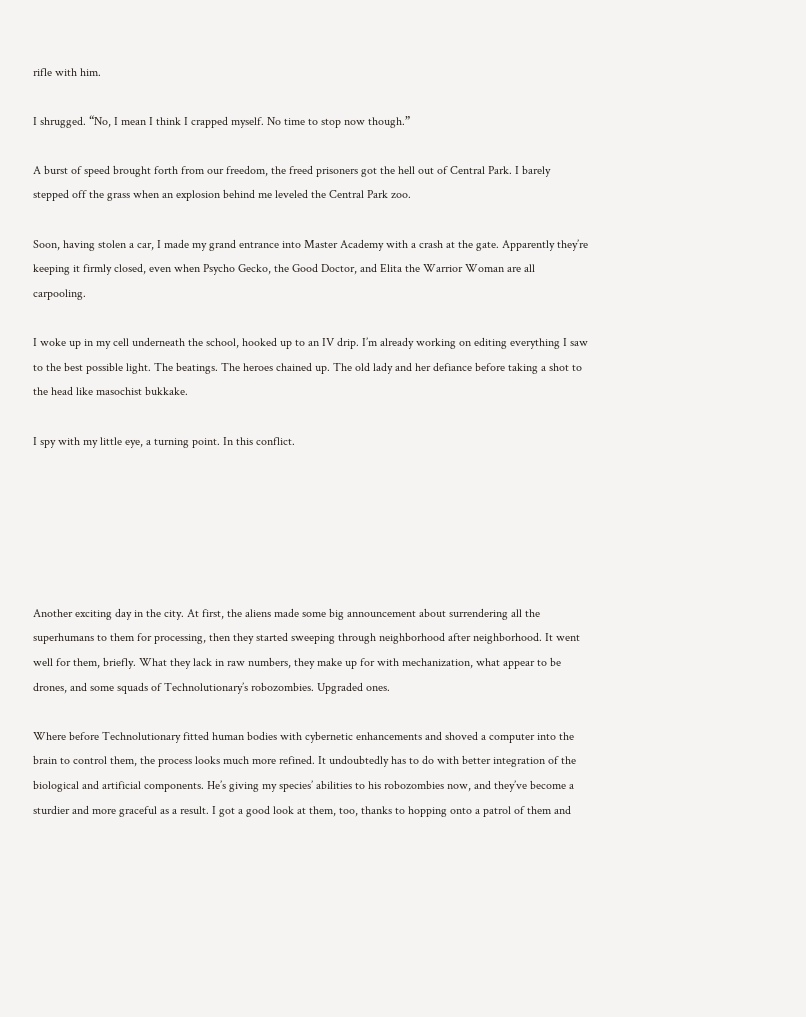rifle with him.

I shrugged. “No, I mean I think I crapped myself. No time to stop now though.”

A burst of speed brought forth from our freedom, the freed prisoners got the hell out of Central Park. I barely stepped off the grass when an explosion behind me leveled the Central Park zoo.

Soon, having stolen a car, I made my grand entrance into Master Academy with a crash at the gate. Apparently they’re keeping it firmly closed, even when Psycho Gecko, the Good Doctor, and Elita the Warrior Woman are all carpooling.

I woke up in my cell underneath the school, hooked up to an IV drip. I’m already working on editing everything I saw to the best possible light. The beatings. The heroes chained up. The old lady and her defiance before taking a shot to the head like masochist bukkake.

I spy with my little eye, a turning point. In this conflict.






Another exciting day in the city. At first, the aliens made some big announcement about surrendering all the superhumans to them for processing, then they started sweeping through neighborhood after neighborhood. It went well for them, briefly. What they lack in raw numbers, they make up for with mechanization, what appear to be drones, and some squads of Technolutionary’s robozombies. Upgraded ones.

Where before Technolutionary fitted human bodies with cybernetic enhancements and shoved a computer into the brain to control them, the process looks much more refined. It undoubtedly has to do with better integration of the biological and artificial components. He’s giving my species’ abilities to his robozombies now, and they’ve become a sturdier and more graceful as a result. I got a good look at them, too, thanks to hopping onto a patrol of them and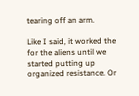tearing off an arm.

Like I said, it worked the for the aliens until we started putting up organized resistance. Or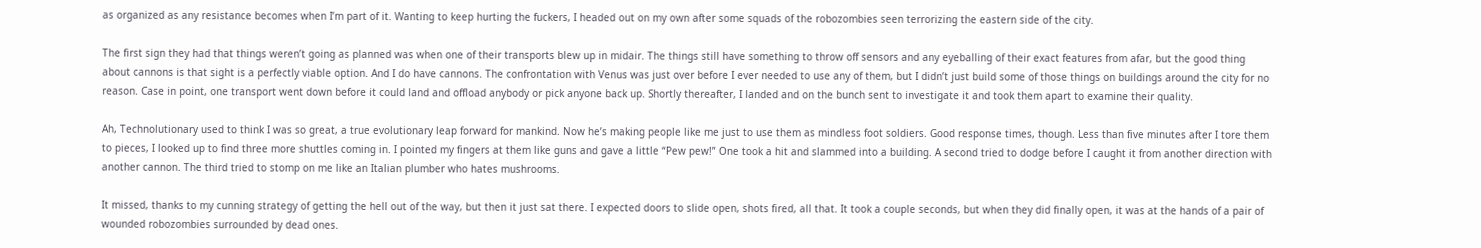as organized as any resistance becomes when I’m part of it. Wanting to keep hurting the fuckers, I headed out on my own after some squads of the robozombies seen terrorizing the eastern side of the city.

The first sign they had that things weren’t going as planned was when one of their transports blew up in midair. The things still have something to throw off sensors and any eyeballing of their exact features from afar, but the good thing about cannons is that sight is a perfectly viable option. And I do have cannons. The confrontation with Venus was just over before I ever needed to use any of them, but I didn’t just build some of those things on buildings around the city for no reason. Case in point, one transport went down before it could land and offload anybody or pick anyone back up. Shortly thereafter, I landed and on the bunch sent to investigate it and took them apart to examine their quality.

Ah, Technolutionary used to think I was so great, a true evolutionary leap forward for mankind. Now he’s making people like me just to use them as mindless foot soldiers. Good response times, though. Less than five minutes after I tore them to pieces, I looked up to find three more shuttles coming in. I pointed my fingers at them like guns and gave a little “Pew pew!” One took a hit and slammed into a building. A second tried to dodge before I caught it from another direction with another cannon. The third tried to stomp on me like an Italian plumber who hates mushrooms.

It missed, thanks to my cunning strategy of getting the hell out of the way, but then it just sat there. I expected doors to slide open, shots fired, all that. It took a couple seconds, but when they did finally open, it was at the hands of a pair of wounded robozombies surrounded by dead ones.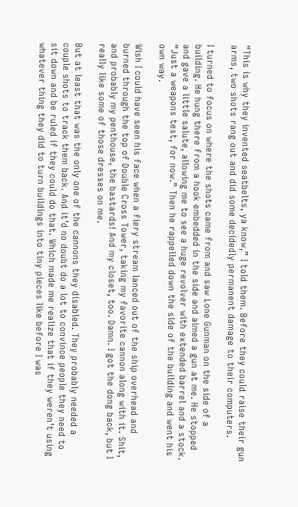“This is why they invented seatbelts, ya know,” I told them. Before they could raise their gun arms, two shots rang out and did some decidedly permanent damage to their computers.

I turned to focus on where the shots came from and saw Lone Gunman on the side of a building. He hung there from a hook embedded in the side and aimed a gun at me. He stopped and gave a little salute, allowing me to see a huge revolver with extended barrel and a stock. “Just a weapons test, for now.” Then he rappelled down the side of the building and went his own way.

Wish I could have seen his face when a fiery stream lanced out of the ship overhead and burned through the top of Double Cross Tower, taking my favorite cannon along with it. Shit, and probably my penthouse, the bastards! And my closet, too. Damn. I got the dong back, but I really like some of those dresses on me.

But at least that was the only one of the cannons they disabled. They probably needed a couple shots to track them back. And it’d no doubt do a lot to convince people they need to sit down and be ruled if they could do that. Which made me realize that if they weren’t using whatever thing they did to turn buildings into tiny pieces like before I was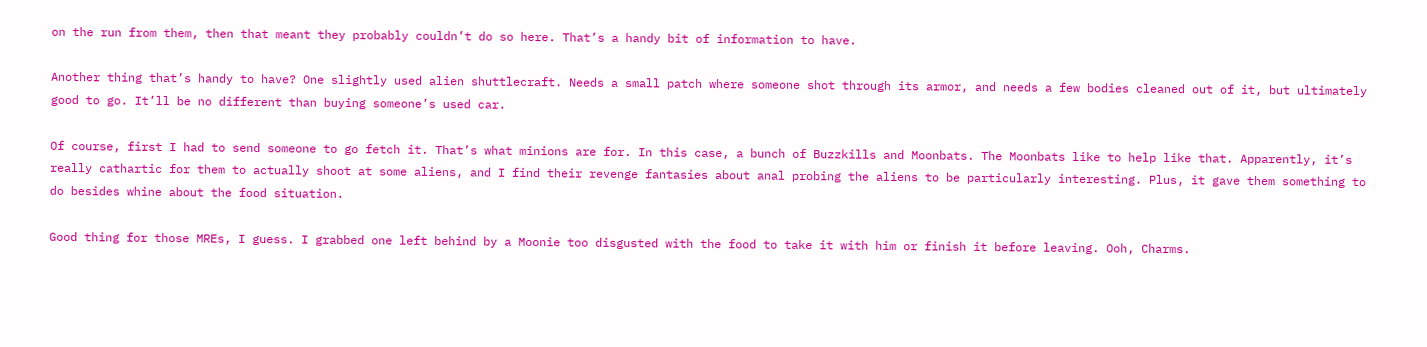on the run from them, then that meant they probably couldn’t do so here. That’s a handy bit of information to have.

Another thing that’s handy to have? One slightly used alien shuttlecraft. Needs a small patch where someone shot through its armor, and needs a few bodies cleaned out of it, but ultimately good to go. It’ll be no different than buying someone’s used car.

Of course, first I had to send someone to go fetch it. That’s what minions are for. In this case, a bunch of Buzzkills and Moonbats. The Moonbats like to help like that. Apparently, it’s really cathartic for them to actually shoot at some aliens, and I find their revenge fantasies about anal probing the aliens to be particularly interesting. Plus, it gave them something to do besides whine about the food situation.

Good thing for those MREs, I guess. I grabbed one left behind by a Moonie too disgusted with the food to take it with him or finish it before leaving. Ooh, Charms.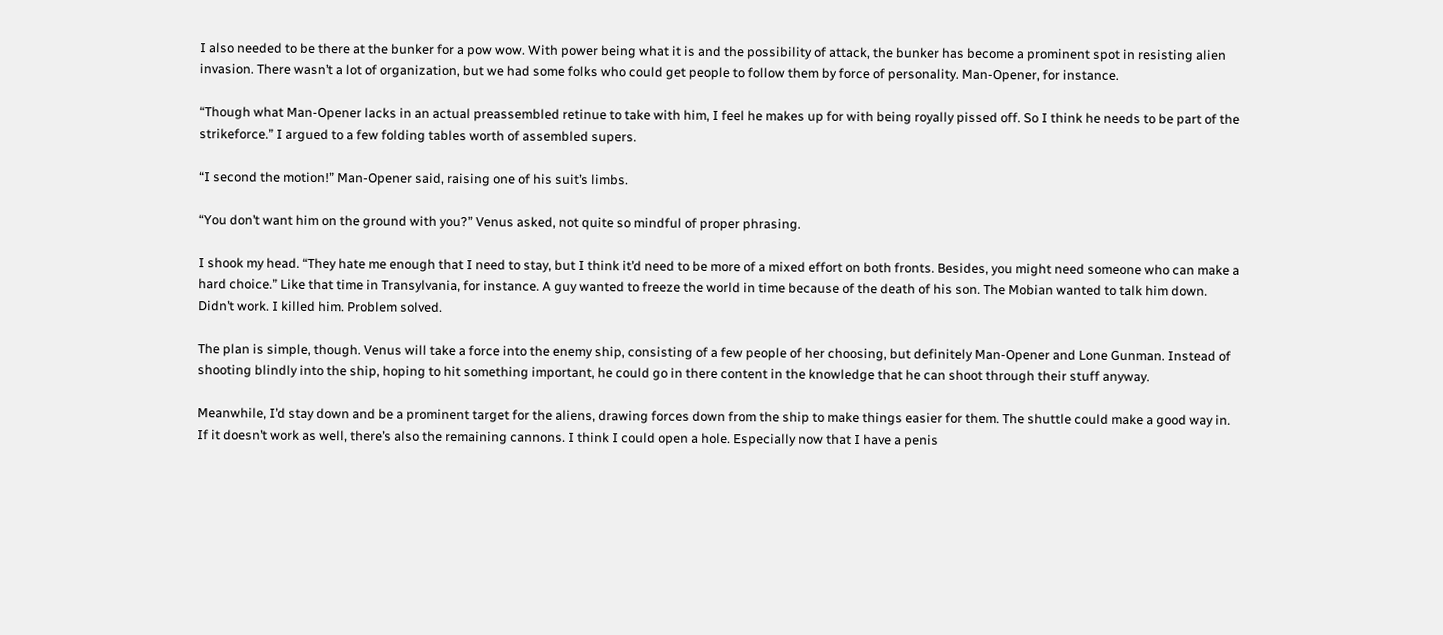I also needed to be there at the bunker for a pow wow. With power being what it is and the possibility of attack, the bunker has become a prominent spot in resisting alien invasion. There wasn’t a lot of organization, but we had some folks who could get people to follow them by force of personality. Man-Opener, for instance.

“Though what Man-Opener lacks in an actual preassembled retinue to take with him, I feel he makes up for with being royally pissed off. So I think he needs to be part of the strikeforce.” I argued to a few folding tables worth of assembled supers.

“I second the motion!” Man-Opener said, raising one of his suit’s limbs.

“You don’t want him on the ground with you?” Venus asked, not quite so mindful of proper phrasing.

I shook my head. “They hate me enough that I need to stay, but I think it’d need to be more of a mixed effort on both fronts. Besides, you might need someone who can make a hard choice.” Like that time in Transylvania, for instance. A guy wanted to freeze the world in time because of the death of his son. The Mobian wanted to talk him down. Didn’t work. I killed him. Problem solved.

The plan is simple, though. Venus will take a force into the enemy ship, consisting of a few people of her choosing, but definitely Man-Opener and Lone Gunman. Instead of shooting blindly into the ship, hoping to hit something important, he could go in there content in the knowledge that he can shoot through their stuff anyway.

Meanwhile, I’d stay down and be a prominent target for the aliens, drawing forces down from the ship to make things easier for them. The shuttle could make a good way in. If it doesn’t work as well, there’s also the remaining cannons. I think I could open a hole. Especially now that I have a penis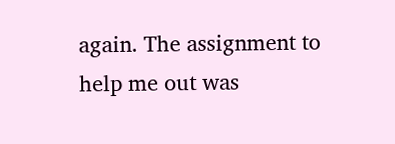again. The assignment to help me out was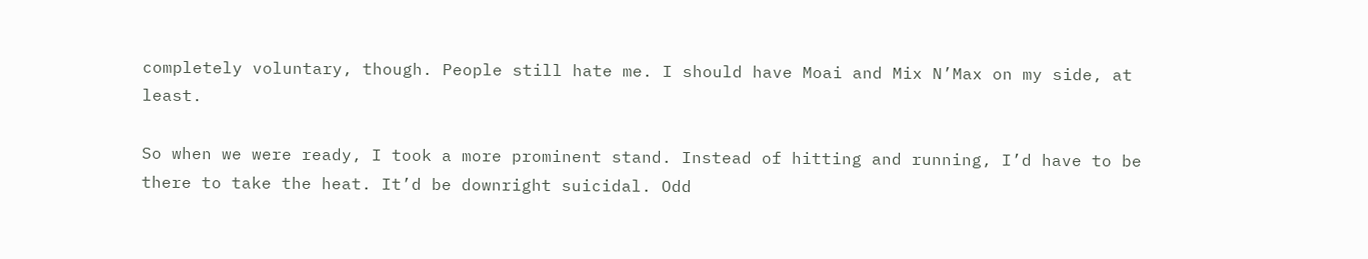completely voluntary, though. People still hate me. I should have Moai and Mix N’Max on my side, at least.

So when we were ready, I took a more prominent stand. Instead of hitting and running, I’d have to be there to take the heat. It’d be downright suicidal. Odd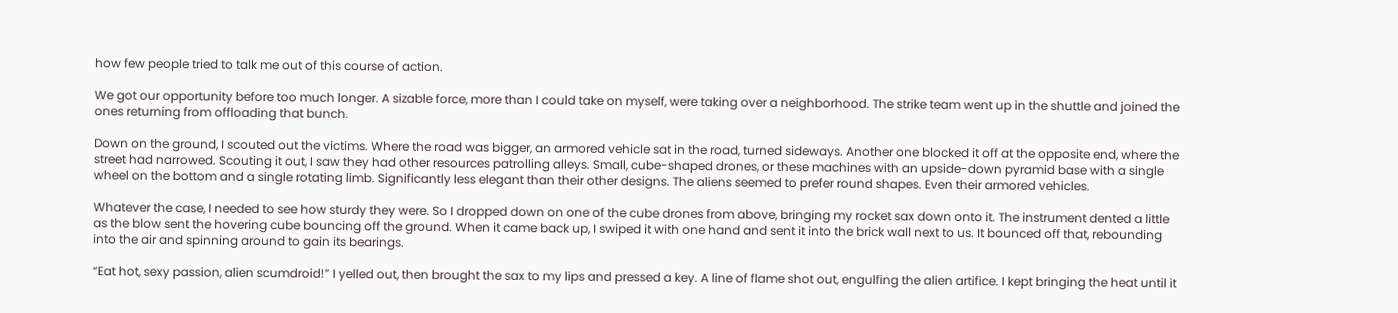how few people tried to talk me out of this course of action.

We got our opportunity before too much longer. A sizable force, more than I could take on myself, were taking over a neighborhood. The strike team went up in the shuttle and joined the ones returning from offloading that bunch.

Down on the ground, I scouted out the victims. Where the road was bigger, an armored vehicle sat in the road, turned sideways. Another one blocked it off at the opposite end, where the street had narrowed. Scouting it out, I saw they had other resources patrolling alleys. Small, cube-shaped drones, or these machines with an upside-down pyramid base with a single wheel on the bottom and a single rotating limb. Significantly less elegant than their other designs. The aliens seemed to prefer round shapes. Even their armored vehicles.

Whatever the case, I needed to see how sturdy they were. So I dropped down on one of the cube drones from above, bringing my rocket sax down onto it. The instrument dented a little as the blow sent the hovering cube bouncing off the ground. When it came back up, I swiped it with one hand and sent it into the brick wall next to us. It bounced off that, rebounding into the air and spinning around to gain its bearings.

“Eat hot, sexy passion, alien scumdroid!” I yelled out, then brought the sax to my lips and pressed a key. A line of flame shot out, engulfing the alien artifice. I kept bringing the heat until it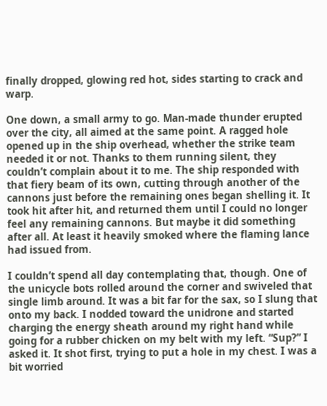finally dropped, glowing red hot, sides starting to crack and warp.

One down, a small army to go. Man-made thunder erupted over the city, all aimed at the same point. A ragged hole opened up in the ship overhead, whether the strike team needed it or not. Thanks to them running silent, they couldn’t complain about it to me. The ship responded with that fiery beam of its own, cutting through another of the cannons just before the remaining ones began shelling it. It took hit after hit, and returned them until I could no longer feel any remaining cannons. But maybe it did something after all. At least it heavily smoked where the flaming lance had issued from.

I couldn’t spend all day contemplating that, though. One of the unicycle bots rolled around the corner and swiveled that single limb around. It was a bit far for the sax, so I slung that onto my back. I nodded toward the unidrone and started charging the energy sheath around my right hand while going for a rubber chicken on my belt with my left. “Sup?” I asked it. It shot first, trying to put a hole in my chest. I was a bit worried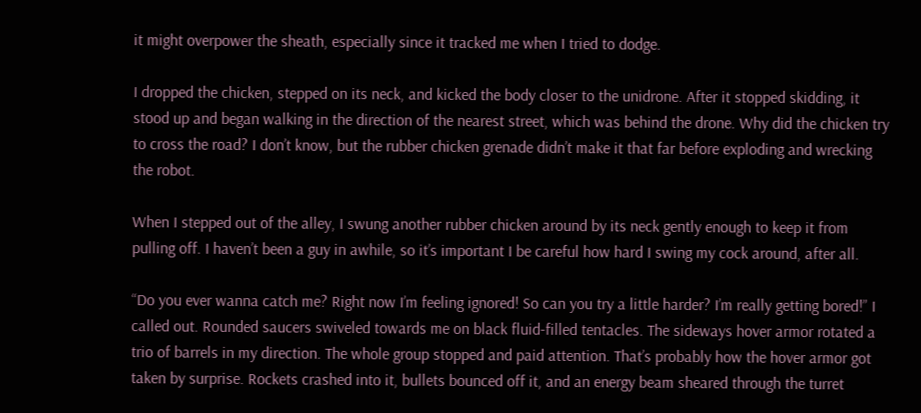it might overpower the sheath, especially since it tracked me when I tried to dodge.

I dropped the chicken, stepped on its neck, and kicked the body closer to the unidrone. After it stopped skidding, it stood up and began walking in the direction of the nearest street, which was behind the drone. Why did the chicken try to cross the road? I don’t know, but the rubber chicken grenade didn’t make it that far before exploding and wrecking the robot.

When I stepped out of the alley, I swung another rubber chicken around by its neck gently enough to keep it from pulling off. I haven’t been a guy in awhile, so it’s important I be careful how hard I swing my cock around, after all.

“Do you ever wanna catch me? Right now I’m feeling ignored! So can you try a little harder? I’m really getting bored!” I called out. Rounded saucers swiveled towards me on black fluid-filled tentacles. The sideways hover armor rotated a trio of barrels in my direction. The whole group stopped and paid attention. That’s probably how the hover armor got taken by surprise. Rockets crashed into it, bullets bounced off it, and an energy beam sheared through the turret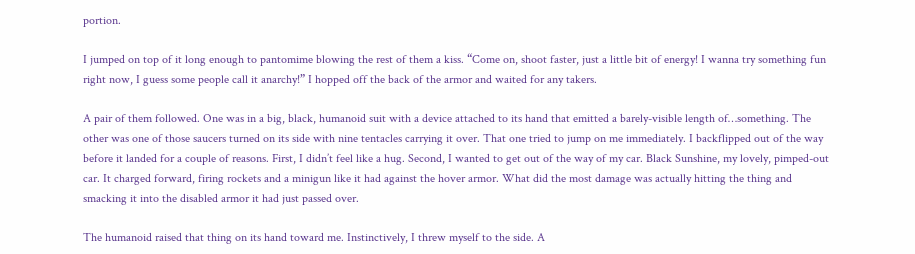portion.

I jumped on top of it long enough to pantomime blowing the rest of them a kiss. “Come on, shoot faster, just a little bit of energy! I wanna try something fun right now, I guess some people call it anarchy!” I hopped off the back of the armor and waited for any takers.

A pair of them followed. One was in a big, black, humanoid suit with a device attached to its hand that emitted a barely-visible length of…something. The other was one of those saucers turned on its side with nine tentacles carrying it over. That one tried to jump on me immediately. I backflipped out of the way before it landed for a couple of reasons. First, I didn’t feel like a hug. Second, I wanted to get out of the way of my car. Black Sunshine, my lovely, pimped-out car. It charged forward, firing rockets and a minigun like it had against the hover armor. What did the most damage was actually hitting the thing and smacking it into the disabled armor it had just passed over.

The humanoid raised that thing on its hand toward me. Instinctively, I threw myself to the side. A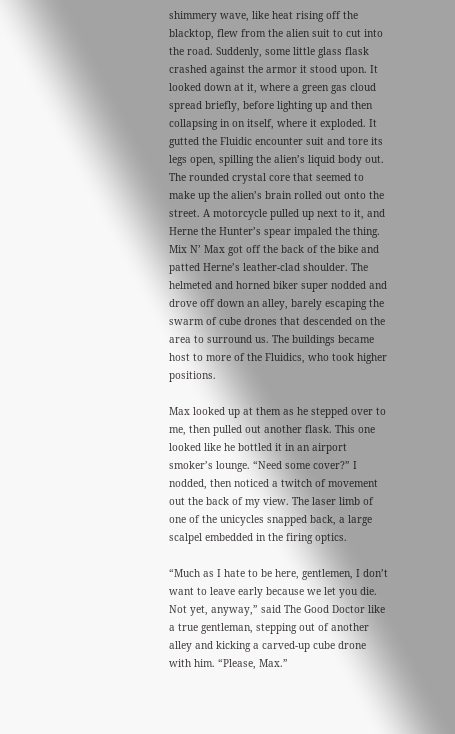shimmery wave, like heat rising off the blacktop, flew from the alien suit to cut into the road. Suddenly, some little glass flask crashed against the armor it stood upon. It looked down at it, where a green gas cloud spread briefly, before lighting up and then collapsing in on itself, where it exploded. It gutted the Fluidic encounter suit and tore its legs open, spilling the alien’s liquid body out. The rounded crystal core that seemed to make up the alien’s brain rolled out onto the street. A motorcycle pulled up next to it, and Herne the Hunter’s spear impaled the thing. Mix N’ Max got off the back of the bike and patted Herne’s leather-clad shoulder. The helmeted and horned biker super nodded and drove off down an alley, barely escaping the swarm of cube drones that descended on the area to surround us. The buildings became host to more of the Fluidics, who took higher positions.

Max looked up at them as he stepped over to me, then pulled out another flask. This one looked like he bottled it in an airport smoker’s lounge. “Need some cover?” I nodded, then noticed a twitch of movement out the back of my view. The laser limb of one of the unicycles snapped back, a large scalpel embedded in the firing optics.

“Much as I hate to be here, gentlemen, I don’t want to leave early because we let you die. Not yet, anyway,” said The Good Doctor like a true gentleman, stepping out of another alley and kicking a carved-up cube drone with him. “Please, Max.”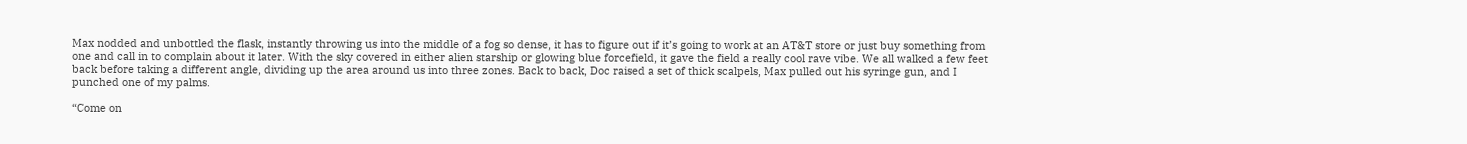Max nodded and unbottled the flask, instantly throwing us into the middle of a fog so dense, it has to figure out if it’s going to work at an AT&T store or just buy something from one and call in to complain about it later. With the sky covered in either alien starship or glowing blue forcefield, it gave the field a really cool rave vibe. We all walked a few feet back before taking a different angle, dividing up the area around us into three zones. Back to back, Doc raised a set of thick scalpels, Max pulled out his syringe gun, and I punched one of my palms.

“Come on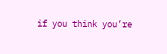if you think you’re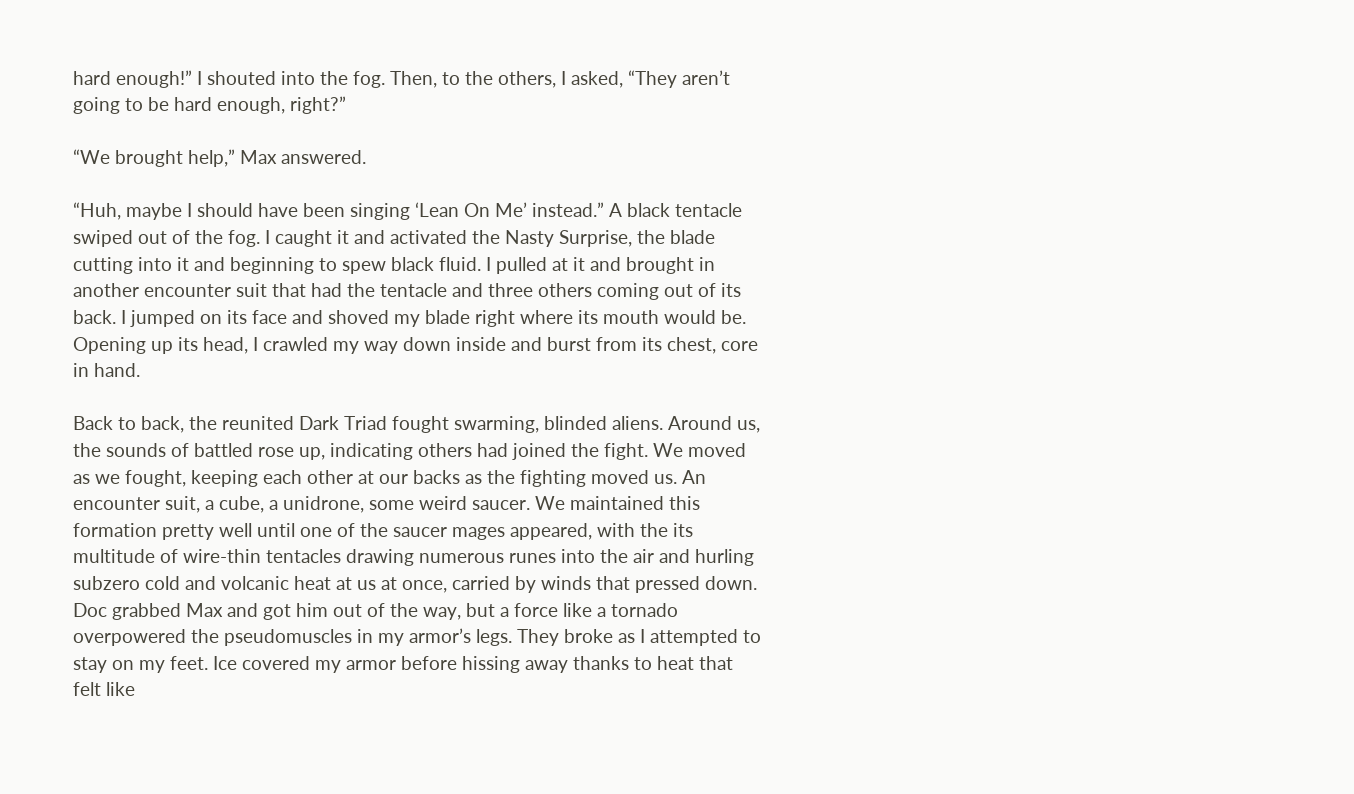hard enough!” I shouted into the fog. Then, to the others, I asked, “They aren’t going to be hard enough, right?”

“We brought help,” Max answered.

“Huh, maybe I should have been singing ‘Lean On Me’ instead.” A black tentacle swiped out of the fog. I caught it and activated the Nasty Surprise, the blade cutting into it and beginning to spew black fluid. I pulled at it and brought in another encounter suit that had the tentacle and three others coming out of its back. I jumped on its face and shoved my blade right where its mouth would be. Opening up its head, I crawled my way down inside and burst from its chest, core in hand.

Back to back, the reunited Dark Triad fought swarming, blinded aliens. Around us, the sounds of battled rose up, indicating others had joined the fight. We moved as we fought, keeping each other at our backs as the fighting moved us. An encounter suit, a cube, a unidrone, some weird saucer. We maintained this formation pretty well until one of the saucer mages appeared, with the its multitude of wire-thin tentacles drawing numerous runes into the air and hurling subzero cold and volcanic heat at us at once, carried by winds that pressed down. Doc grabbed Max and got him out of the way, but a force like a tornado overpowered the pseudomuscles in my armor’s legs. They broke as I attempted to stay on my feet. Ice covered my armor before hissing away thanks to heat that felt like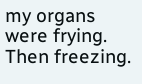my organs were frying. Then freezing.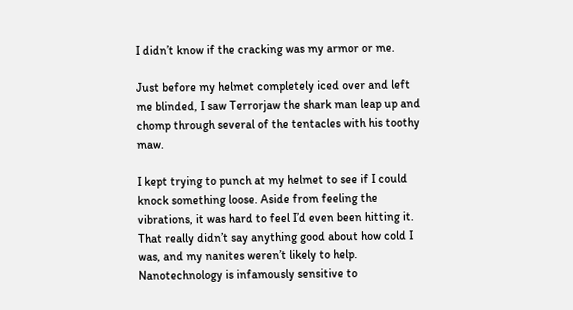I didn’t know if the cracking was my armor or me.

Just before my helmet completely iced over and left me blinded, I saw Terrorjaw the shark man leap up and chomp through several of the tentacles with his toothy maw.

I kept trying to punch at my helmet to see if I could knock something loose. Aside from feeling the vibrations, it was hard to feel I’d even been hitting it. That really didn’t say anything good about how cold I was, and my nanites weren’t likely to help. Nanotechnology is infamously sensitive to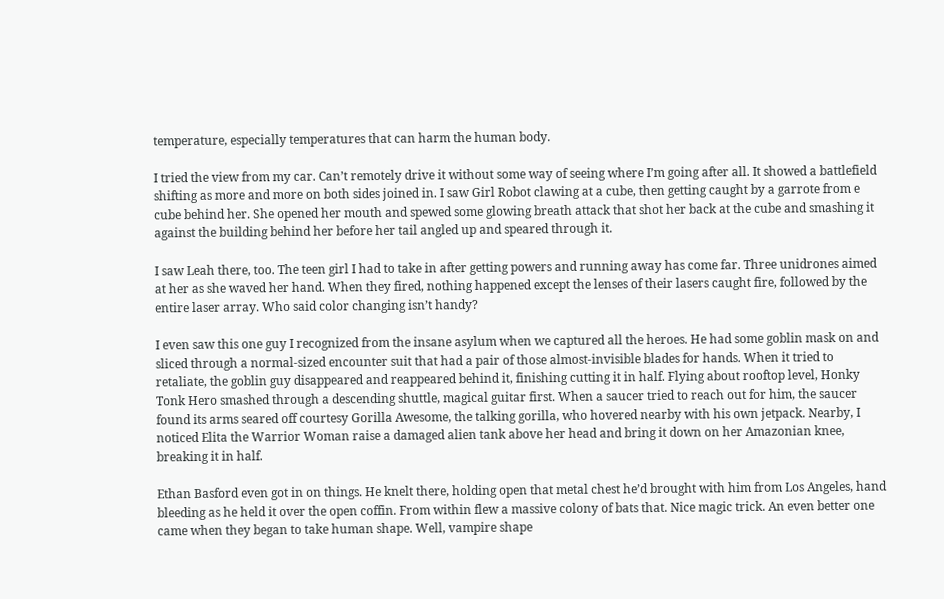temperature, especially temperatures that can harm the human body.

I tried the view from my car. Can’t remotely drive it without some way of seeing where I’m going after all. It showed a battlefield shifting as more and more on both sides joined in. I saw Girl Robot clawing at a cube, then getting caught by a garrote from e cube behind her. She opened her mouth and spewed some glowing breath attack that shot her back at the cube and smashing it against the building behind her before her tail angled up and speared through it.

I saw Leah there, too. The teen girl I had to take in after getting powers and running away has come far. Three unidrones aimed at her as she waved her hand. When they fired, nothing happened except the lenses of their lasers caught fire, followed by the entire laser array. Who said color changing isn’t handy?

I even saw this one guy I recognized from the insane asylum when we captured all the heroes. He had some goblin mask on and sliced through a normal-sized encounter suit that had a pair of those almost-invisible blades for hands. When it tried to retaliate, the goblin guy disappeared and reappeared behind it, finishing cutting it in half. Flying about rooftop level, Honky Tonk Hero smashed through a descending shuttle, magical guitar first. When a saucer tried to reach out for him, the saucer found its arms seared off courtesy Gorilla Awesome, the talking gorilla, who hovered nearby with his own jetpack. Nearby, I noticed Elita the Warrior Woman raise a damaged alien tank above her head and bring it down on her Amazonian knee, breaking it in half.

Ethan Basford even got in on things. He knelt there, holding open that metal chest he’d brought with him from Los Angeles, hand bleeding as he held it over the open coffin. From within flew a massive colony of bats that. Nice magic trick. An even better one came when they began to take human shape. Well, vampire shape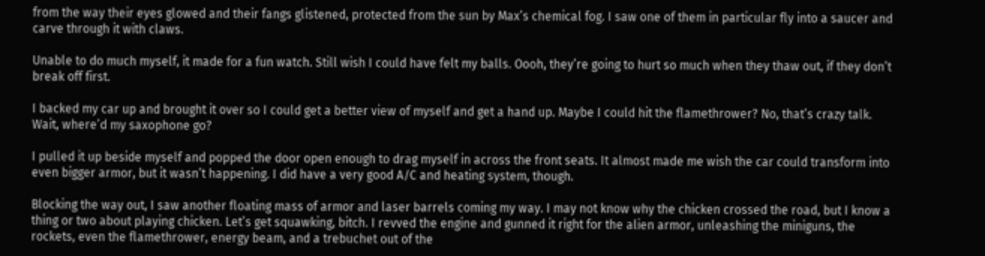from the way their eyes glowed and their fangs glistened, protected from the sun by Max’s chemical fog. I saw one of them in particular fly into a saucer and carve through it with claws.

Unable to do much myself, it made for a fun watch. Still wish I could have felt my balls. Oooh, they’re going to hurt so much when they thaw out, if they don’t break off first.

I backed my car up and brought it over so I could get a better view of myself and get a hand up. Maybe I could hit the flamethrower? No, that’s crazy talk. Wait, where’d my saxophone go?

I pulled it up beside myself and popped the door open enough to drag myself in across the front seats. It almost made me wish the car could transform into even bigger armor, but it wasn’t happening. I did have a very good A/C and heating system, though.

Blocking the way out, I saw another floating mass of armor and laser barrels coming my way. I may not know why the chicken crossed the road, but I know a thing or two about playing chicken. Let’s get squawking, bitch. I revved the engine and gunned it right for the alien armor, unleashing the miniguns, the rockets, even the flamethrower, energy beam, and a trebuchet out of the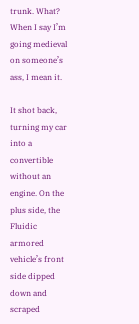trunk. What? When I say I’m going medieval on someone’s ass, I mean it.

It shot back, turning my car into a convertible without an engine. On the plus side, the Fluidic armored vehicle’s front side dipped down and scraped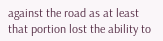against the road as at least that portion lost the ability to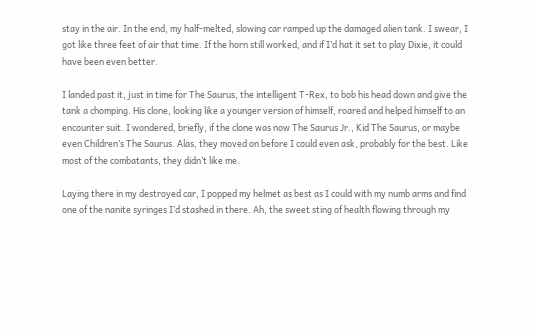stay in the air. In the end, my half-melted, slowing car ramped up the damaged alien tank. I swear, I got like three feet of air that time. If the horn still worked, and if I’d hat it set to play Dixie, it could have been even better.

I landed past it, just in time for The Saurus, the intelligent T-Rex, to bob his head down and give the tank a chomping. His clone, looking like a younger version of himself, roared and helped himself to an encounter suit. I wondered, briefly, if the clone was now The Saurus Jr., Kid The Saurus, or maybe even Children’s The Saurus. Alas, they moved on before I could even ask, probably for the best. Like most of the combatants, they didn’t like me.

Laying there in my destroyed car, I popped my helmet as best as I could with my numb arms and find one of the nanite syringes I’d stashed in there. Ah, the sweet sting of health flowing through my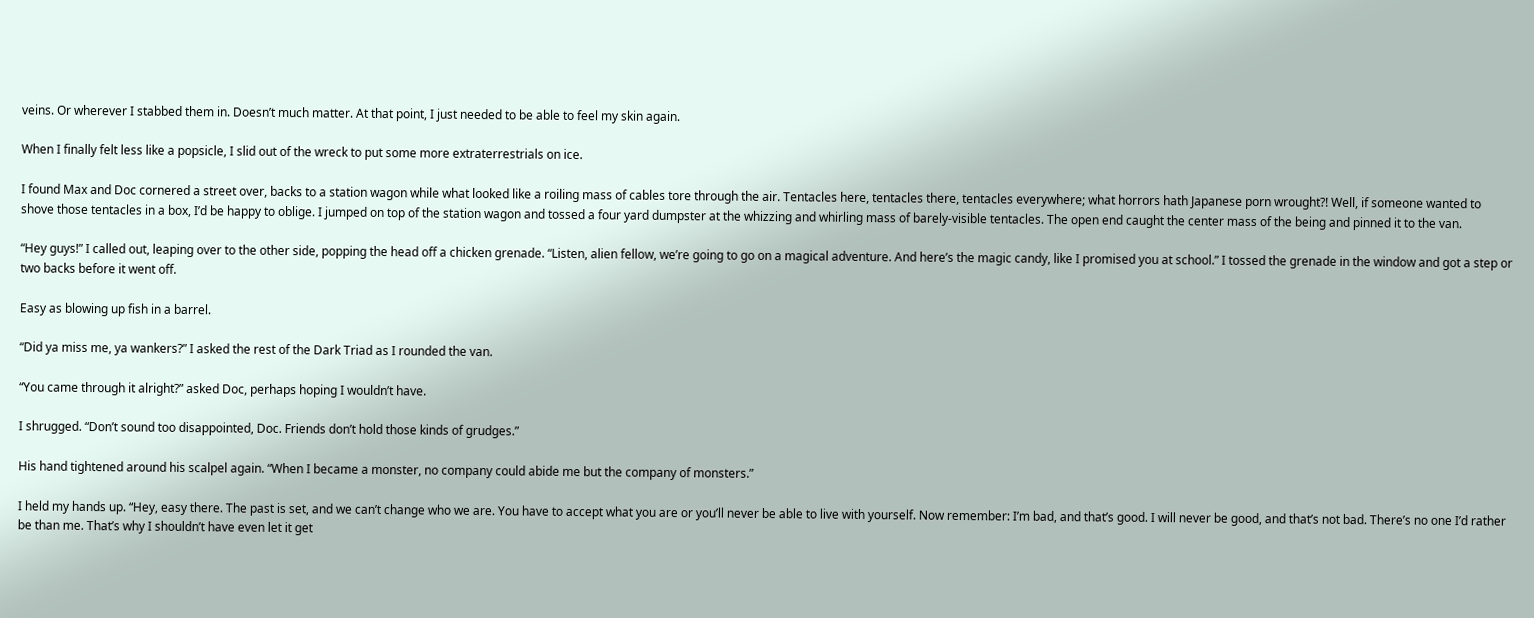veins. Or wherever I stabbed them in. Doesn’t much matter. At that point, I just needed to be able to feel my skin again.

When I finally felt less like a popsicle, I slid out of the wreck to put some more extraterrestrials on ice.

I found Max and Doc cornered a street over, backs to a station wagon while what looked like a roiling mass of cables tore through the air. Tentacles here, tentacles there, tentacles everywhere; what horrors hath Japanese porn wrought?! Well, if someone wanted to shove those tentacles in a box, I’d be happy to oblige. I jumped on top of the station wagon and tossed a four yard dumpster at the whizzing and whirling mass of barely-visible tentacles. The open end caught the center mass of the being and pinned it to the van.

“Hey guys!” I called out, leaping over to the other side, popping the head off a chicken grenade. “Listen, alien fellow, we’re going to go on a magical adventure. And here’s the magic candy, like I promised you at school.” I tossed the grenade in the window and got a step or two backs before it went off.

Easy as blowing up fish in a barrel.

“Did ya miss me, ya wankers?” I asked the rest of the Dark Triad as I rounded the van.

“You came through it alright?” asked Doc, perhaps hoping I wouldn’t have.

I shrugged. “Don’t sound too disappointed, Doc. Friends don’t hold those kinds of grudges.”

His hand tightened around his scalpel again. “When I became a monster, no company could abide me but the company of monsters.”

I held my hands up. “Hey, easy there. The past is set, and we can’t change who we are. You have to accept what you are or you’ll never be able to live with yourself. Now remember: I’m bad, and that’s good. I will never be good, and that’s not bad. There’s no one I’d rather be than me. That’s why I shouldn’t have even let it get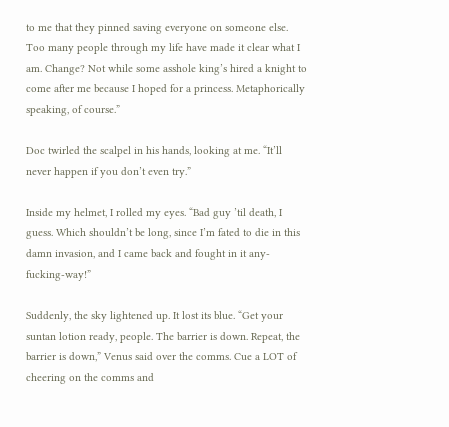to me that they pinned saving everyone on someone else. Too many people through my life have made it clear what I am. Change? Not while some asshole king’s hired a knight to come after me because I hoped for a princess. Metaphorically speaking, of course.”

Doc twirled the scalpel in his hands, looking at me. “It’ll never happen if you don’t even try.”

Inside my helmet, I rolled my eyes. “Bad guy ’til death, I guess. Which shouldn’t be long, since I’m fated to die in this damn invasion, and I came back and fought in it any-fucking-way!”

Suddenly, the sky lightened up. It lost its blue. “Get your suntan lotion ready, people. The barrier is down. Repeat, the barrier is down,” Venus said over the comms. Cue a LOT of cheering on the comms and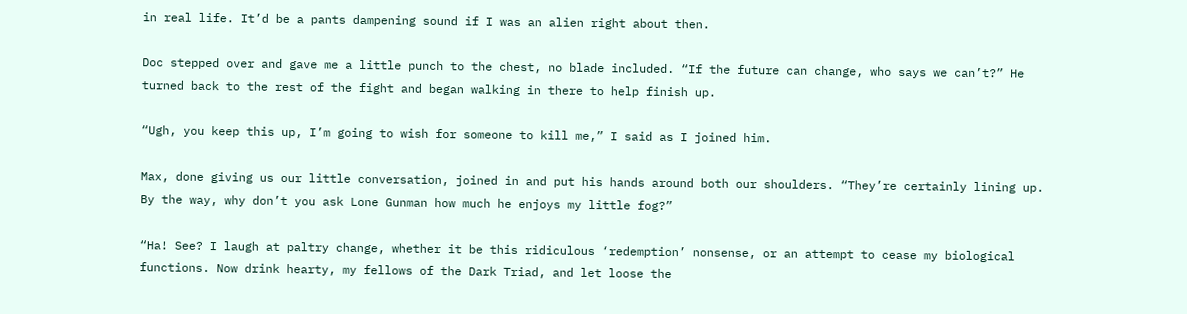in real life. It’d be a pants dampening sound if I was an alien right about then.

Doc stepped over and gave me a little punch to the chest, no blade included. “If the future can change, who says we can’t?” He turned back to the rest of the fight and began walking in there to help finish up.

“Ugh, you keep this up, I’m going to wish for someone to kill me,” I said as I joined him.

Max, done giving us our little conversation, joined in and put his hands around both our shoulders. “They’re certainly lining up. By the way, why don’t you ask Lone Gunman how much he enjoys my little fog?”

“Ha! See? I laugh at paltry change, whether it be this ridiculous ‘redemption’ nonsense, or an attempt to cease my biological functions. Now drink hearty, my fellows of the Dark Triad, and let loose the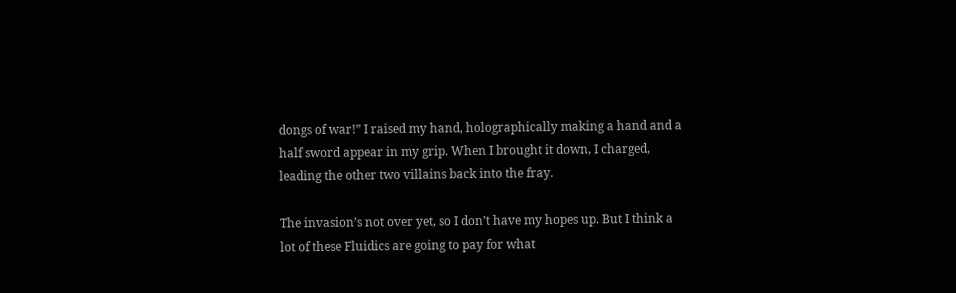dongs of war!” I raised my hand, holographically making a hand and a half sword appear in my grip. When I brought it down, I charged, leading the other two villains back into the fray.

The invasion’s not over yet, so I don’t have my hopes up. But I think a lot of these Fluidics are going to pay for what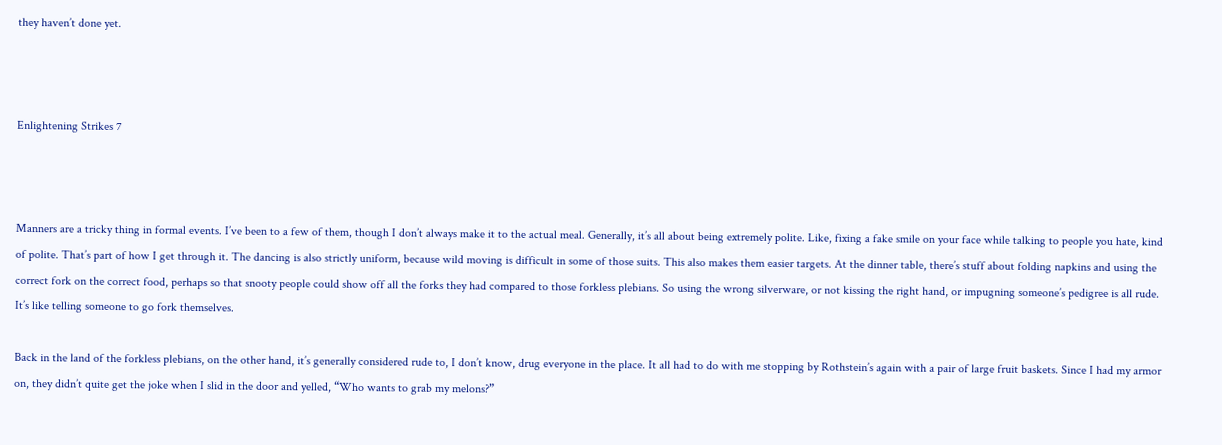they haven’t done yet.



Enlightening Strikes 7



Manners are a tricky thing in formal events. I’ve been to a few of them, though I don’t always make it to the actual meal. Generally, it’s all about being extremely polite. Like, fixing a fake smile on your face while talking to people you hate, kind of polite. That’s part of how I get through it. The dancing is also strictly uniform, because wild moving is difficult in some of those suits. This also makes them easier targets. At the dinner table, there’s stuff about folding napkins and using the correct fork on the correct food, perhaps so that snooty people could show off all the forks they had compared to those forkless plebians. So using the wrong silverware, or not kissing the right hand, or impugning someone’s pedigree is all rude. It’s like telling someone to go fork themselves.

Back in the land of the forkless plebians, on the other hand, it’s generally considered rude to, I don’t know, drug everyone in the place. It all had to do with me stopping by Rothstein’s again with a pair of large fruit baskets. Since I had my armor on, they didn’t quite get the joke when I slid in the door and yelled, “Who wants to grab my melons?”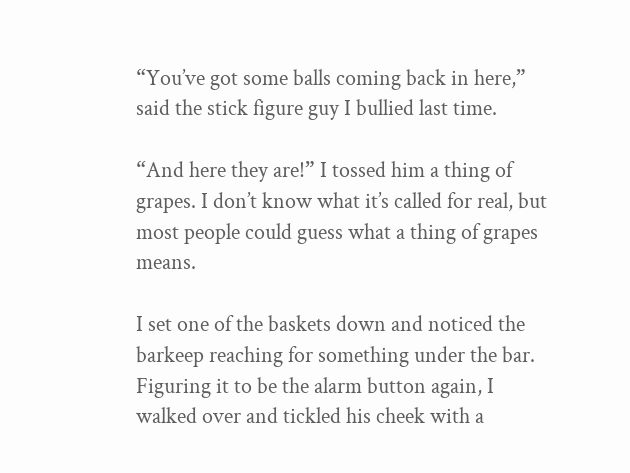“You’ve got some balls coming back in here,” said the stick figure guy I bullied last time.

“And here they are!” I tossed him a thing of grapes. I don’t know what it’s called for real, but most people could guess what a thing of grapes means.

I set one of the baskets down and noticed the barkeep reaching for something under the bar. Figuring it to be the alarm button again, I walked over and tickled his cheek with a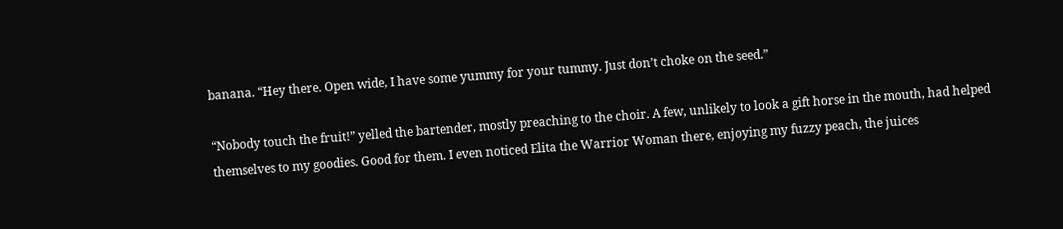banana. “Hey there. Open wide, I have some yummy for your tummy. Just don’t choke on the seed.”

“Nobody touch the fruit!” yelled the bartender, mostly preaching to the choir. A few, unlikely to look a gift horse in the mouth, had helped themselves to my goodies. Good for them. I even noticed Elita the Warrior Woman there, enjoying my fuzzy peach, the juices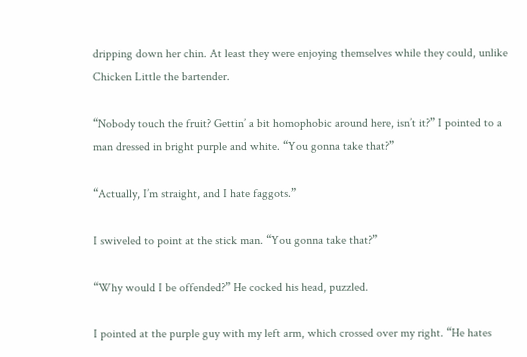dripping down her chin. At least they were enjoying themselves while they could, unlike Chicken Little the bartender.

“Nobody touch the fruit? Gettin’ a bit homophobic around here, isn’t it?” I pointed to a man dressed in bright purple and white. “You gonna take that?”

“Actually, I’m straight, and I hate faggots.”

I swiveled to point at the stick man. “You gonna take that?”

“Why would I be offended?” He cocked his head, puzzled.

I pointed at the purple guy with my left arm, which crossed over my right. “He hates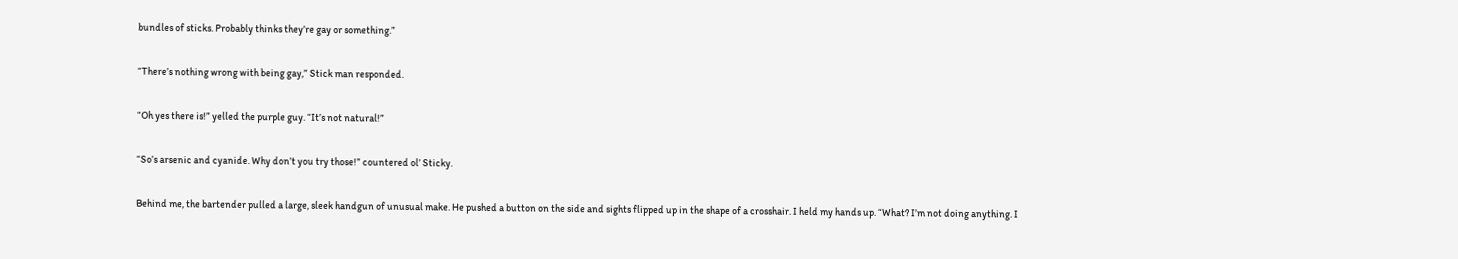bundles of sticks. Probably thinks they’re gay or something.”

“There’s nothing wrong with being gay,” Stick man responded.

“Oh yes there is!” yelled the purple guy. “It’s not natural!”

“So’s arsenic and cyanide. Why don’t you try those!” countered ol’ Sticky.

Behind me, the bartender pulled a large, sleek handgun of unusual make. He pushed a button on the side and sights flipped up in the shape of a crosshair. I held my hands up. “What? I’m not doing anything. I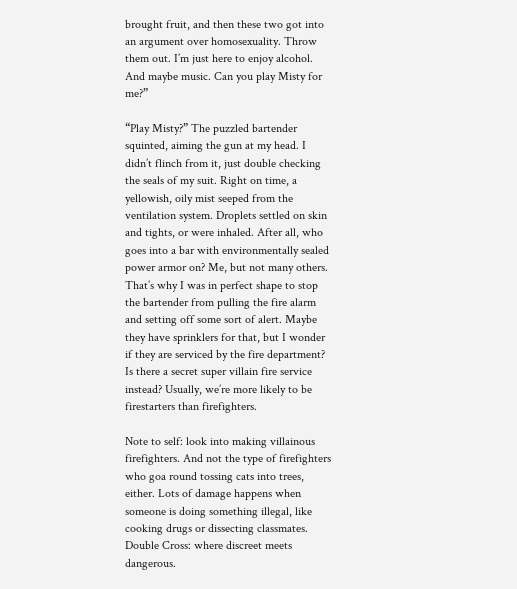brought fruit, and then these two got into an argument over homosexuality. Throw them out. I’m just here to enjoy alcohol. And maybe music. Can you play Misty for me?”

“Play Misty?” The puzzled bartender squinted, aiming the gun at my head. I didn’t flinch from it, just double checking the seals of my suit. Right on time, a yellowish, oily mist seeped from the ventilation system. Droplets settled on skin and tights, or were inhaled. After all, who goes into a bar with environmentally sealed power armor on? Me, but not many others. That’s why I was in perfect shape to stop the bartender from pulling the fire alarm and setting off some sort of alert. Maybe they have sprinklers for that, but I wonder if they are serviced by the fire department? Is there a secret super villain fire service instead? Usually, we’re more likely to be firestarters than firefighters.

Note to self: look into making villainous firefighters. And not the type of firefighters who goa round tossing cats into trees, either. Lots of damage happens when someone is doing something illegal, like cooking drugs or dissecting classmates. Double Cross: where discreet meets dangerous.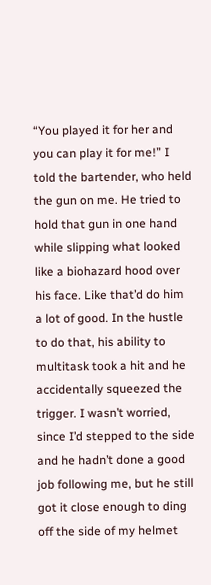“You played it for her and you can play it for me!” I told the bartender, who held the gun on me. He tried to hold that gun in one hand while slipping what looked like a biohazard hood over his face. Like that’d do him a lot of good. In the hustle to do that, his ability to multitask took a hit and he accidentally squeezed the trigger. I wasn’t worried, since I’d stepped to the side and he hadn’t done a good job following me, but he still got it close enough to ding off the side of my helmet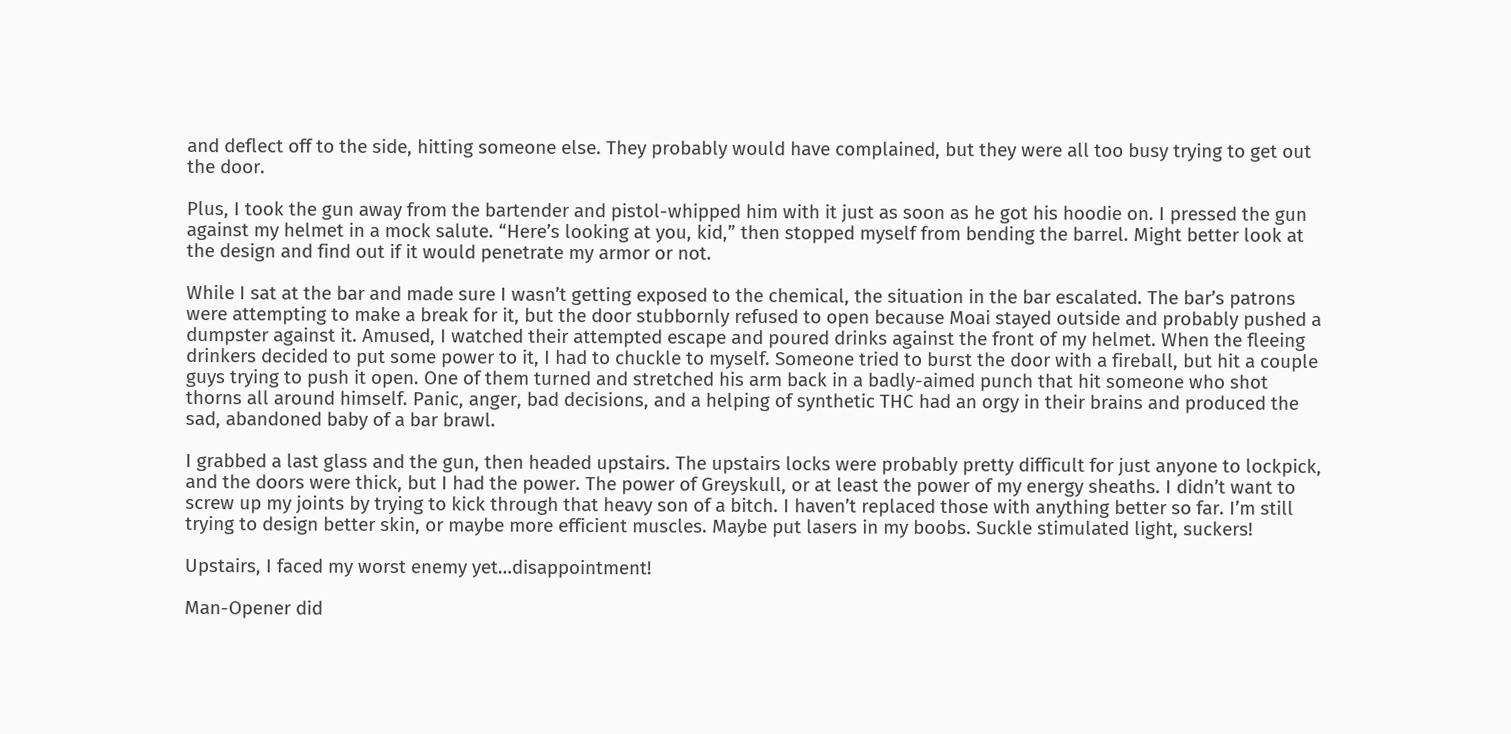and deflect off to the side, hitting someone else. They probably would have complained, but they were all too busy trying to get out the door.

Plus, I took the gun away from the bartender and pistol-whipped him with it just as soon as he got his hoodie on. I pressed the gun against my helmet in a mock salute. “Here’s looking at you, kid,” then stopped myself from bending the barrel. Might better look at the design and find out if it would penetrate my armor or not.

While I sat at the bar and made sure I wasn’t getting exposed to the chemical, the situation in the bar escalated. The bar’s patrons were attempting to make a break for it, but the door stubbornly refused to open because Moai stayed outside and probably pushed a dumpster against it. Amused, I watched their attempted escape and poured drinks against the front of my helmet. When the fleeing drinkers decided to put some power to it, I had to chuckle to myself. Someone tried to burst the door with a fireball, but hit a couple guys trying to push it open. One of them turned and stretched his arm back in a badly-aimed punch that hit someone who shot thorns all around himself. Panic, anger, bad decisions, and a helping of synthetic THC had an orgy in their brains and produced the sad, abandoned baby of a bar brawl.

I grabbed a last glass and the gun, then headed upstairs. The upstairs locks were probably pretty difficult for just anyone to lockpick, and the doors were thick, but I had the power. The power of Greyskull, or at least the power of my energy sheaths. I didn’t want to screw up my joints by trying to kick through that heavy son of a bitch. I haven’t replaced those with anything better so far. I’m still trying to design better skin, or maybe more efficient muscles. Maybe put lasers in my boobs. Suckle stimulated light, suckers!

Upstairs, I faced my worst enemy yet…disappointment!

Man-Opener did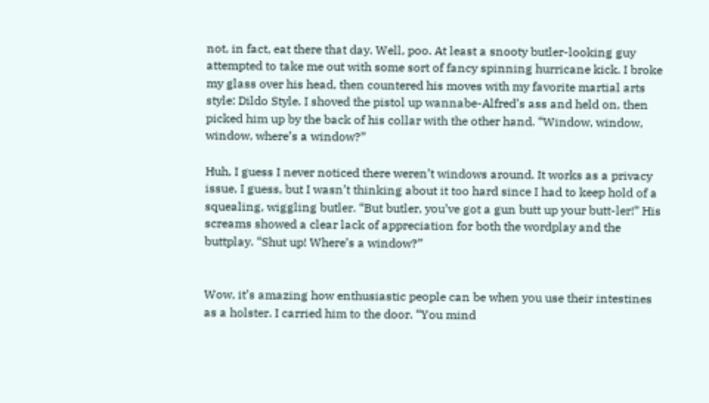not, in fact, eat there that day. Well, poo. At least a snooty butler-looking guy attempted to take me out with some sort of fancy spinning hurricane kick. I broke my glass over his head, then countered his moves with my favorite martial arts style: Dildo Style. I shoved the pistol up wannabe-Alfred’s ass and held on, then picked him up by the back of his collar with the other hand. “Window, window, window, where’s a window?”

Huh, I guess I never noticed there weren’t windows around. It works as a privacy issue, I guess, but I wasn’t thinking about it too hard since I had to keep hold of a squealing, wiggling butler. “But butler, you’ve got a gun butt up your butt-ler!” His screams showed a clear lack of appreciation for both the wordplay and the buttplay. “Shut up! Where’s a window?”


Wow, it’s amazing how enthusiastic people can be when you use their intestines as a holster. I carried him to the door. “You mind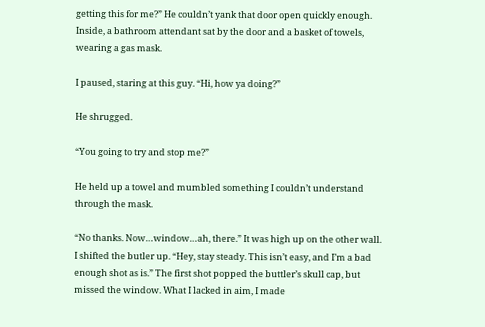getting this for me?” He couldn’t yank that door open quickly enough. Inside, a bathroom attendant sat by the door and a basket of towels, wearing a gas mask.

I paused, staring at this guy. “Hi, how ya doing?”

He shrugged.

“You going to try and stop me?”

He held up a towel and mumbled something I couldn’t understand through the mask.

“No thanks. Now…window…ah, there.” It was high up on the other wall. I shifted the butler up. “Hey, stay steady. This isn’t easy, and I’m a bad enough shot as is.” The first shot popped the buttler’s skull cap, but missed the window. What I lacked in aim, I made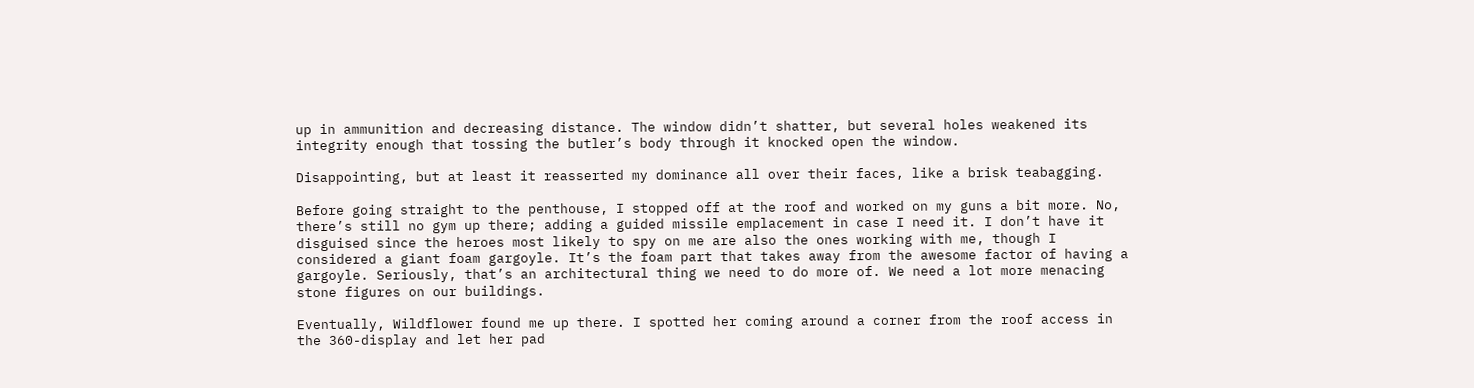up in ammunition and decreasing distance. The window didn’t shatter, but several holes weakened its integrity enough that tossing the butler’s body through it knocked open the window.

Disappointing, but at least it reasserted my dominance all over their faces, like a brisk teabagging.

Before going straight to the penthouse, I stopped off at the roof and worked on my guns a bit more. No, there’s still no gym up there; adding a guided missile emplacement in case I need it. I don’t have it disguised since the heroes most likely to spy on me are also the ones working with me, though I considered a giant foam gargoyle. It’s the foam part that takes away from the awesome factor of having a gargoyle. Seriously, that’s an architectural thing we need to do more of. We need a lot more menacing stone figures on our buildings.

Eventually, Wildflower found me up there. I spotted her coming around a corner from the roof access in the 360-display and let her pad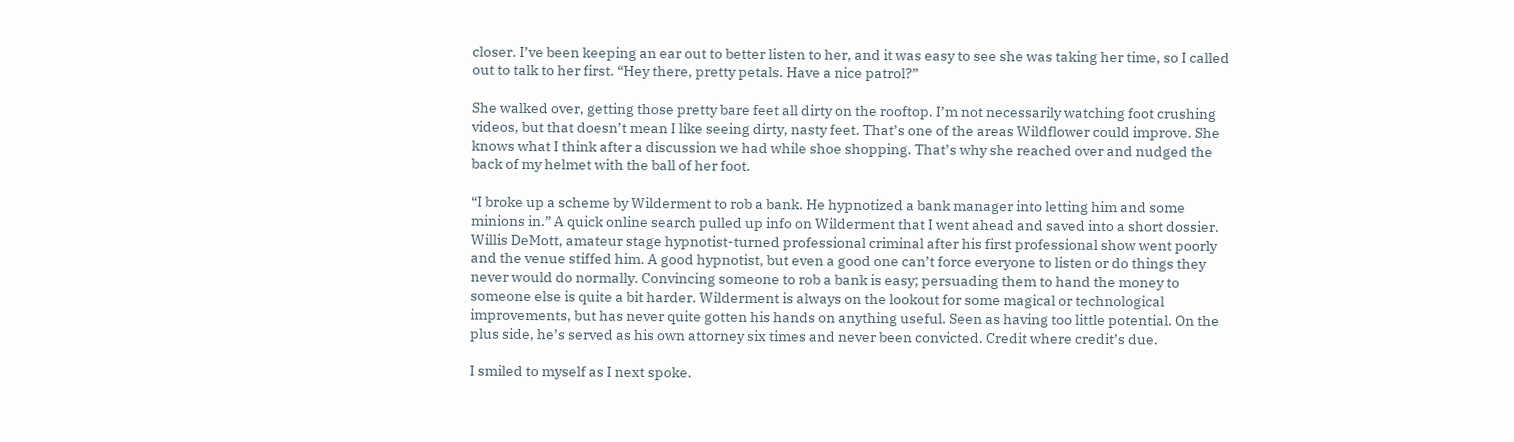closer. I’ve been keeping an ear out to better listen to her, and it was easy to see she was taking her time, so I called out to talk to her first. “Hey there, pretty petals. Have a nice patrol?”

She walked over, getting those pretty bare feet all dirty on the rooftop. I’m not necessarily watching foot crushing videos, but that doesn’t mean I like seeing dirty, nasty feet. That’s one of the areas Wildflower could improve. She knows what I think after a discussion we had while shoe shopping. That’s why she reached over and nudged the back of my helmet with the ball of her foot.

“I broke up a scheme by Wilderment to rob a bank. He hypnotized a bank manager into letting him and some minions in.” A quick online search pulled up info on Wilderment that I went ahead and saved into a short dossier. Willis DeMott, amateur stage hypnotist-turned professional criminal after his first professional show went poorly and the venue stiffed him. A good hypnotist, but even a good one can’t force everyone to listen or do things they never would do normally. Convincing someone to rob a bank is easy; persuading them to hand the money to someone else is quite a bit harder. Wilderment is always on the lookout for some magical or technological improvements, but has never quite gotten his hands on anything useful. Seen as having too little potential. On the plus side, he’s served as his own attorney six times and never been convicted. Credit where credit’s due.

I smiled to myself as I next spoke.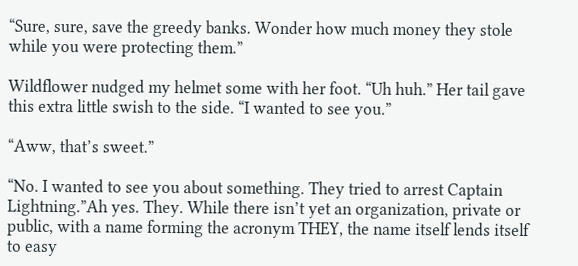“Sure, sure, save the greedy banks. Wonder how much money they stole while you were protecting them.”

Wildflower nudged my helmet some with her foot. “Uh huh.” Her tail gave this extra little swish to the side. “I wanted to see you.”

“Aww, that’s sweet.”

“No. I wanted to see you about something. They tried to arrest Captain Lightning.”Ah yes. They. While there isn’t yet an organization, private or public, with a name forming the acronym THEY, the name itself lends itself to easy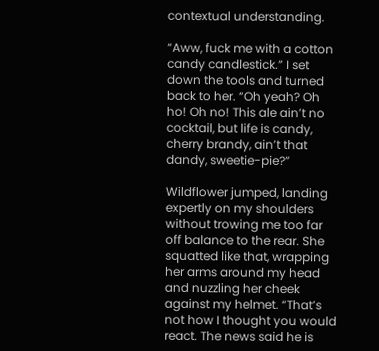contextual understanding.

“Aww, fuck me with a cotton candy candlestick.” I set down the tools and turned back to her. “Oh yeah? Oh ho! Oh no! This ale ain’t no cocktail, but life is candy, cherry brandy, ain’t that dandy, sweetie-pie?”

Wildflower jumped, landing expertly on my shoulders without trowing me too far off balance to the rear. She squatted like that, wrapping her arms around my head and nuzzling her cheek against my helmet. “That’s not how I thought you would react. The news said he is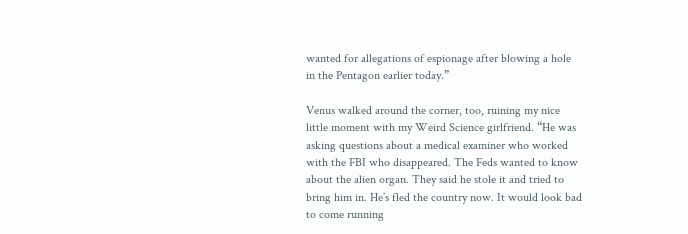wanted for allegations of espionage after blowing a hole in the Pentagon earlier today.”

Venus walked around the corner, too, ruining my nice little moment with my Weird Science girlfriend. “He was asking questions about a medical examiner who worked with the FBI who disappeared. The Feds wanted to know about the alien organ. They said he stole it and tried to bring him in. He’s fled the country now. It would look bad to come running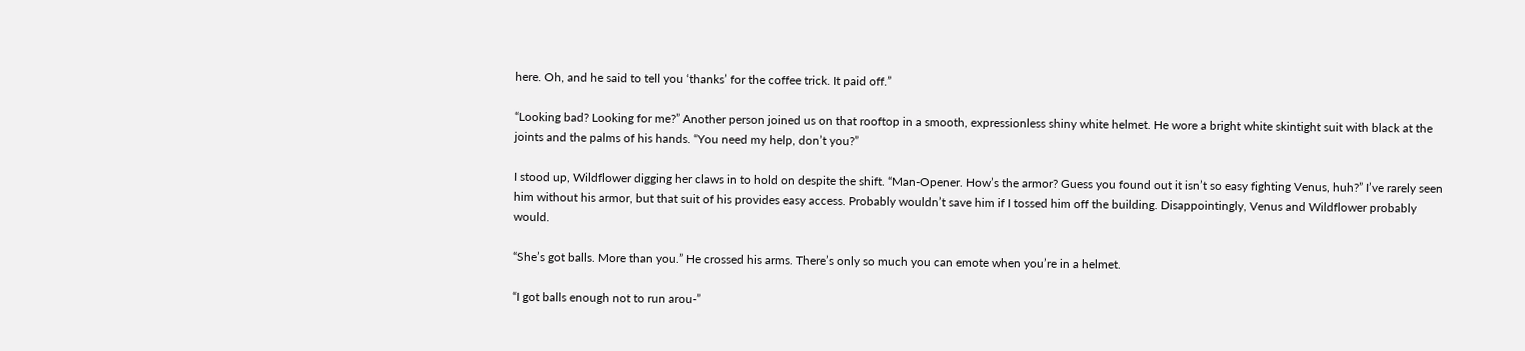here. Oh, and he said to tell you ‘thanks’ for the coffee trick. It paid off.”

“Looking bad? Looking for me?” Another person joined us on that rooftop in a smooth, expressionless shiny white helmet. He wore a bright white skintight suit with black at the joints and the palms of his hands. “You need my help, don’t you?”

I stood up, Wildflower digging her claws in to hold on despite the shift. “Man-Opener. How’s the armor? Guess you found out it isn’t so easy fighting Venus, huh?” I’ve rarely seen him without his armor, but that suit of his provides easy access. Probably wouldn’t save him if I tossed him off the building. Disappointingly, Venus and Wildflower probably would.

“She’s got balls. More than you.” He crossed his arms. There’s only so much you can emote when you’re in a helmet.

“I got balls enough not to run arou-”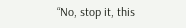“No, stop it, this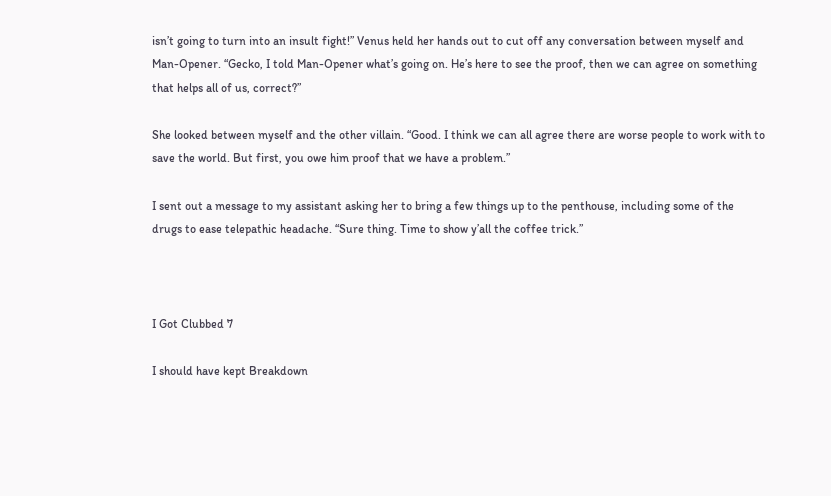isn’t going to turn into an insult fight!” Venus held her hands out to cut off any conversation between myself and Man-Opener. “Gecko, I told Man-Opener what’s going on. He’s here to see the proof, then we can agree on something that helps all of us, correct?”

She looked between myself and the other villain. “Good. I think we can all agree there are worse people to work with to save the world. But first, you owe him proof that we have a problem.”

I sent out a message to my assistant asking her to bring a few things up to the penthouse, including some of the drugs to ease telepathic headache. “Sure thing. Time to show y’all the coffee trick.”



I Got Clubbed 7

I should have kept Breakdown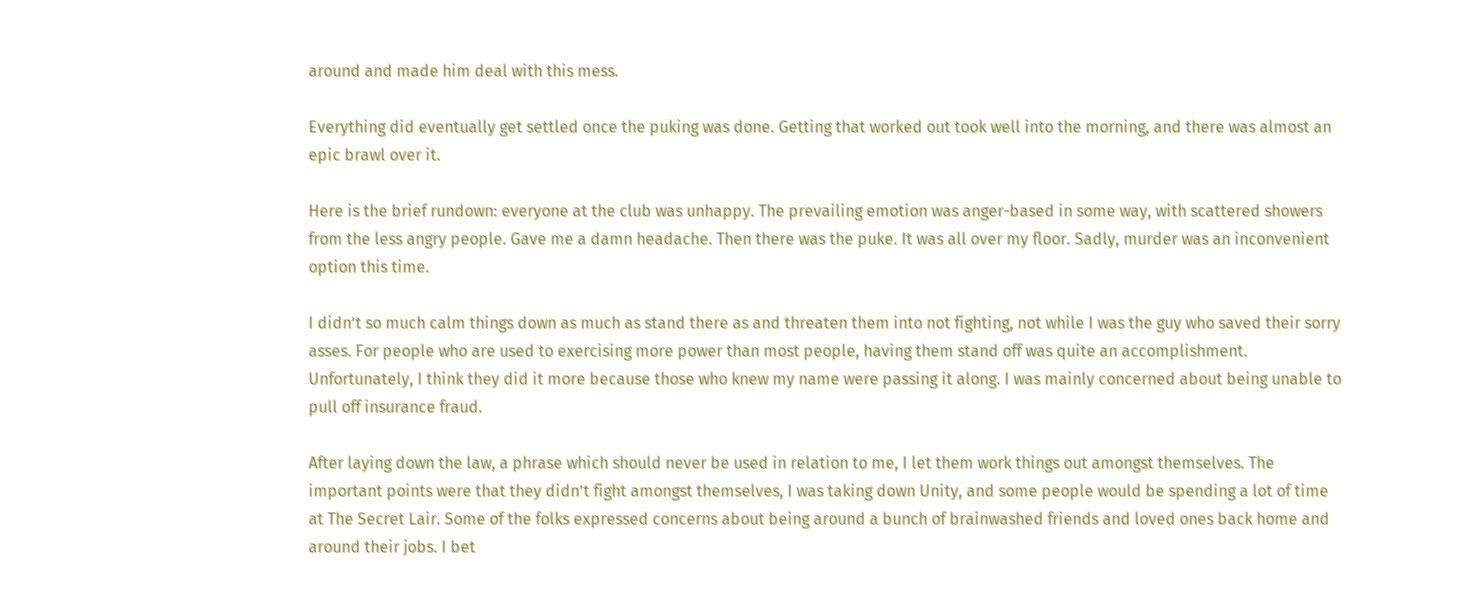around and made him deal with this mess.

Everything did eventually get settled once the puking was done. Getting that worked out took well into the morning, and there was almost an epic brawl over it.

Here is the brief rundown: everyone at the club was unhappy. The prevailing emotion was anger-based in some way, with scattered showers from the less angry people. Gave me a damn headache. Then there was the puke. It was all over my floor. Sadly, murder was an inconvenient option this time.

I didn’t so much calm things down as much as stand there as and threaten them into not fighting, not while I was the guy who saved their sorry asses. For people who are used to exercising more power than most people, having them stand off was quite an accomplishment. Unfortunately, I think they did it more because those who knew my name were passing it along. I was mainly concerned about being unable to pull off insurance fraud.

After laying down the law, a phrase which should never be used in relation to me, I let them work things out amongst themselves. The important points were that they didn’t fight amongst themselves, I was taking down Unity, and some people would be spending a lot of time at The Secret Lair. Some of the folks expressed concerns about being around a bunch of brainwashed friends and loved ones back home and around their jobs. I bet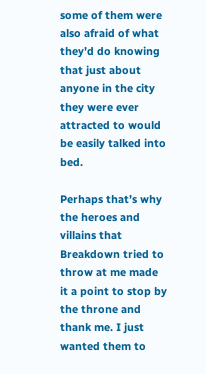some of them were also afraid of what they’d do knowing that just about anyone in the city they were ever attracted to would be easily talked into bed.

Perhaps that’s why the heroes and villains that Breakdown tried to throw at me made it a point to stop by the throne and thank me. I just wanted them to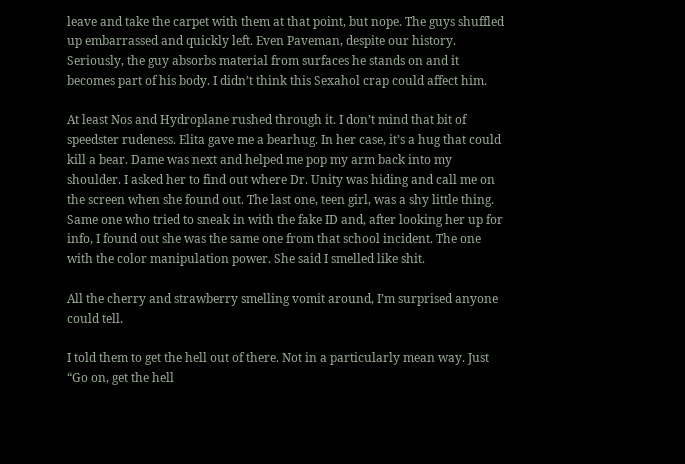leave and take the carpet with them at that point, but nope. The guys shuffled up embarrassed and quickly left. Even Paveman, despite our history. Seriously, the guy absorbs material from surfaces he stands on and it becomes part of his body. I didn’t think this Sexahol crap could affect him.

At least Nos and Hydroplane rushed through it. I don’t mind that bit of speedster rudeness. Elita gave me a bearhug. In her case, it’s a hug that could kill a bear. Dame was next and helped me pop my arm back into my shoulder. I asked her to find out where Dr. Unity was hiding and call me on the screen when she found out. The last one, teen girl, was a shy little thing. Same one who tried to sneak in with the fake ID and, after looking her up for info, I found out she was the same one from that school incident. The one with the color manipulation power. She said I smelled like shit.

All the cherry and strawberry smelling vomit around, I’m surprised anyone could tell.

I told them to get the hell out of there. Not in a particularly mean way. Just “Go on, get the hell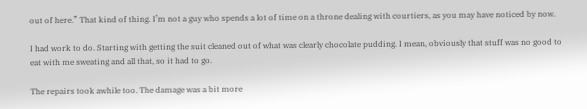out of here.” That kind of thing. I’m not a guy who spends a lot of time on a throne dealing with courtiers, as you may have noticed by now.

I had work to do. Starting with getting the suit cleaned out of what was clearly chocolate pudding. I mean, obviously that stuff was no good to eat with me sweating and all that, so it had to go.

The repairs took awhile too. The damage was a bit more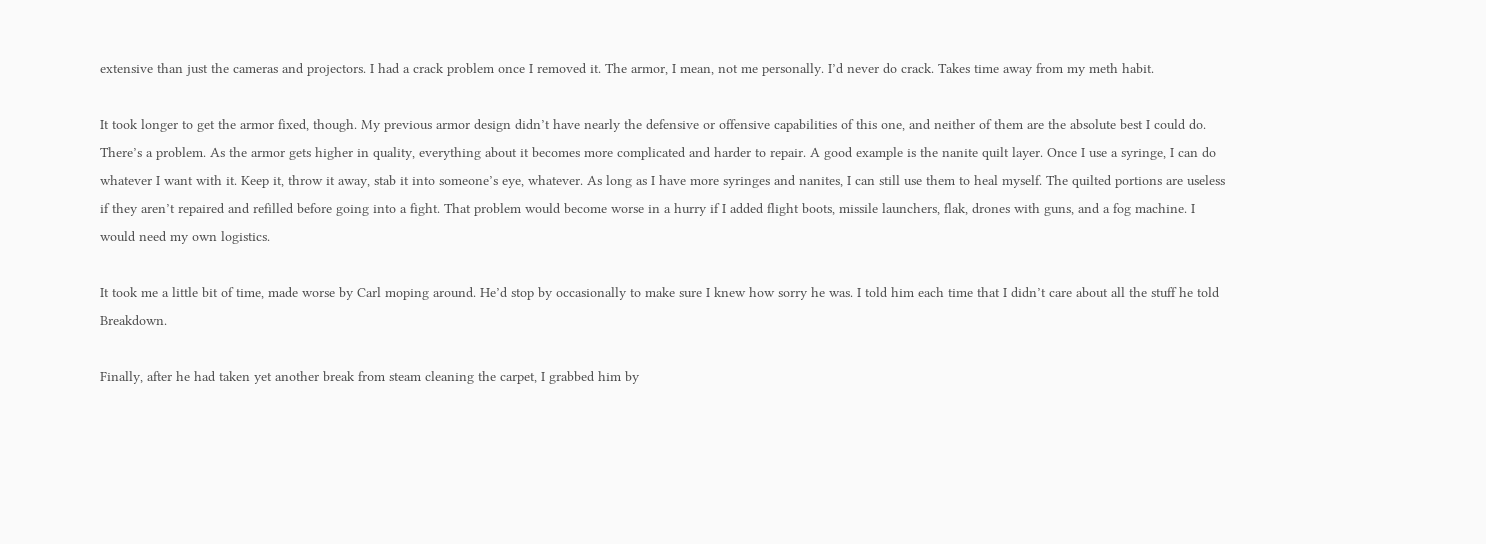extensive than just the cameras and projectors. I had a crack problem once I removed it. The armor, I mean, not me personally. I’d never do crack. Takes time away from my meth habit.

It took longer to get the armor fixed, though. My previous armor design didn’t have nearly the defensive or offensive capabilities of this one, and neither of them are the absolute best I could do. There’s a problem. As the armor gets higher in quality, everything about it becomes more complicated and harder to repair. A good example is the nanite quilt layer. Once I use a syringe, I can do whatever I want with it. Keep it, throw it away, stab it into someone’s eye, whatever. As long as I have more syringes and nanites, I can still use them to heal myself. The quilted portions are useless if they aren’t repaired and refilled before going into a fight. That problem would become worse in a hurry if I added flight boots, missile launchers, flak, drones with guns, and a fog machine. I would need my own logistics.

It took me a little bit of time, made worse by Carl moping around. He’d stop by occasionally to make sure I knew how sorry he was. I told him each time that I didn’t care about all the stuff he told Breakdown.

Finally, after he had taken yet another break from steam cleaning the carpet, I grabbed him by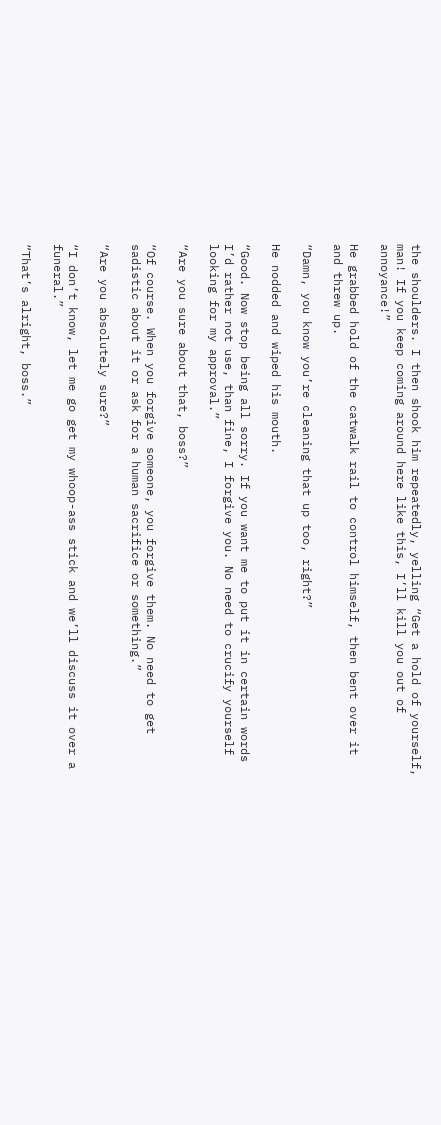the shoulders. I then shook him repeatedly, yelling “Get a hold of yourself, man! If you keep coming around here like this, I’ll kill you out of annoyance!”

He grabbed hold of the catwalk rail to control himself, then bent over it and threw up.

“Damn, you know you’re cleaning that up too, right?”

He nodded and wiped his mouth.

“Good. Now stop being all sorry. If you want me to put it in certain words I’d rather not use, than fine, I forgive you. No need to crucify yourself looking for my approval.”

“Are you sure about that, boss?”

“Of course. When you forgive someone, you forgive them. No need to get sadistic about it or ask for a human sacrifice or something.”

“Are you absolutely sure?”

“I don’t know, let me go get my whoop-ass stick and we’ll discuss it over a funeral.”

“That’s alright, boss.”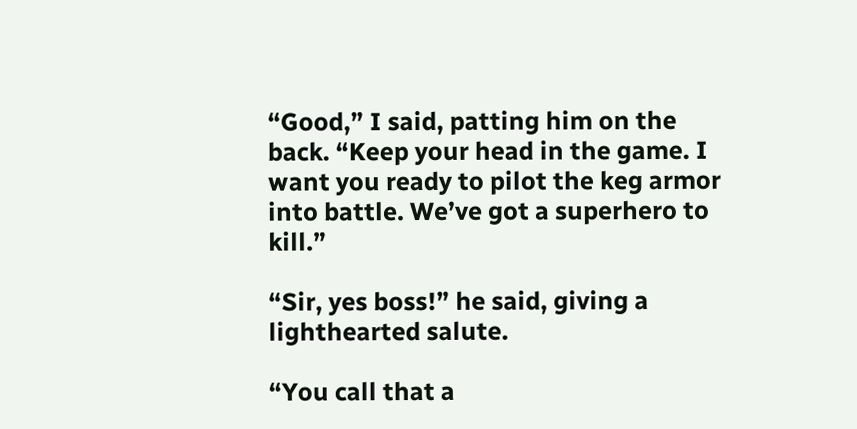“Good,” I said, patting him on the back. “Keep your head in the game. I want you ready to pilot the keg armor into battle. We’ve got a superhero to kill.”

“Sir, yes boss!” he said, giving a lighthearted salute.

“You call that a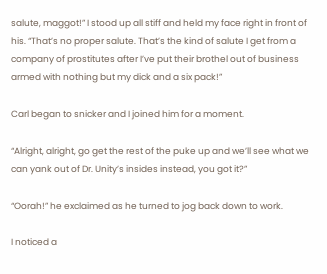salute, maggot!” I stood up all stiff and held my face right in front of his. “That’s no proper salute. That’s the kind of salute I get from a company of prostitutes after I’ve put their brothel out of business armed with nothing but my dick and a six pack!”

Carl began to snicker and I joined him for a moment.

“Alright, alright, go get the rest of the puke up and we’ll see what we can yank out of Dr. Unity’s insides instead, you got it?”

“Oorah!” he exclaimed as he turned to jog back down to work.

I noticed a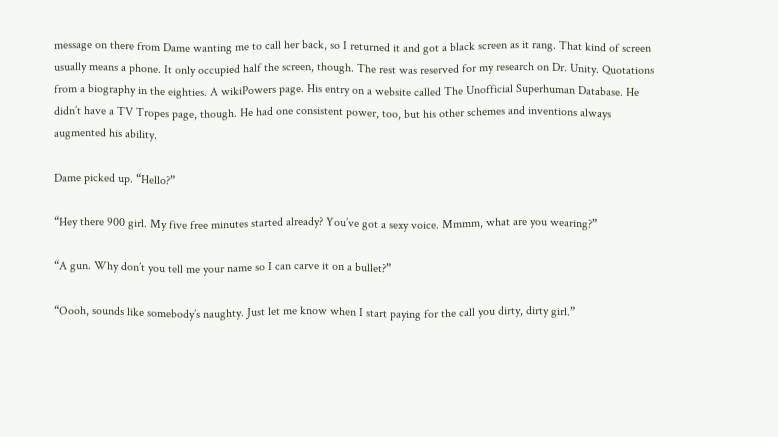message on there from Dame wanting me to call her back, so I returned it and got a black screen as it rang. That kind of screen usually means a phone. It only occupied half the screen, though. The rest was reserved for my research on Dr. Unity. Quotations from a biography in the eighties. A wikiPowers page. His entry on a website called The Unofficial Superhuman Database. He didn’t have a TV Tropes page, though. He had one consistent power, too, but his other schemes and inventions always augmented his ability.

Dame picked up. “Hello?”

“Hey there 900 girl. My five free minutes started already? You’ve got a sexy voice. Mmmm, what are you wearing?”

“A gun. Why don’t you tell me your name so I can carve it on a bullet?”

“Oooh, sounds like somebody’s naughty. Just let me know when I start paying for the call you dirty, dirty girl.”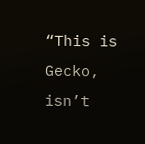“This is Gecko, isn’t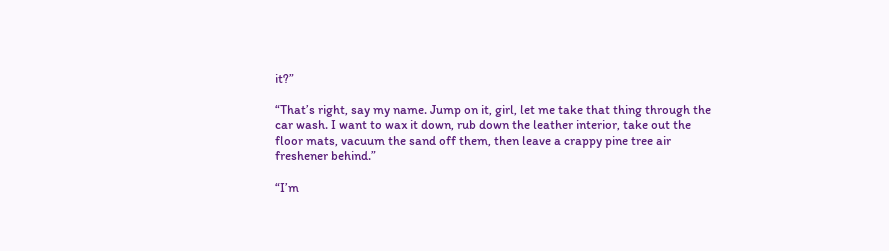it?”

“That’s right, say my name. Jump on it, girl, let me take that thing through the car wash. I want to wax it down, rub down the leather interior, take out the floor mats, vacuum the sand off them, then leave a crappy pine tree air freshener behind.”

“I’m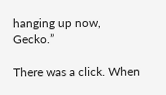hanging up now, Gecko.”

There was a click. When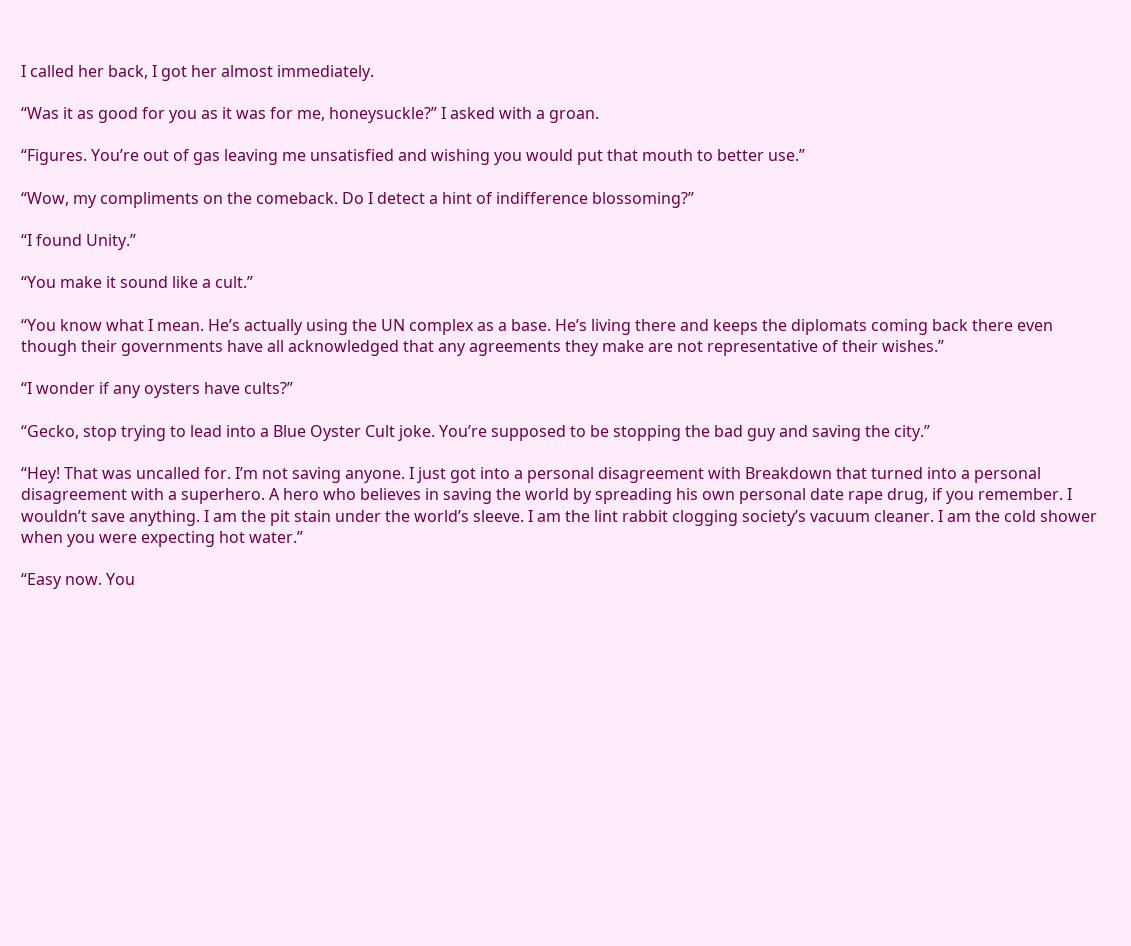I called her back, I got her almost immediately.

“Was it as good for you as it was for me, honeysuckle?” I asked with a groan.

“Figures. You’re out of gas leaving me unsatisfied and wishing you would put that mouth to better use.”

“Wow, my compliments on the comeback. Do I detect a hint of indifference blossoming?”

“I found Unity.”

“You make it sound like a cult.”

“You know what I mean. He’s actually using the UN complex as a base. He’s living there and keeps the diplomats coming back there even though their governments have all acknowledged that any agreements they make are not representative of their wishes.”

“I wonder if any oysters have cults?”

“Gecko, stop trying to lead into a Blue Oyster Cult joke. You’re supposed to be stopping the bad guy and saving the city.”

“Hey! That was uncalled for. I’m not saving anyone. I just got into a personal disagreement with Breakdown that turned into a personal disagreement with a superhero. A hero who believes in saving the world by spreading his own personal date rape drug, if you remember. I wouldn’t save anything. I am the pit stain under the world’s sleeve. I am the lint rabbit clogging society’s vacuum cleaner. I am the cold shower when you were expecting hot water.”

“Easy now. You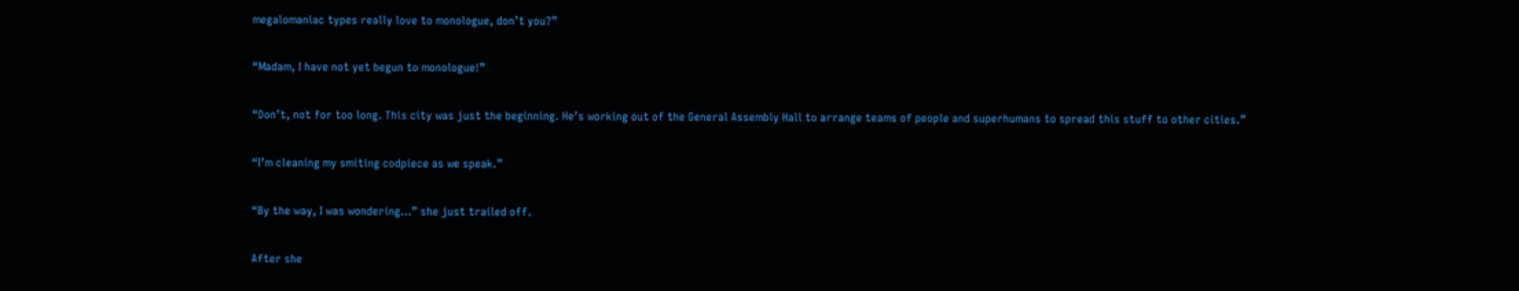megalomaniac types really love to monologue, don’t you?”

“Madam, I have not yet begun to monologue!”

“Don’t, not for too long. This city was just the beginning. He’s working out of the General Assembly Hall to arrange teams of people and superhumans to spread this stuff to other cities.”

“I’m cleaning my smiting codpiece as we speak.”

“By the way, I was wondering…” she just trailed off.

After she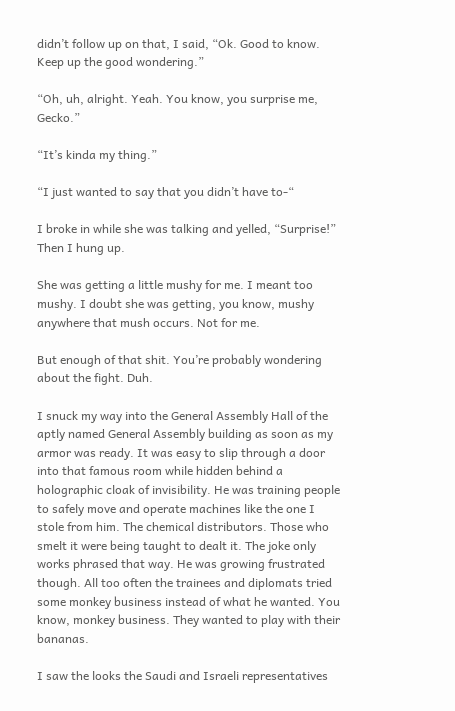didn’t follow up on that, I said, “Ok. Good to know. Keep up the good wondering.”

“Oh, uh, alright. Yeah. You know, you surprise me, Gecko.”

“It’s kinda my thing.”

“I just wanted to say that you didn’t have to-“

I broke in while she was talking and yelled, “Surprise!” Then I hung up.

She was getting a little mushy for me. I meant too mushy. I doubt she was getting, you know, mushy anywhere that mush occurs. Not for me.

But enough of that shit. You’re probably wondering about the fight. Duh.

I snuck my way into the General Assembly Hall of the aptly named General Assembly building as soon as my armor was ready. It was easy to slip through a door into that famous room while hidden behind a holographic cloak of invisibility. He was training people to safely move and operate machines like the one I stole from him. The chemical distributors. Those who smelt it were being taught to dealt it. The joke only works phrased that way. He was growing frustrated though. All too often the trainees and diplomats tried some monkey business instead of what he wanted. You know, monkey business. They wanted to play with their bananas.

I saw the looks the Saudi and Israeli representatives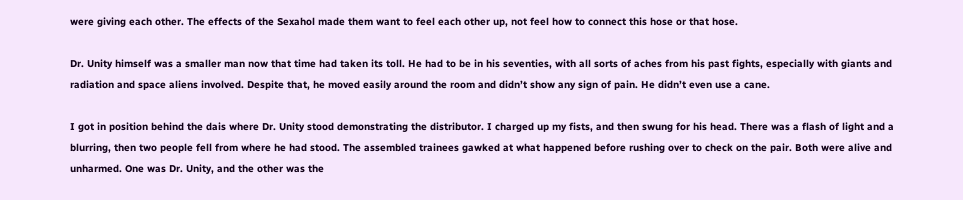were giving each other. The effects of the Sexahol made them want to feel each other up, not feel how to connect this hose or that hose.

Dr. Unity himself was a smaller man now that time had taken its toll. He had to be in his seventies, with all sorts of aches from his past fights, especially with giants and radiation and space aliens involved. Despite that, he moved easily around the room and didn’t show any sign of pain. He didn’t even use a cane.

I got in position behind the dais where Dr. Unity stood demonstrating the distributor. I charged up my fists, and then swung for his head. There was a flash of light and a blurring, then two people fell from where he had stood. The assembled trainees gawked at what happened before rushing over to check on the pair. Both were alive and unharmed. One was Dr. Unity, and the other was the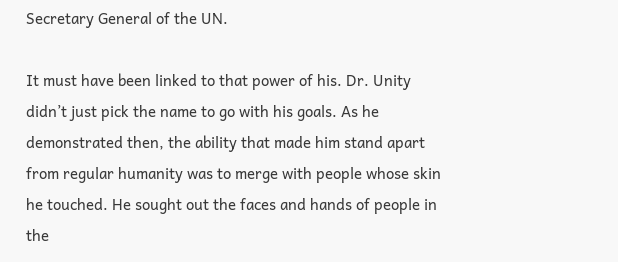Secretary General of the UN.

It must have been linked to that power of his. Dr. Unity didn’t just pick the name to go with his goals. As he demonstrated then, the ability that made him stand apart from regular humanity was to merge with people whose skin he touched. He sought out the faces and hands of people in the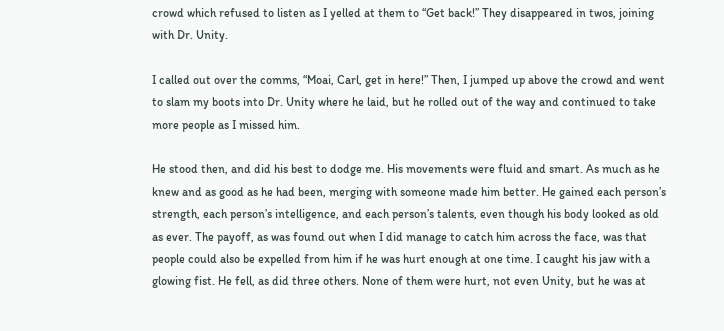crowd which refused to listen as I yelled at them to “Get back!” They disappeared in twos, joining with Dr. Unity.

I called out over the comms, “Moai, Carl, get in here!” Then, I jumped up above the crowd and went to slam my boots into Dr. Unity where he laid, but he rolled out of the way and continued to take more people as I missed him.

He stood then, and did his best to dodge me. His movements were fluid and smart. As much as he knew and as good as he had been, merging with someone made him better. He gained each person’s strength, each person’s intelligence, and each person’s talents, even though his body looked as old as ever. The payoff, as was found out when I did manage to catch him across the face, was that people could also be expelled from him if he was hurt enough at one time. I caught his jaw with a glowing fist. He fell, as did three others. None of them were hurt, not even Unity, but he was at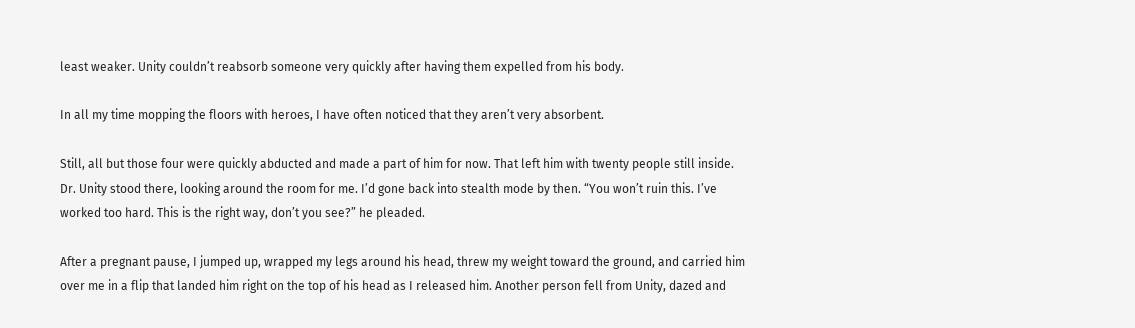least weaker. Unity couldn’t reabsorb someone very quickly after having them expelled from his body.

In all my time mopping the floors with heroes, I have often noticed that they aren’t very absorbent.

Still, all but those four were quickly abducted and made a part of him for now. That left him with twenty people still inside. Dr. Unity stood there, looking around the room for me. I’d gone back into stealth mode by then. “You won’t ruin this. I’ve worked too hard. This is the right way, don’t you see?” he pleaded.

After a pregnant pause, I jumped up, wrapped my legs around his head, threw my weight toward the ground, and carried him over me in a flip that landed him right on the top of his head as I released him. Another person fell from Unity, dazed and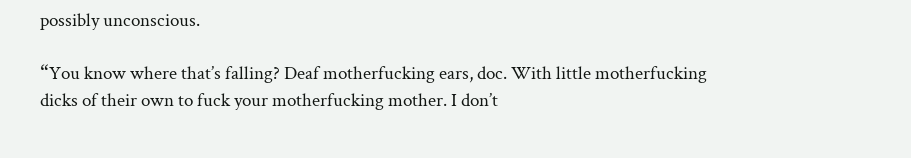possibly unconscious.

“You know where that’s falling? Deaf motherfucking ears, doc. With little motherfucking dicks of their own to fuck your motherfucking mother. I don’t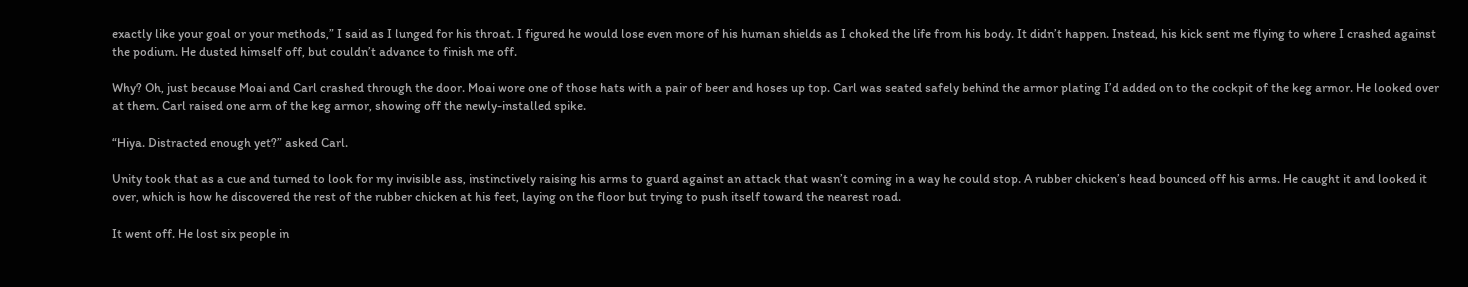exactly like your goal or your methods,” I said as I lunged for his throat. I figured he would lose even more of his human shields as I choked the life from his body. It didn’t happen. Instead, his kick sent me flying to where I crashed against the podium. He dusted himself off, but couldn’t advance to finish me off.

Why? Oh, just because Moai and Carl crashed through the door. Moai wore one of those hats with a pair of beer and hoses up top. Carl was seated safely behind the armor plating I’d added on to the cockpit of the keg armor. He looked over at them. Carl raised one arm of the keg armor, showing off the newly-installed spike.

“Hiya. Distracted enough yet?” asked Carl.

Unity took that as a cue and turned to look for my invisible ass, instinctively raising his arms to guard against an attack that wasn’t coming in a way he could stop. A rubber chicken’s head bounced off his arms. He caught it and looked it over, which is how he discovered the rest of the rubber chicken at his feet, laying on the floor but trying to push itself toward the nearest road.

It went off. He lost six people in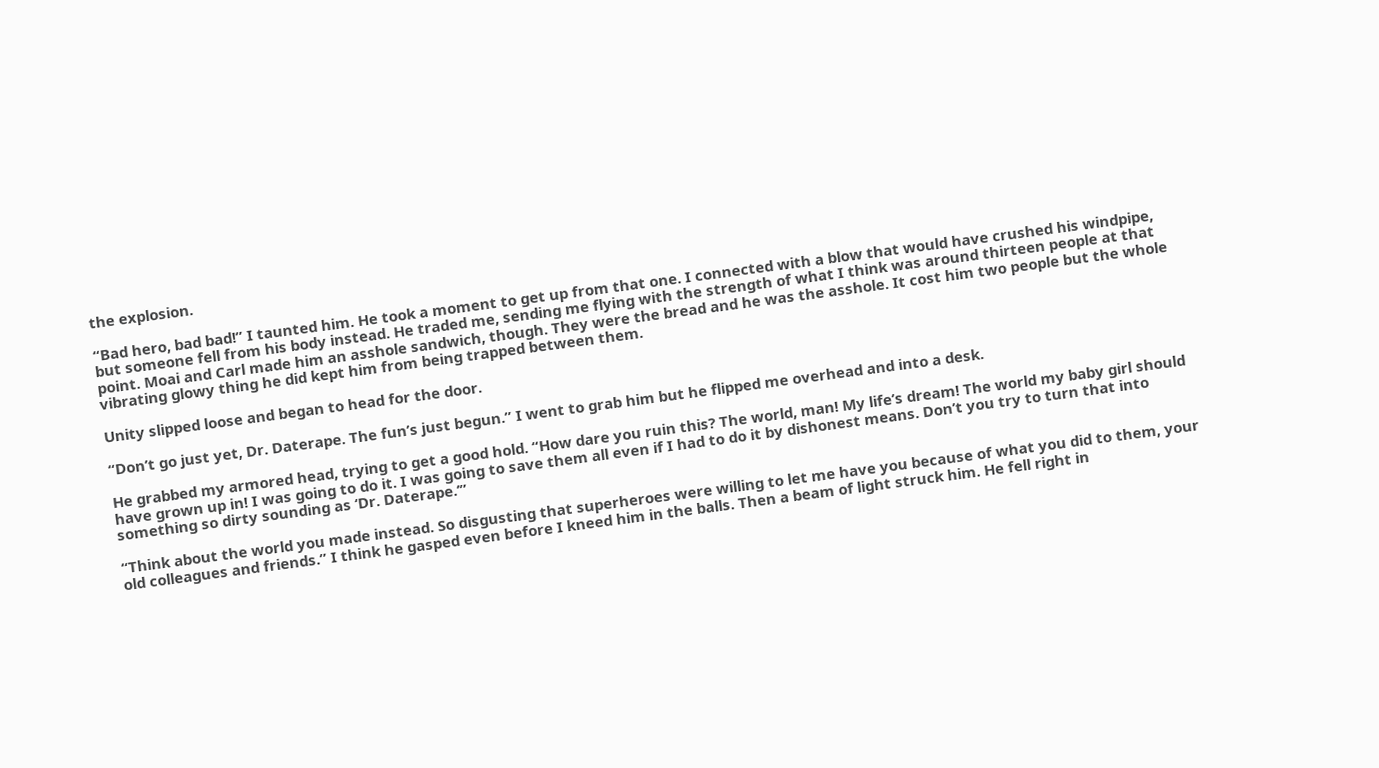the explosion.

“Bad hero, bad bad!” I taunted him. He took a moment to get up from that one. I connected with a blow that would have crushed his windpipe, but someone fell from his body instead. He traded me, sending me flying with the strength of what I think was around thirteen people at that point. Moai and Carl made him an asshole sandwich, though. They were the bread and he was the asshole. It cost him two people but the whole vibrating glowy thing he did kept him from being trapped between them.

Unity slipped loose and began to head for the door.

“Don’t go just yet, Dr. Daterape. The fun’s just begun.” I went to grab him but he flipped me overhead and into a desk.

He grabbed my armored head, trying to get a good hold. “How dare you ruin this? The world, man! My life’s dream! The world my baby girl should have grown up in! I was going to do it. I was going to save them all even if I had to do it by dishonest means. Don’t you try to turn that into something so dirty sounding as ‘Dr. Daterape.’”

“Think about the world you made instead. So disgusting that superheroes were willing to let me have you because of what you did to them, your old colleagues and friends.” I think he gasped even before I kneed him in the balls. Then a beam of light struck him. He fell right in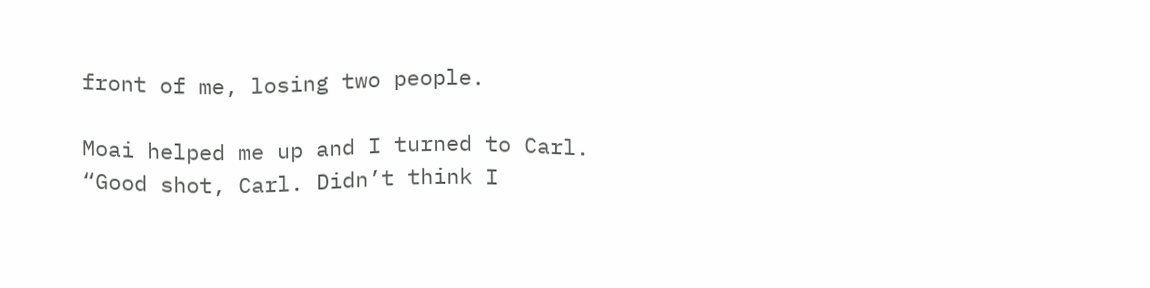front of me, losing two people.

Moai helped me up and I turned to Carl. “Good shot, Carl. Didn’t think I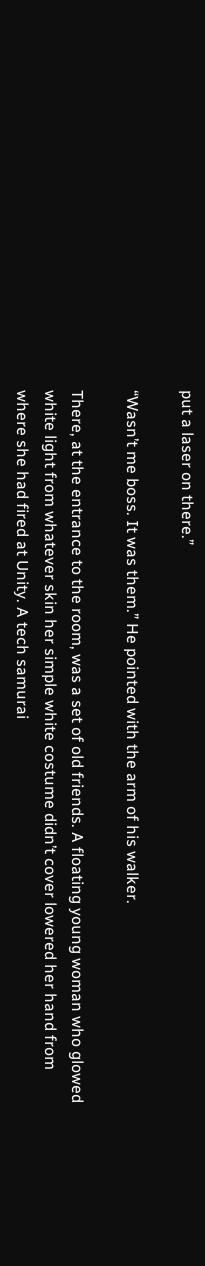put a laser on there.”

“Wasn’t me boss. It was them.” He pointed with the arm of his walker.

There, at the entrance to the room, was a set of old friends. A floating young woman who glowed white light from whatever skin her simple white costume didn’t cover lowered her hand from where she had fired at Unity. A tech samurai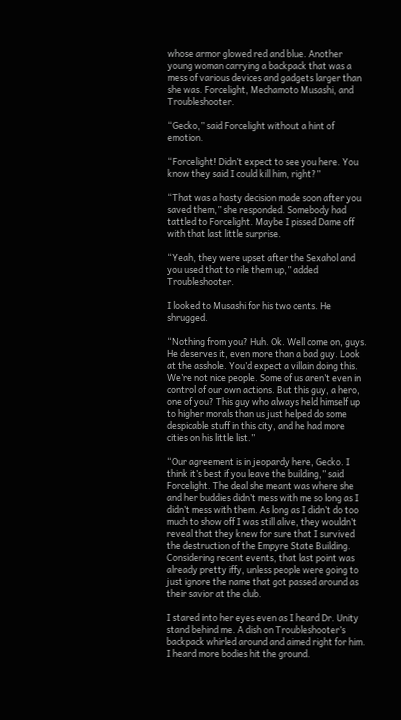whose armor glowed red and blue. Another young woman carrying a backpack that was a mess of various devices and gadgets larger than she was. Forcelight, Mechamoto Musashi, and Troubleshooter.

“Gecko,” said Forcelight without a hint of emotion.

“Forcelight! Didn’t expect to see you here. You know they said I could kill him, right?”

“That was a hasty decision made soon after you saved them,” she responded. Somebody had tattled to Forcelight. Maybe I pissed Dame off with that last little surprise.

“Yeah, they were upset after the Sexahol and you used that to rile them up,” added Troubleshooter.

I looked to Musashi for his two cents. He shrugged.

“Nothing from you? Huh. Ok. Well come on, guys. He deserves it, even more than a bad guy. Look at the asshole. You’d expect a villain doing this. We’re not nice people. Some of us aren’t even in control of our own actions. But this guy, a hero, one of you? This guy who always held himself up to higher morals than us just helped do some despicable stuff in this city, and he had more cities on his little list.”

“Our agreement is in jeopardy here, Gecko. I think it’s best if you leave the building,” said Forcelight. The deal she meant was where she and her buddies didn’t mess with me so long as I didn’t mess with them. As long as I didn’t do too much to show off I was still alive, they wouldn’t reveal that they knew for sure that I survived the destruction of the Empyre State Building. Considering recent events, that last point was already pretty iffy, unless people were going to just ignore the name that got passed around as their savior at the club.

I stared into her eyes even as I heard Dr. Unity stand behind me. A dish on Troubleshooter’s backpack whirled around and aimed right for him. I heard more bodies hit the ground.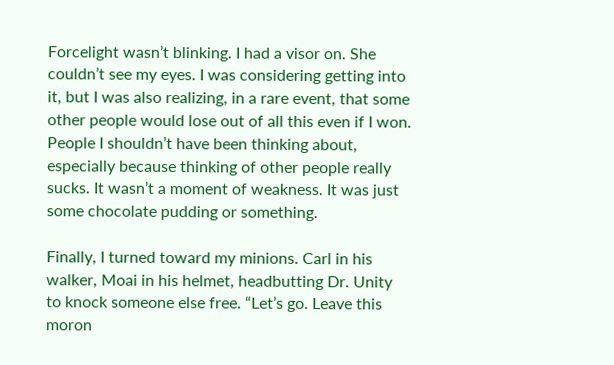Forcelight wasn’t blinking. I had a visor on. She couldn’t see my eyes. I was considering getting into it, but I was also realizing, in a rare event, that some other people would lose out of all this even if I won. People I shouldn’t have been thinking about, especially because thinking of other people really sucks. It wasn’t a moment of weakness. It was just some chocolate pudding or something.

Finally, I turned toward my minions. Carl in his walker, Moai in his helmet, headbutting Dr. Unity to knock someone else free. “Let’s go. Leave this moron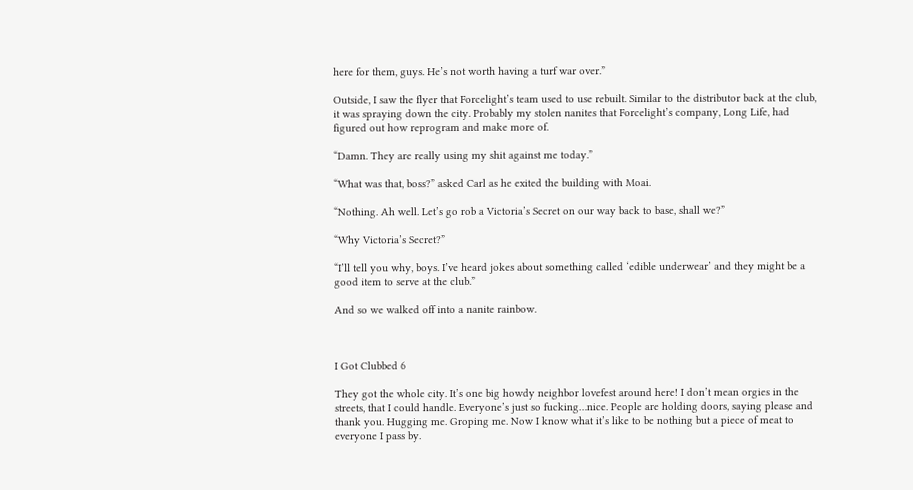here for them, guys. He’s not worth having a turf war over.”

Outside, I saw the flyer that Forcelight’s team used to use rebuilt. Similar to the distributor back at the club, it was spraying down the city. Probably my stolen nanites that Forcelight’s company, Long Life, had figured out how reprogram and make more of.

“Damn. They are really using my shit against me today.”

“What was that, boss?” asked Carl as he exited the building with Moai.

“Nothing. Ah well. Let’s go rob a Victoria’s Secret on our way back to base, shall we?”

“Why Victoria’s Secret?”

“I’ll tell you why, boys. I’ve heard jokes about something called ‘edible underwear’ and they might be a good item to serve at the club.”

And so we walked off into a nanite rainbow.



I Got Clubbed 6

They got the whole city. It’s one big howdy neighbor lovefest around here! I don’t mean orgies in the streets, that I could handle. Everyone’s just so fucking…nice. People are holding doors, saying please and thank you. Hugging me. Groping me. Now I know what it’s like to be nothing but a piece of meat to everyone I pass by.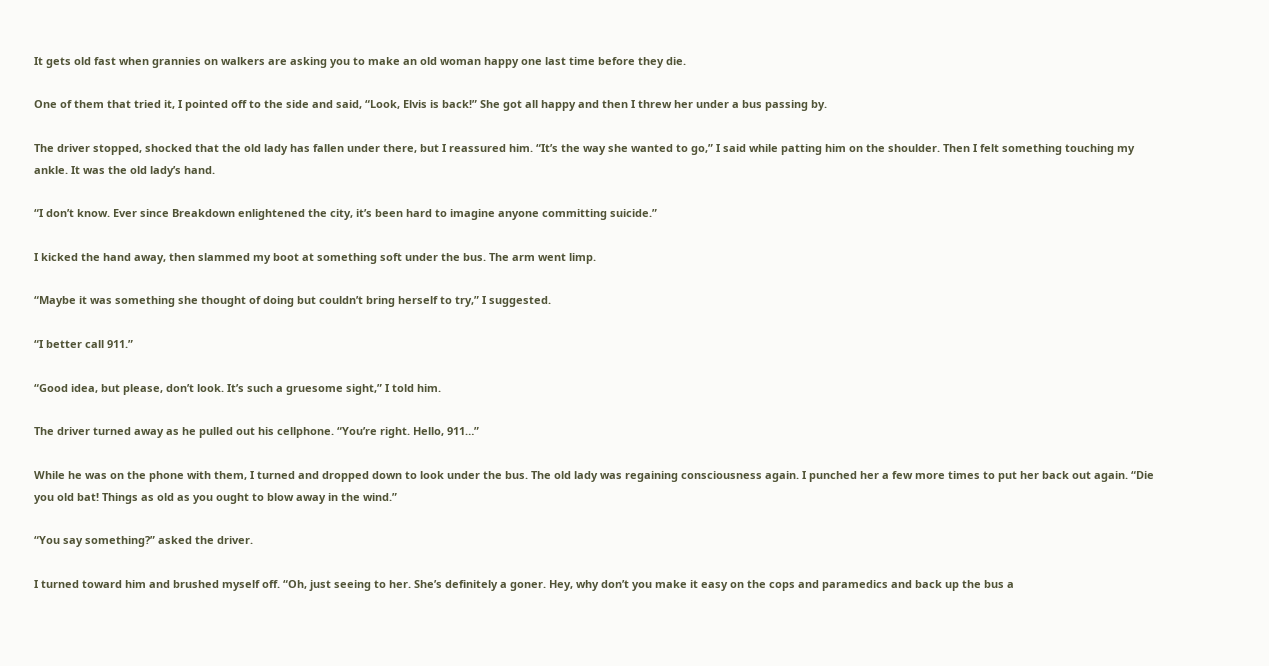It gets old fast when grannies on walkers are asking you to make an old woman happy one last time before they die.

One of them that tried it, I pointed off to the side and said, “Look, Elvis is back!” She got all happy and then I threw her under a bus passing by.

The driver stopped, shocked that the old lady has fallen under there, but I reassured him. “It’s the way she wanted to go,” I said while patting him on the shoulder. Then I felt something touching my ankle. It was the old lady’s hand.

“I don’t know. Ever since Breakdown enlightened the city, it’s been hard to imagine anyone committing suicide.”

I kicked the hand away, then slammed my boot at something soft under the bus. The arm went limp.

“Maybe it was something she thought of doing but couldn’t bring herself to try,” I suggested.

“I better call 911.”

“Good idea, but please, don’t look. It’s such a gruesome sight,” I told him.

The driver turned away as he pulled out his cellphone. “You’re right. Hello, 911…”

While he was on the phone with them, I turned and dropped down to look under the bus. The old lady was regaining consciousness again. I punched her a few more times to put her back out again. “Die you old bat! Things as old as you ought to blow away in the wind.”

“You say something?” asked the driver.

I turned toward him and brushed myself off. “Oh, just seeing to her. She’s definitely a goner. Hey, why don’t you make it easy on the cops and paramedics and back up the bus a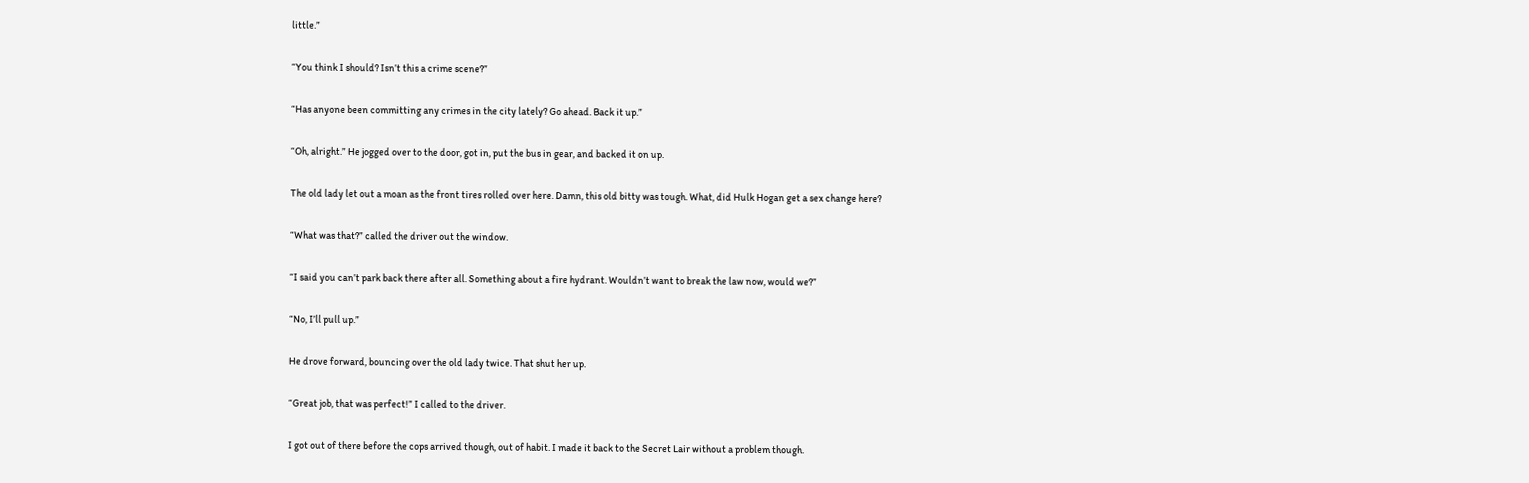little.”

“You think I should? Isn’t this a crime scene?”

“Has anyone been committing any crimes in the city lately? Go ahead. Back it up.”

“Oh, alright.” He jogged over to the door, got in, put the bus in gear, and backed it on up.

The old lady let out a moan as the front tires rolled over here. Damn, this old bitty was tough. What, did Hulk Hogan get a sex change here?

“What was that?” called the driver out the window.

“I said you can’t park back there after all. Something about a fire hydrant. Wouldn’t want to break the law now, would we?”

“No, I’ll pull up.”

He drove forward, bouncing over the old lady twice. That shut her up.

“Great job, that was perfect!” I called to the driver.

I got out of there before the cops arrived though, out of habit. I made it back to the Secret Lair without a problem though.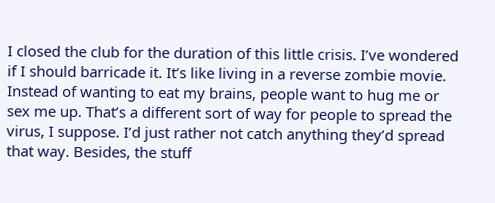I closed the club for the duration of this little crisis. I’ve wondered if I should barricade it. It’s like living in a reverse zombie movie. Instead of wanting to eat my brains, people want to hug me or sex me up. That’s a different sort of way for people to spread the virus, I suppose. I’d just rather not catch anything they’d spread that way. Besides, the stuff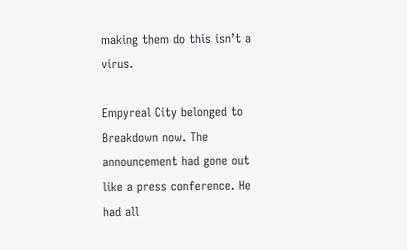making them do this isn’t a virus.

Empyreal City belonged to Breakdown now. The announcement had gone out like a press conference. He had all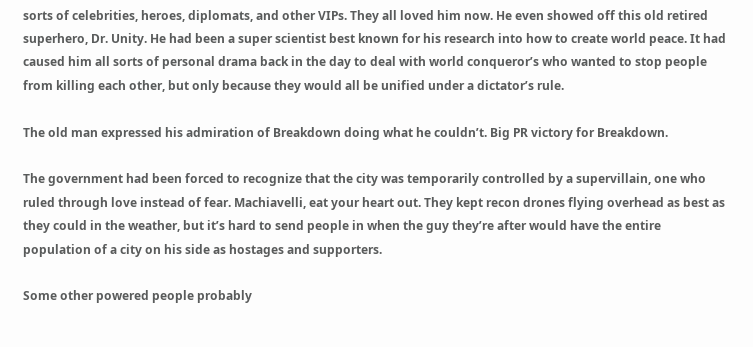sorts of celebrities, heroes, diplomats, and other VIPs. They all loved him now. He even showed off this old retired superhero, Dr. Unity. He had been a super scientist best known for his research into how to create world peace. It had caused him all sorts of personal drama back in the day to deal with world conqueror’s who wanted to stop people from killing each other, but only because they would all be unified under a dictator’s rule.

The old man expressed his admiration of Breakdown doing what he couldn’t. Big PR victory for Breakdown.

The government had been forced to recognize that the city was temporarily controlled by a supervillain, one who ruled through love instead of fear. Machiavelli, eat your heart out. They kept recon drones flying overhead as best as they could in the weather, but it’s hard to send people in when the guy they’re after would have the entire population of a city on his side as hostages and supporters.

Some other powered people probably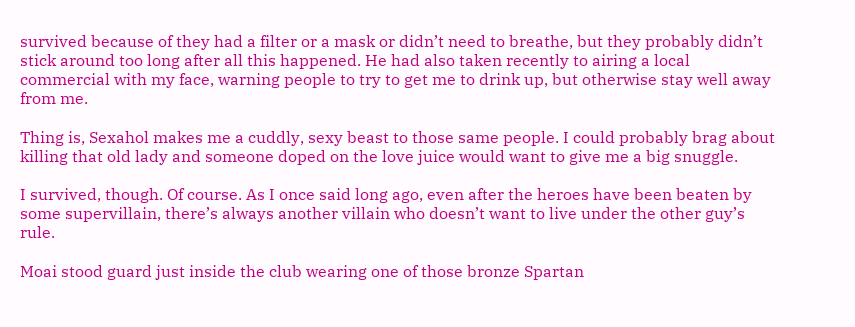survived because of they had a filter or a mask or didn’t need to breathe, but they probably didn’t stick around too long after all this happened. He had also taken recently to airing a local commercial with my face, warning people to try to get me to drink up, but otherwise stay well away from me.

Thing is, Sexahol makes me a cuddly, sexy beast to those same people. I could probably brag about killing that old lady and someone doped on the love juice would want to give me a big snuggle.

I survived, though. Of course. As I once said long ago, even after the heroes have been beaten by some supervillain, there’s always another villain who doesn’t want to live under the other guy’s rule.

Moai stood guard just inside the club wearing one of those bronze Spartan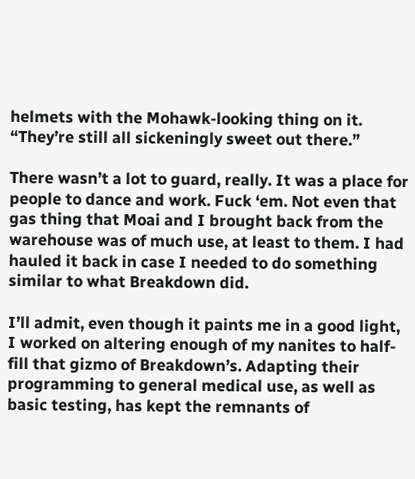helmets with the Mohawk-looking thing on it. “They’re still all sickeningly sweet out there.”

There wasn’t a lot to guard, really. It was a place for people to dance and work. Fuck ‘em. Not even that gas thing that Moai and I brought back from the warehouse was of much use, at least to them. I had hauled it back in case I needed to do something similar to what Breakdown did.

I’ll admit, even though it paints me in a good light, I worked on altering enough of my nanites to half-fill that gizmo of Breakdown’s. Adapting their programming to general medical use, as well as basic testing, has kept the remnants of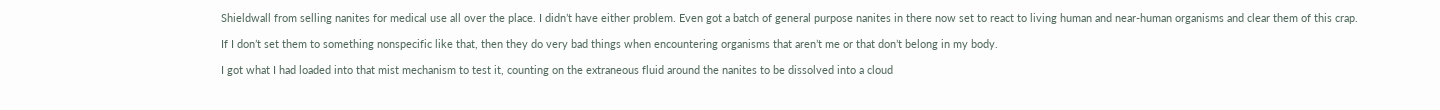Shieldwall from selling nanites for medical use all over the place. I didn’t have either problem. Even got a batch of general purpose nanites in there now set to react to living human and near-human organisms and clear them of this crap.

If I don’t set them to something nonspecific like that, then they do very bad things when encountering organisms that aren’t me or that don’t belong in my body.

I got what I had loaded into that mist mechanism to test it, counting on the extraneous fluid around the nanites to be dissolved into a cloud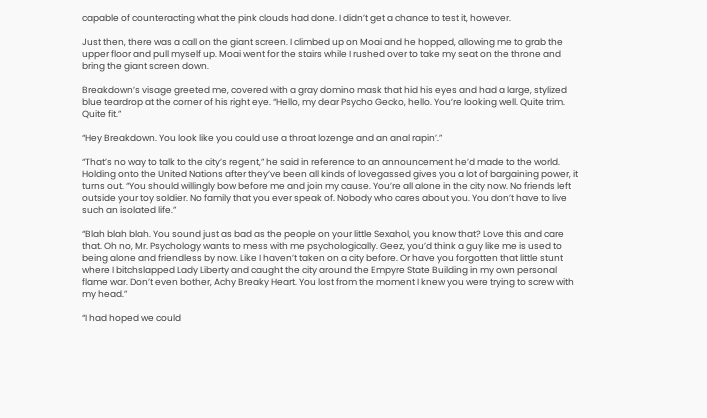capable of counteracting what the pink clouds had done. I didn’t get a chance to test it, however.

Just then, there was a call on the giant screen. I climbed up on Moai and he hopped, allowing me to grab the upper floor and pull myself up. Moai went for the stairs while I rushed over to take my seat on the throne and bring the giant screen down.

Breakdown’s visage greeted me, covered with a gray domino mask that hid his eyes and had a large, stylized blue teardrop at the corner of his right eye. “Hello, my dear Psycho Gecko, hello. You’re looking well. Quite trim. Quite fit.”

“Hey Breakdown. You look like you could use a throat lozenge and an anal rapin’.”

“That’s no way to talk to the city’s regent,” he said in reference to an announcement he’d made to the world. Holding onto the United Nations after they’ve been all kinds of lovegassed gives you a lot of bargaining power, it turns out. “You should willingly bow before me and join my cause. You’re all alone in the city now. No friends left outside your toy soldier. No family that you ever speak of. Nobody who cares about you. You don’t have to live such an isolated life.”

“Blah blah blah. You sound just as bad as the people on your little Sexahol, you know that? Love this and care that. Oh no, Mr. Psychology wants to mess with me psychologically. Geez, you’d think a guy like me is used to being alone and friendless by now. Like I haven’t taken on a city before. Or have you forgotten that little stunt where I bitchslapped Lady Liberty and caught the city around the Empyre State Building in my own personal flame war. Don’t even bother, Achy Breaky Heart. You lost from the moment I knew you were trying to screw with my head.”

“I had hoped we could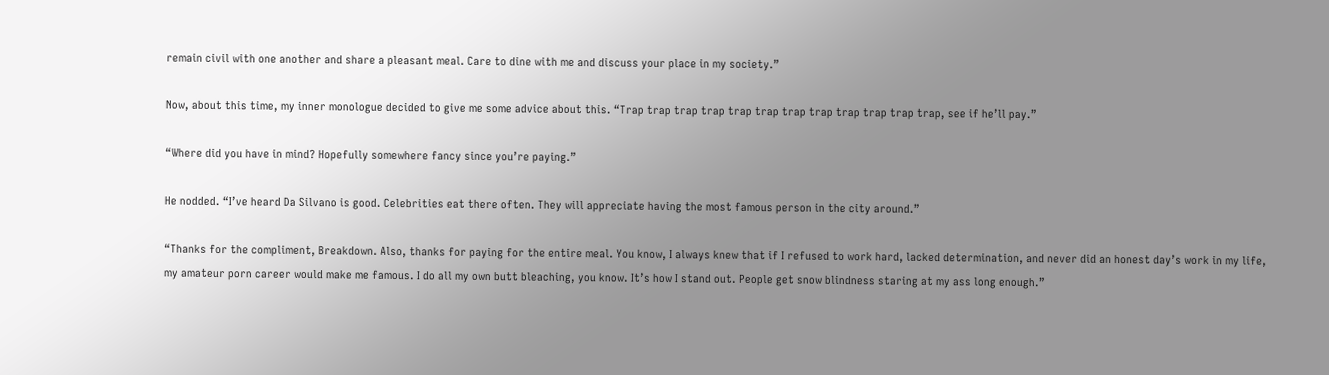remain civil with one another and share a pleasant meal. Care to dine with me and discuss your place in my society.”

Now, about this time, my inner monologue decided to give me some advice about this. “Trap trap trap trap trap trap trap trap trap trap trap trap, see if he’ll pay.”

“Where did you have in mind? Hopefully somewhere fancy since you’re paying.”

He nodded. “I’ve heard Da Silvano is good. Celebrities eat there often. They will appreciate having the most famous person in the city around.”

“Thanks for the compliment, Breakdown. Also, thanks for paying for the entire meal. You know, I always knew that if I refused to work hard, lacked determination, and never did an honest day’s work in my life, my amateur porn career would make me famous. I do all my own butt bleaching, you know. It’s how I stand out. People get snow blindness staring at my ass long enough.”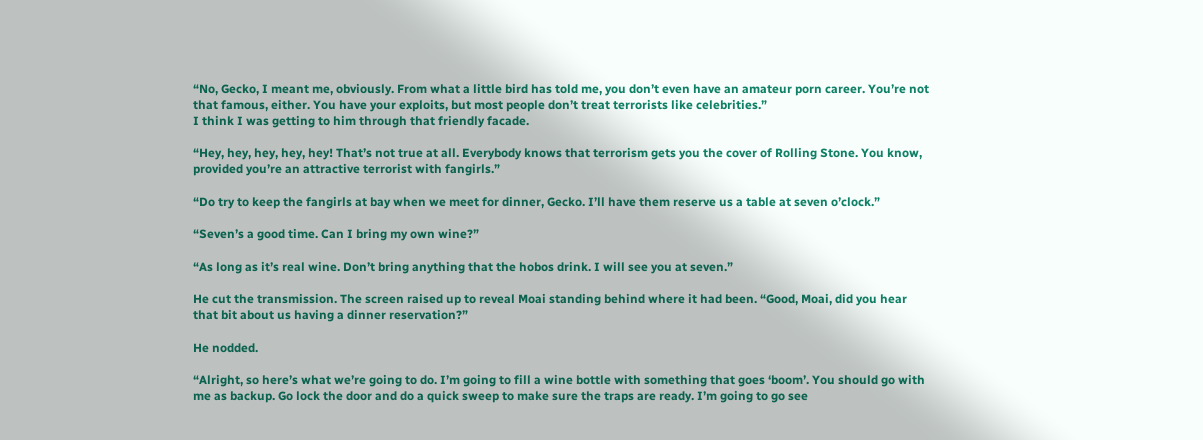“No, Gecko, I meant me, obviously. From what a little bird has told me, you don’t even have an amateur porn career. You’re not that famous, either. You have your exploits, but most people don’t treat terrorists like celebrities.”
I think I was getting to him through that friendly facade.

“Hey, hey, hey, hey, hey! That’s not true at all. Everybody knows that terrorism gets you the cover of Rolling Stone. You know, provided you’re an attractive terrorist with fangirls.”

“Do try to keep the fangirls at bay when we meet for dinner, Gecko. I’ll have them reserve us a table at seven o’clock.”

“Seven’s a good time. Can I bring my own wine?”

“As long as it’s real wine. Don’t bring anything that the hobos drink. I will see you at seven.”

He cut the transmission. The screen raised up to reveal Moai standing behind where it had been. “Good, Moai, did you hear that bit about us having a dinner reservation?”

He nodded.

“Alright, so here’s what we’re going to do. I’m going to fill a wine bottle with something that goes ‘boom’. You should go with me as backup. Go lock the door and do a quick sweep to make sure the traps are ready. I’m going to go see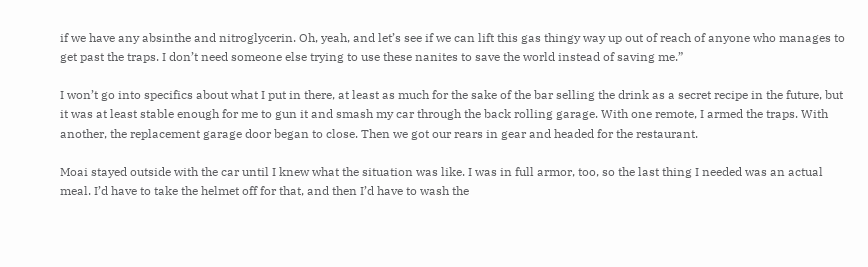if we have any absinthe and nitroglycerin. Oh, yeah, and let’s see if we can lift this gas thingy way up out of reach of anyone who manages to get past the traps. I don’t need someone else trying to use these nanites to save the world instead of saving me.”

I won’t go into specifics about what I put in there, at least as much for the sake of the bar selling the drink as a secret recipe in the future, but it was at least stable enough for me to gun it and smash my car through the back rolling garage. With one remote, I armed the traps. With another, the replacement garage door began to close. Then we got our rears in gear and headed for the restaurant.

Moai stayed outside with the car until I knew what the situation was like. I was in full armor, too, so the last thing I needed was an actual meal. I’d have to take the helmet off for that, and then I’d have to wash the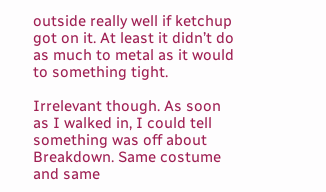outside really well if ketchup got on it. At least it didn’t do as much to metal as it would to something tight.

Irrelevant though. As soon as I walked in, I could tell something was off about Breakdown. Same costume and same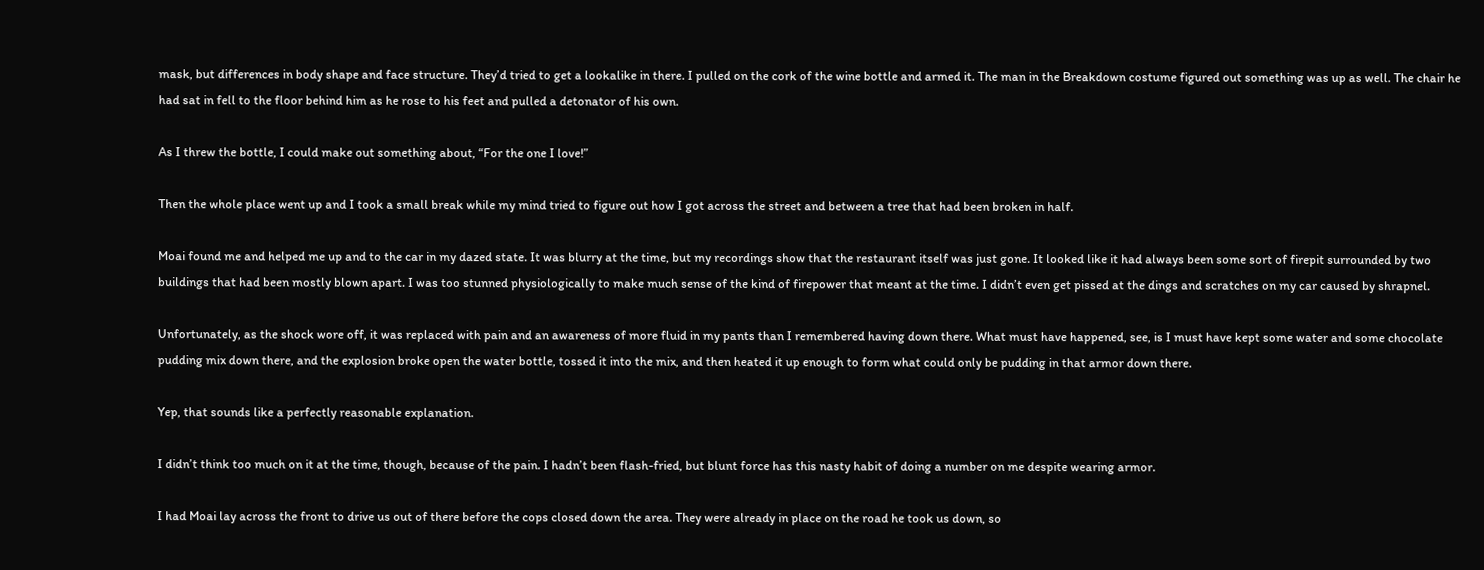mask, but differences in body shape and face structure. They’d tried to get a lookalike in there. I pulled on the cork of the wine bottle and armed it. The man in the Breakdown costume figured out something was up as well. The chair he had sat in fell to the floor behind him as he rose to his feet and pulled a detonator of his own.

As I threw the bottle, I could make out something about, “For the one I love!”

Then the whole place went up and I took a small break while my mind tried to figure out how I got across the street and between a tree that had been broken in half.

Moai found me and helped me up and to the car in my dazed state. It was blurry at the time, but my recordings show that the restaurant itself was just gone. It looked like it had always been some sort of firepit surrounded by two buildings that had been mostly blown apart. I was too stunned physiologically to make much sense of the kind of firepower that meant at the time. I didn’t even get pissed at the dings and scratches on my car caused by shrapnel.

Unfortunately, as the shock wore off, it was replaced with pain and an awareness of more fluid in my pants than I remembered having down there. What must have happened, see, is I must have kept some water and some chocolate pudding mix down there, and the explosion broke open the water bottle, tossed it into the mix, and then heated it up enough to form what could only be pudding in that armor down there.

Yep, that sounds like a perfectly reasonable explanation.

I didn’t think too much on it at the time, though, because of the pain. I hadn’t been flash-fried, but blunt force has this nasty habit of doing a number on me despite wearing armor.

I had Moai lay across the front to drive us out of there before the cops closed down the area. They were already in place on the road he took us down, so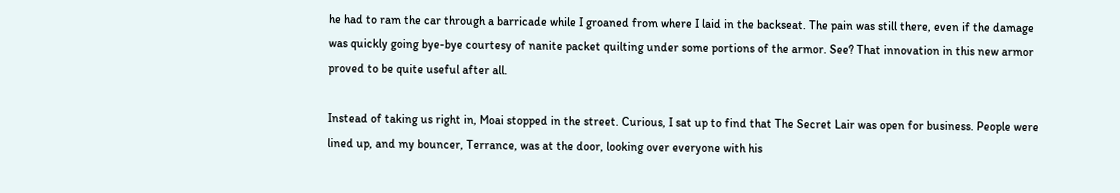he had to ram the car through a barricade while I groaned from where I laid in the backseat. The pain was still there, even if the damage was quickly going bye-bye courtesy of nanite packet quilting under some portions of the armor. See? That innovation in this new armor proved to be quite useful after all.

Instead of taking us right in, Moai stopped in the street. Curious, I sat up to find that The Secret Lair was open for business. People were lined up, and my bouncer, Terrance, was at the door, looking over everyone with his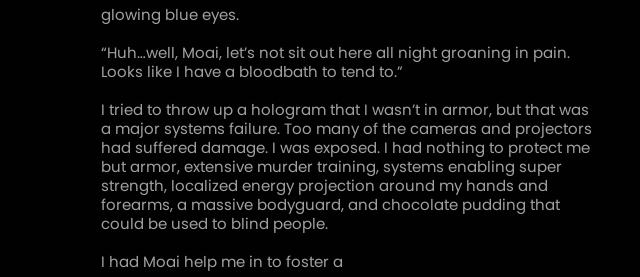glowing blue eyes.

“Huh…well, Moai, let’s not sit out here all night groaning in pain. Looks like I have a bloodbath to tend to.”

I tried to throw up a hologram that I wasn’t in armor, but that was a major systems failure. Too many of the cameras and projectors had suffered damage. I was exposed. I had nothing to protect me but armor, extensive murder training, systems enabling super strength, localized energy projection around my hands and forearms, a massive bodyguard, and chocolate pudding that could be used to blind people.

I had Moai help me in to foster a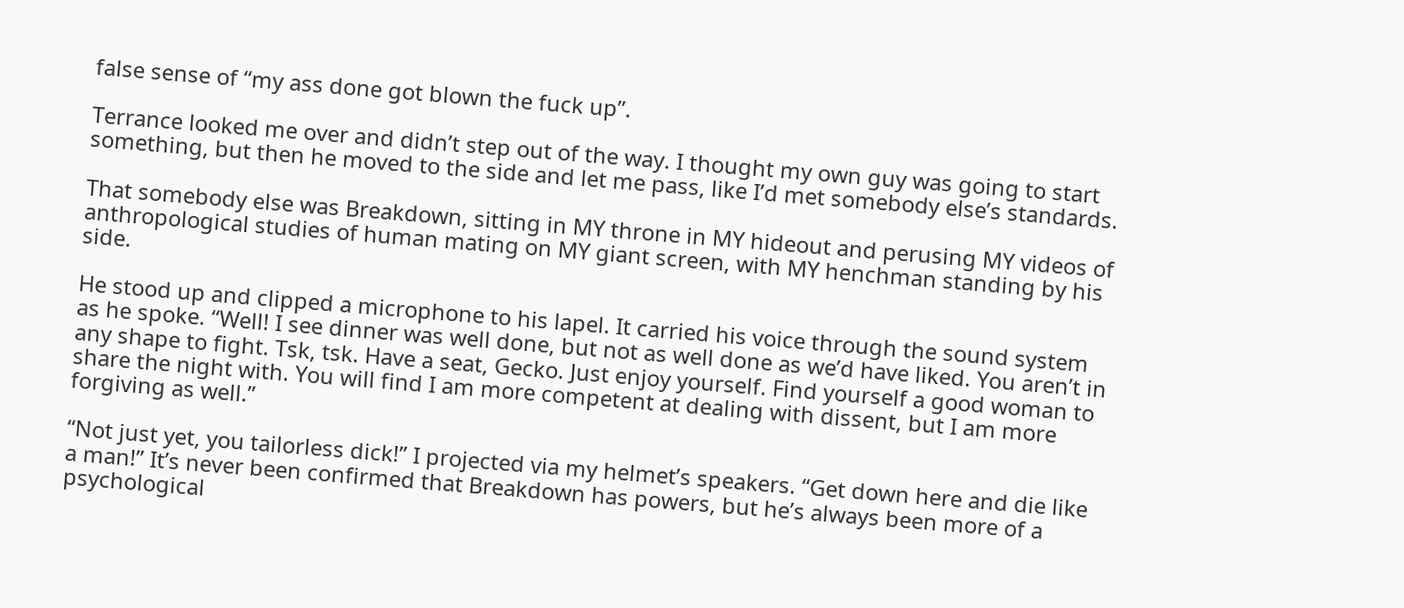false sense of “my ass done got blown the fuck up”.

Terrance looked me over and didn’t step out of the way. I thought my own guy was going to start something, but then he moved to the side and let me pass, like I’d met somebody else’s standards.

That somebody else was Breakdown, sitting in MY throne in MY hideout and perusing MY videos of anthropological studies of human mating on MY giant screen, with MY henchman standing by his side.

He stood up and clipped a microphone to his lapel. It carried his voice through the sound system as he spoke. “Well! I see dinner was well done, but not as well done as we’d have liked. You aren’t in any shape to fight. Tsk, tsk. Have a seat, Gecko. Just enjoy yourself. Find yourself a good woman to share the night with. You will find I am more competent at dealing with dissent, but I am more forgiving as well.”

“Not just yet, you tailorless dick!” I projected via my helmet’s speakers. “Get down here and die like a man!” It’s never been confirmed that Breakdown has powers, but he’s always been more of a psychological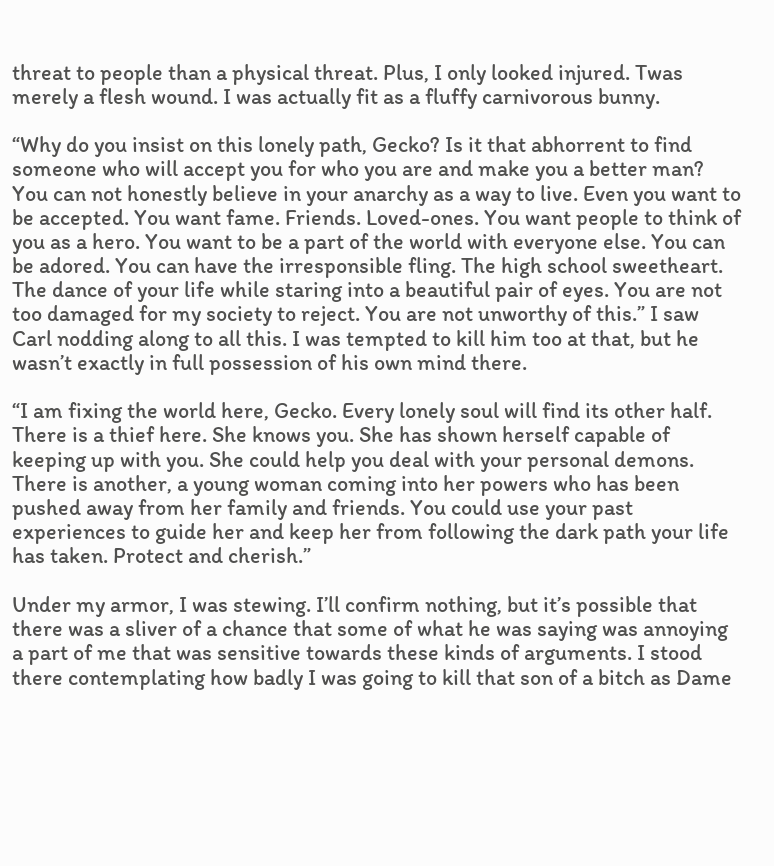threat to people than a physical threat. Plus, I only looked injured. Twas merely a flesh wound. I was actually fit as a fluffy carnivorous bunny.

“Why do you insist on this lonely path, Gecko? Is it that abhorrent to find someone who will accept you for who you are and make you a better man? You can not honestly believe in your anarchy as a way to live. Even you want to be accepted. You want fame. Friends. Loved-ones. You want people to think of you as a hero. You want to be a part of the world with everyone else. You can be adored. You can have the irresponsible fling. The high school sweetheart. The dance of your life while staring into a beautiful pair of eyes. You are not too damaged for my society to reject. You are not unworthy of this.” I saw Carl nodding along to all this. I was tempted to kill him too at that, but he wasn’t exactly in full possession of his own mind there.

“I am fixing the world here, Gecko. Every lonely soul will find its other half. There is a thief here. She knows you. She has shown herself capable of keeping up with you. She could help you deal with your personal demons. There is another, a young woman coming into her powers who has been pushed away from her family and friends. You could use your past experiences to guide her and keep her from following the dark path your life has taken. Protect and cherish.”

Under my armor, I was stewing. I’ll confirm nothing, but it’s possible that there was a sliver of a chance that some of what he was saying was annoying a part of me that was sensitive towards these kinds of arguments. I stood there contemplating how badly I was going to kill that son of a bitch as Dame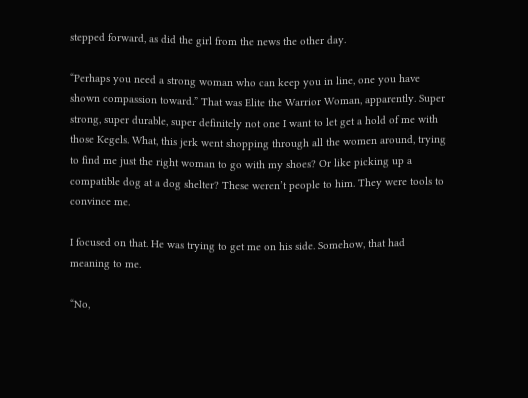stepped forward, as did the girl from the news the other day.

“Perhaps you need a strong woman who can keep you in line, one you have shown compassion toward.” That was Elite the Warrior Woman, apparently. Super strong, super durable, super definitely not one I want to let get a hold of me with those Kegels. What, this jerk went shopping through all the women around, trying to find me just the right woman to go with my shoes? Or like picking up a compatible dog at a dog shelter? These weren’t people to him. They were tools to convince me.

I focused on that. He was trying to get me on his side. Somehow, that had meaning to me.

“No,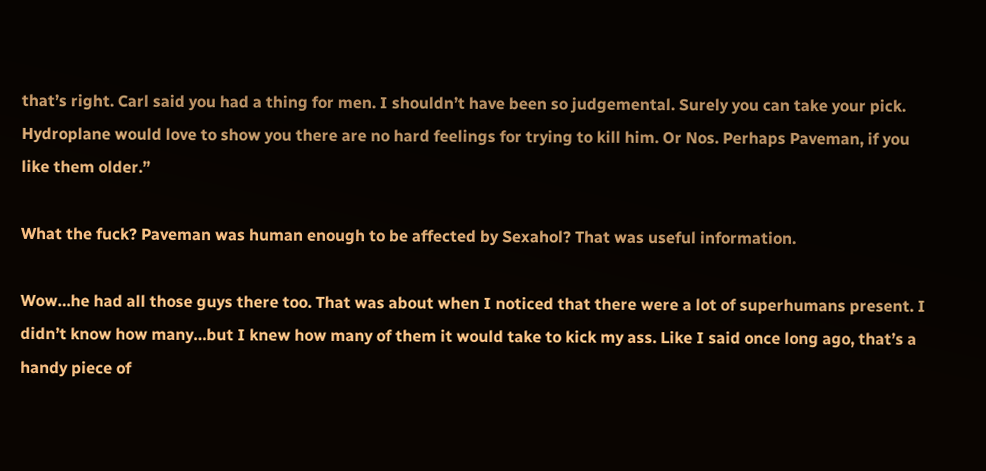that’s right. Carl said you had a thing for men. I shouldn’t have been so judgemental. Surely you can take your pick. Hydroplane would love to show you there are no hard feelings for trying to kill him. Or Nos. Perhaps Paveman, if you like them older.”

What the fuck? Paveman was human enough to be affected by Sexahol? That was useful information.

Wow…he had all those guys there too. That was about when I noticed that there were a lot of superhumans present. I didn’t know how many…but I knew how many of them it would take to kick my ass. Like I said once long ago, that’s a handy piece of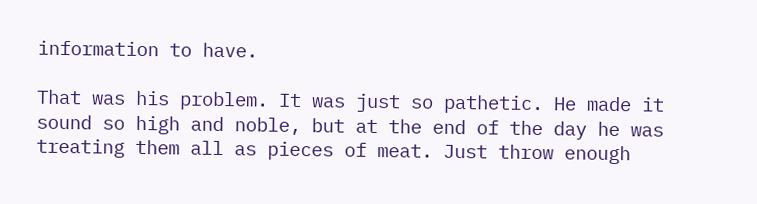information to have.

That was his problem. It was just so pathetic. He made it sound so high and noble, but at the end of the day he was treating them all as pieces of meat. Just throw enough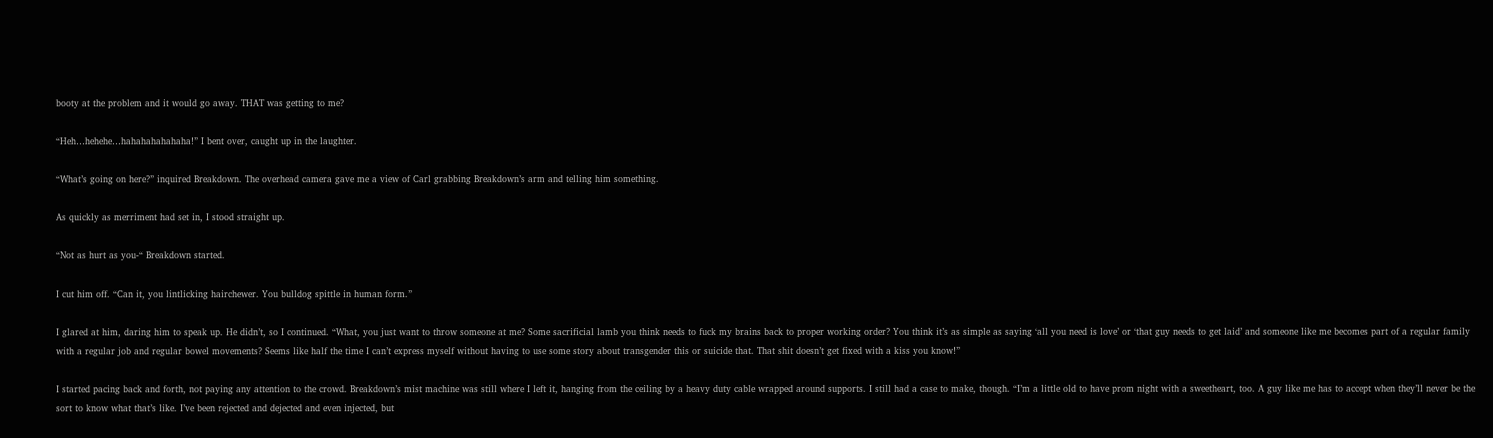booty at the problem and it would go away. THAT was getting to me?

“Heh…hehehe…hahahahahahaha!” I bent over, caught up in the laughter.

“What’s going on here?” inquired Breakdown. The overhead camera gave me a view of Carl grabbing Breakdown’s arm and telling him something.

As quickly as merriment had set in, I stood straight up.

“Not as hurt as you-“ Breakdown started.

I cut him off. “Can it, you lintlicking hairchewer. You bulldog spittle in human form.”

I glared at him, daring him to speak up. He didn’t, so I continued. “What, you just want to throw someone at me? Some sacrificial lamb you think needs to fuck my brains back to proper working order? You think it’s as simple as saying ‘all you need is love’ or ‘that guy needs to get laid’ and someone like me becomes part of a regular family with a regular job and regular bowel movements? Seems like half the time I can’t express myself without having to use some story about transgender this or suicide that. That shit doesn’t get fixed with a kiss you know!”

I started pacing back and forth, not paying any attention to the crowd. Breakdown’s mist machine was still where I left it, hanging from the ceiling by a heavy duty cable wrapped around supports. I still had a case to make, though. “I’m a little old to have prom night with a sweetheart, too. A guy like me has to accept when they’ll never be the sort to know what that’s like. I’ve been rejected and dejected and even injected, but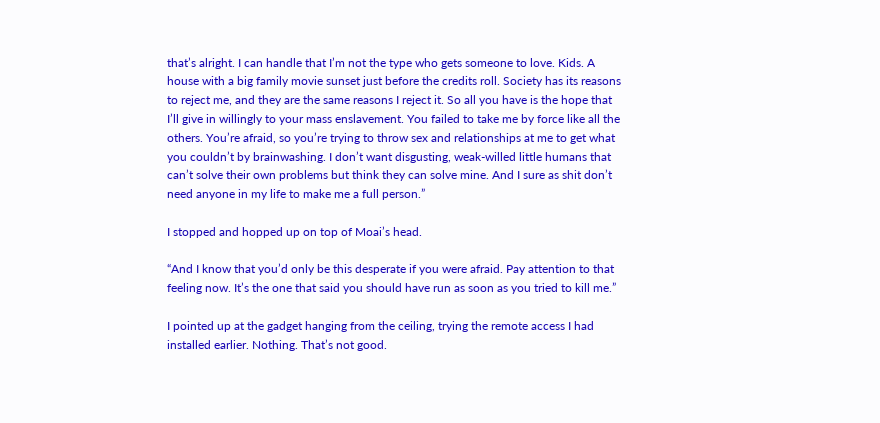that’s alright. I can handle that I’m not the type who gets someone to love. Kids. A house with a big family movie sunset just before the credits roll. Society has its reasons to reject me, and they are the same reasons I reject it. So all you have is the hope that I’ll give in willingly to your mass enslavement. You failed to take me by force like all the others. You’re afraid, so you’re trying to throw sex and relationships at me to get what you couldn’t by brainwashing. I don’t want disgusting, weak-willed little humans that can’t solve their own problems but think they can solve mine. And I sure as shit don’t need anyone in my life to make me a full person.”

I stopped and hopped up on top of Moai’s head.

“And I know that you’d only be this desperate if you were afraid. Pay attention to that feeling now. It’s the one that said you should have run as soon as you tried to kill me.”

I pointed up at the gadget hanging from the ceiling, trying the remote access I had installed earlier. Nothing. That’s not good.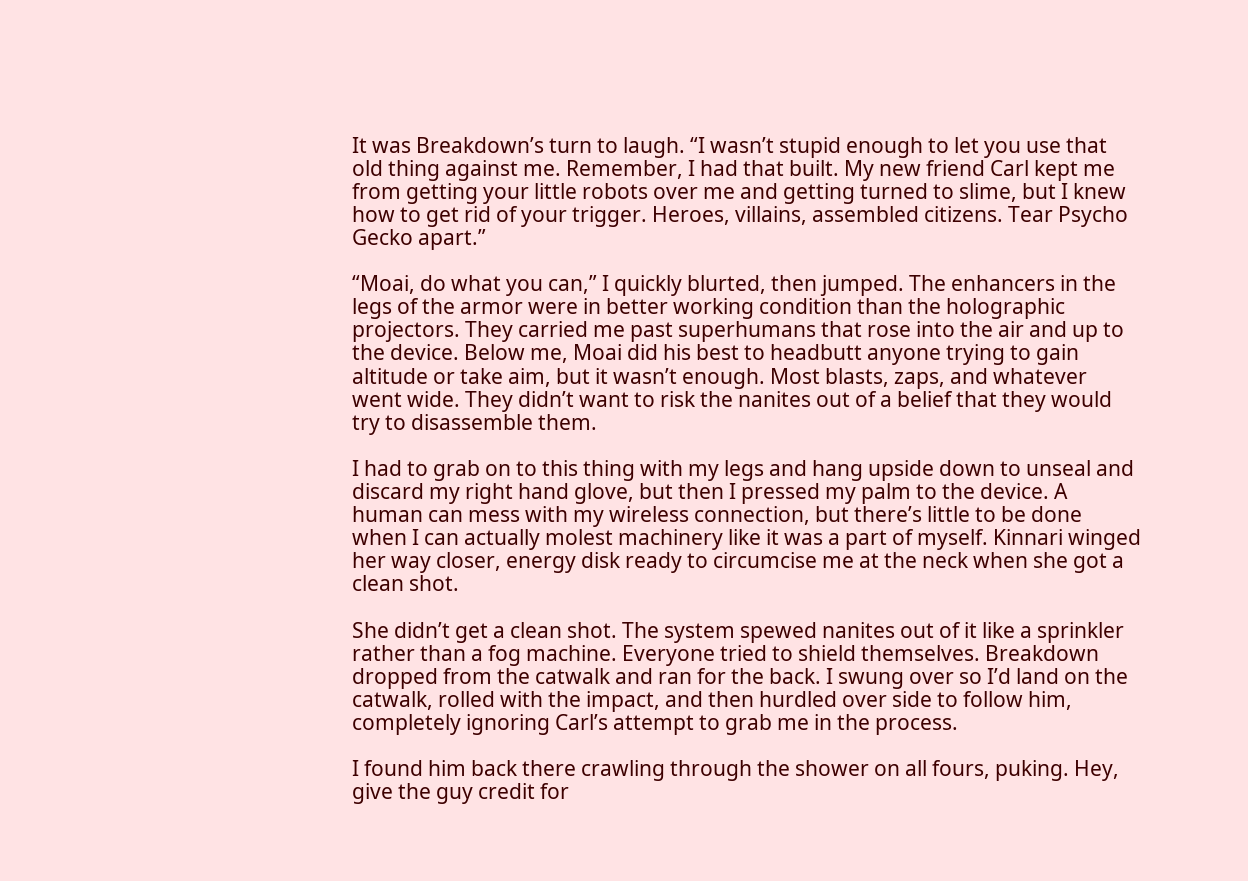It was Breakdown’s turn to laugh. “I wasn’t stupid enough to let you use that old thing against me. Remember, I had that built. My new friend Carl kept me from getting your little robots over me and getting turned to slime, but I knew how to get rid of your trigger. Heroes, villains, assembled citizens. Tear Psycho Gecko apart.”

“Moai, do what you can,” I quickly blurted, then jumped. The enhancers in the legs of the armor were in better working condition than the holographic projectors. They carried me past superhumans that rose into the air and up to the device. Below me, Moai did his best to headbutt anyone trying to gain altitude or take aim, but it wasn’t enough. Most blasts, zaps, and whatever went wide. They didn’t want to risk the nanites out of a belief that they would try to disassemble them.

I had to grab on to this thing with my legs and hang upside down to unseal and discard my right hand glove, but then I pressed my palm to the device. A human can mess with my wireless connection, but there’s little to be done when I can actually molest machinery like it was a part of myself. Kinnari winged her way closer, energy disk ready to circumcise me at the neck when she got a clean shot.

She didn’t get a clean shot. The system spewed nanites out of it like a sprinkler rather than a fog machine. Everyone tried to shield themselves. Breakdown dropped from the catwalk and ran for the back. I swung over so I’d land on the catwalk, rolled with the impact, and then hurdled over side to follow him, completely ignoring Carl’s attempt to grab me in the process.

I found him back there crawling through the shower on all fours, puking. Hey, give the guy credit for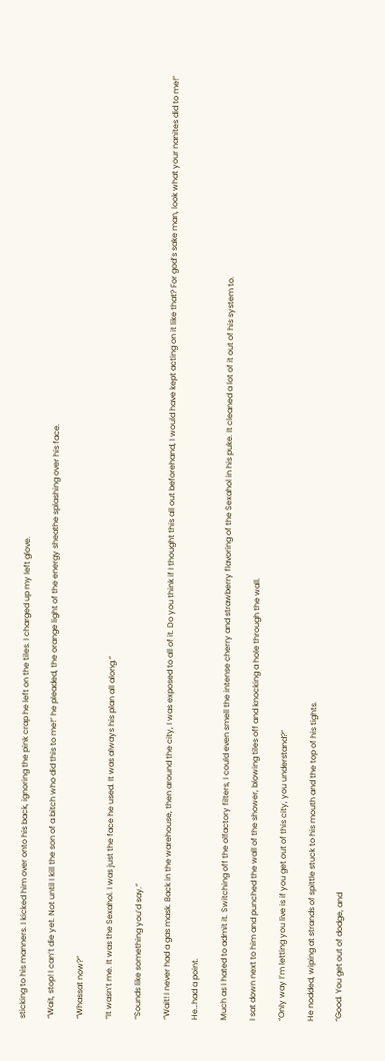sticking to his manners. I kicked him over onto his back, ignoring the pink crap he left on the tiles. I charged up my left glove.

“Wait, stop! I can’t die yet. Not until I kill the son of a bitch who did this to me!” he pleaded, the orange light of the energy sheathe splashing over his face.

“Whassat now?”

“It wasn’t me. It was the Sexahol. I was just the face he used. It was always his plan all along.”

“Sounds like something you’d say.”

“Wait! I never had a gas mask. Back in the warehouse, then around the city, I was exposed to all of it. Do you think if I thought this all out beforehand, I would have kept acting on it like that? For god’s sake man, look what your nanites did to me!”

He…had a point.

Much as I hated to admit it. Switching off the olfactory filters, I could even smell the intense cherry and strawberry flavoring of the Sexahol in his puke. It cleaned a lot of it out of his system to.

I sat down next to him and punched the wall of the shower, blowing tiles off and knocking a hole through the wall.

“Only way I’m letting you live is if you get out of this city, you understand?”

He nodded, wiping at strands of spittle stuck to his mouth and the top of his tights.

“Good. You get out of dodge, and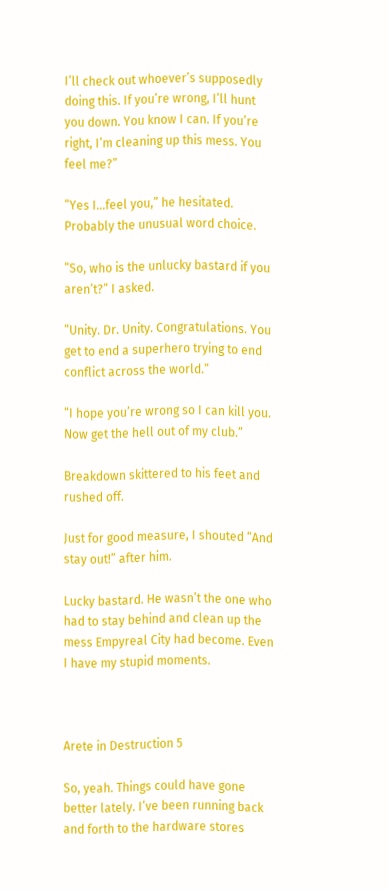I’ll check out whoever’s supposedly doing this. If you’re wrong, I’ll hunt you down. You know I can. If you’re right, I’m cleaning up this mess. You feel me?”

“Yes I…feel you,” he hesitated. Probably the unusual word choice.

“So, who is the unlucky bastard if you aren’t?” I asked.

“Unity. Dr. Unity. Congratulations. You get to end a superhero trying to end conflict across the world.”

“I hope you’re wrong so I can kill you. Now get the hell out of my club.”

Breakdown skittered to his feet and rushed off.

Just for good measure, I shouted “And stay out!” after him.

Lucky bastard. He wasn’t the one who had to stay behind and clean up the mess Empyreal City had become. Even I have my stupid moments.



Arete in Destruction 5

So, yeah. Things could have gone better lately. I’ve been running back and forth to the hardware stores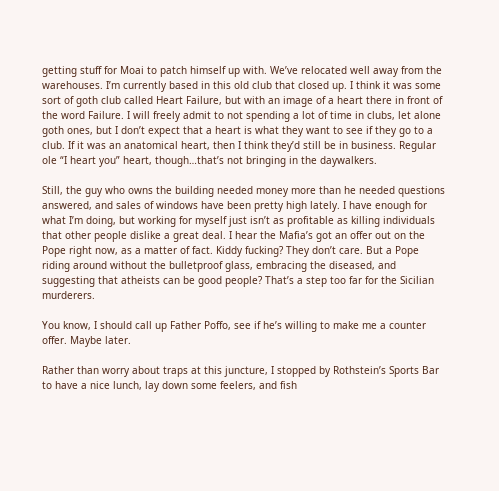getting stuff for Moai to patch himself up with. We’ve relocated well away from the warehouses. I’m currently based in this old club that closed up. I think it was some sort of goth club called Heart Failure, but with an image of a heart there in front of the word Failure. I will freely admit to not spending a lot of time in clubs, let alone goth ones, but I don’t expect that a heart is what they want to see if they go to a club. If it was an anatomical heart, then I think they’d still be in business. Regular ole “I heart you” heart, though…that’s not bringing in the daywalkers.

Still, the guy who owns the building needed money more than he needed questions answered, and sales of windows have been pretty high lately. I have enough for what I’m doing, but working for myself just isn’t as profitable as killing individuals that other people dislike a great deal. I hear the Mafia’s got an offer out on the Pope right now, as a matter of fact. Kiddy fucking? They don’t care. But a Pope riding around without the bulletproof glass, embracing the diseased, and suggesting that atheists can be good people? That’s a step too far for the Sicilian murderers.

You know, I should call up Father Poffo, see if he’s willing to make me a counter offer. Maybe later.

Rather than worry about traps at this juncture, I stopped by Rothstein’s Sports Bar to have a nice lunch, lay down some feelers, and fish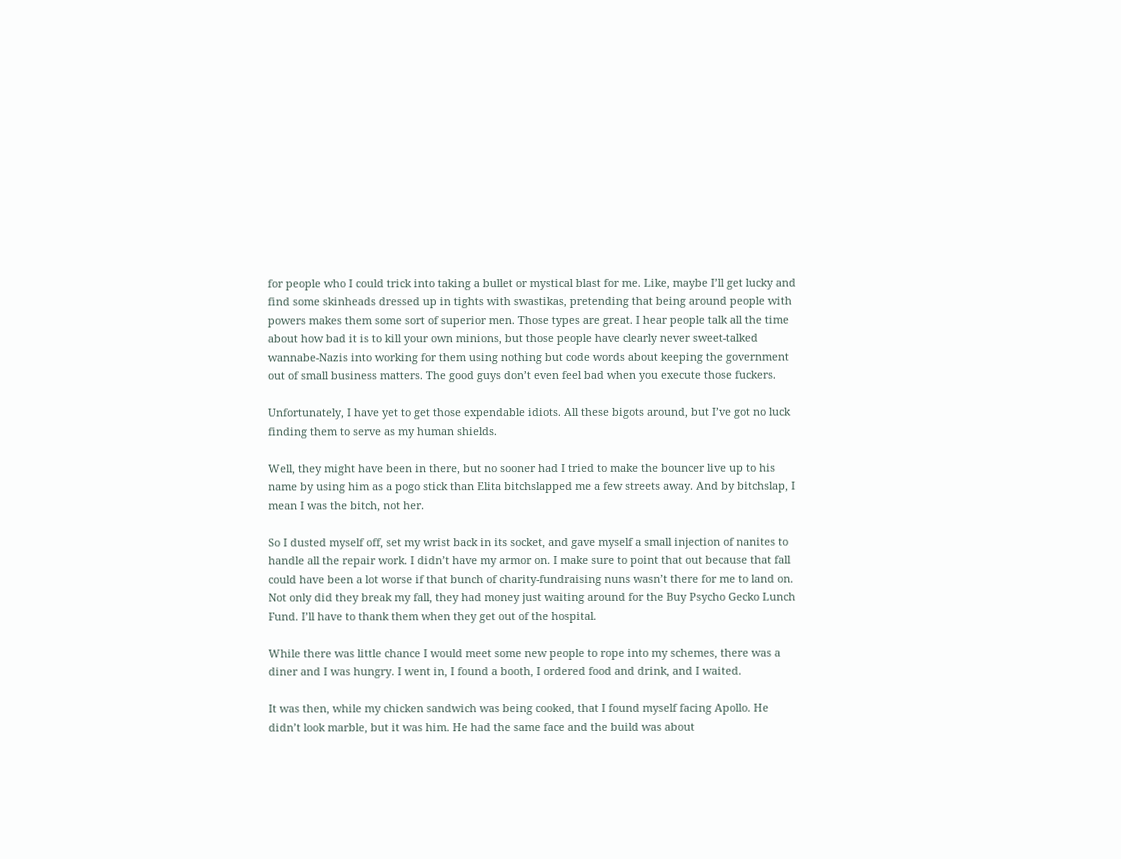for people who I could trick into taking a bullet or mystical blast for me. Like, maybe I’ll get lucky and find some skinheads dressed up in tights with swastikas, pretending that being around people with powers makes them some sort of superior men. Those types are great. I hear people talk all the time about how bad it is to kill your own minions, but those people have clearly never sweet-talked wannabe-Nazis into working for them using nothing but code words about keeping the government out of small business matters. The good guys don’t even feel bad when you execute those fuckers.

Unfortunately, I have yet to get those expendable idiots. All these bigots around, but I’ve got no luck finding them to serve as my human shields.

Well, they might have been in there, but no sooner had I tried to make the bouncer live up to his name by using him as a pogo stick than Elita bitchslapped me a few streets away. And by bitchslap, I mean I was the bitch, not her.

So I dusted myself off, set my wrist back in its socket, and gave myself a small injection of nanites to handle all the repair work. I didn’t have my armor on. I make sure to point that out because that fall could have been a lot worse if that bunch of charity-fundraising nuns wasn’t there for me to land on. Not only did they break my fall, they had money just waiting around for the Buy Psycho Gecko Lunch Fund. I’ll have to thank them when they get out of the hospital.

While there was little chance I would meet some new people to rope into my schemes, there was a diner and I was hungry. I went in, I found a booth, I ordered food and drink, and I waited.

It was then, while my chicken sandwich was being cooked, that I found myself facing Apollo. He didn’t look marble, but it was him. He had the same face and the build was about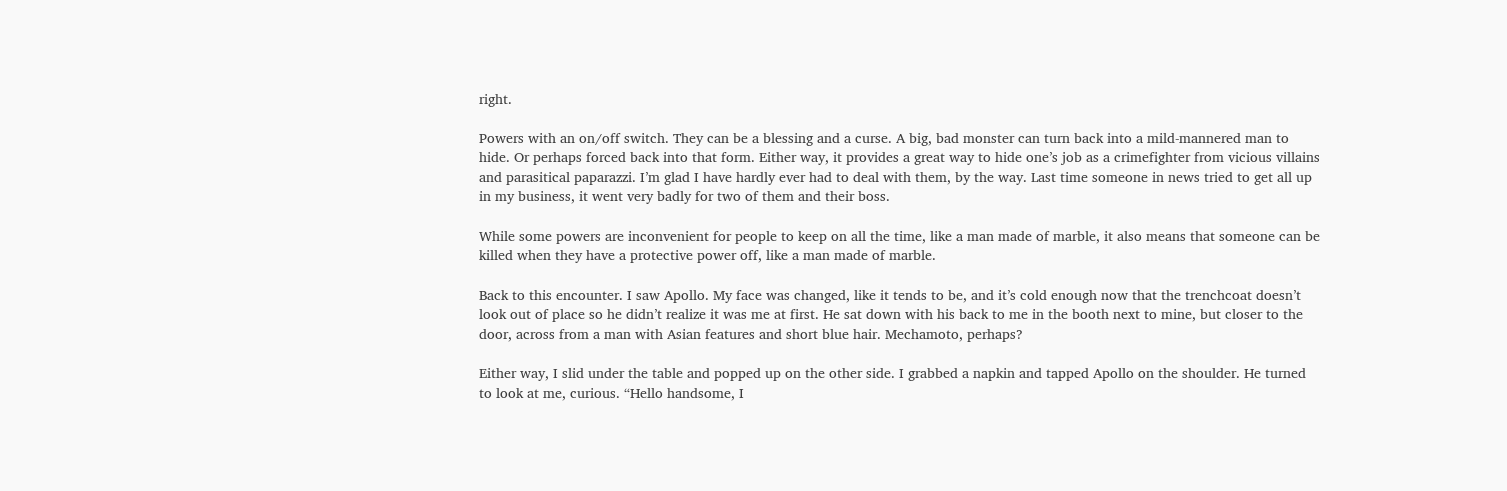right.

Powers with an on/off switch. They can be a blessing and a curse. A big, bad monster can turn back into a mild-mannered man to hide. Or perhaps forced back into that form. Either way, it provides a great way to hide one’s job as a crimefighter from vicious villains and parasitical paparazzi. I’m glad I have hardly ever had to deal with them, by the way. Last time someone in news tried to get all up in my business, it went very badly for two of them and their boss.

While some powers are inconvenient for people to keep on all the time, like a man made of marble, it also means that someone can be killed when they have a protective power off, like a man made of marble.

Back to this encounter. I saw Apollo. My face was changed, like it tends to be, and it’s cold enough now that the trenchcoat doesn’t look out of place so he didn’t realize it was me at first. He sat down with his back to me in the booth next to mine, but closer to the door, across from a man with Asian features and short blue hair. Mechamoto, perhaps?

Either way, I slid under the table and popped up on the other side. I grabbed a napkin and tapped Apollo on the shoulder. He turned to look at me, curious. “Hello handsome, I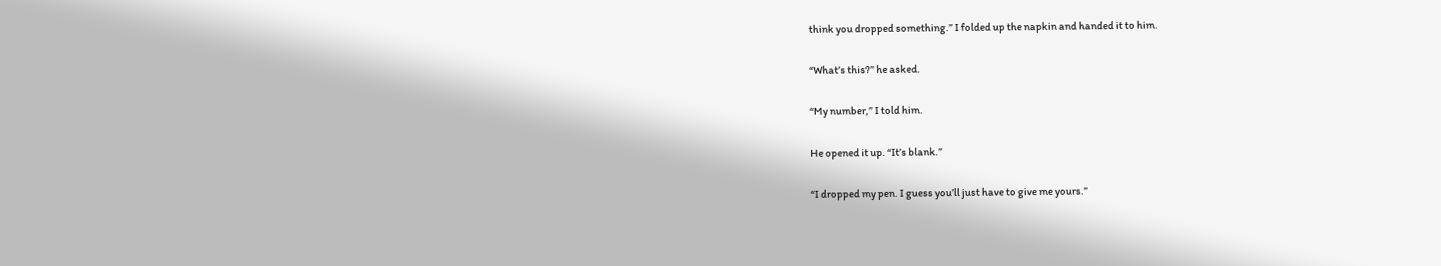think you dropped something.” I folded up the napkin and handed it to him.

“What’s this?” he asked.

“My number,” I told him.

He opened it up. “It’s blank.”

“I dropped my pen. I guess you’ll just have to give me yours.”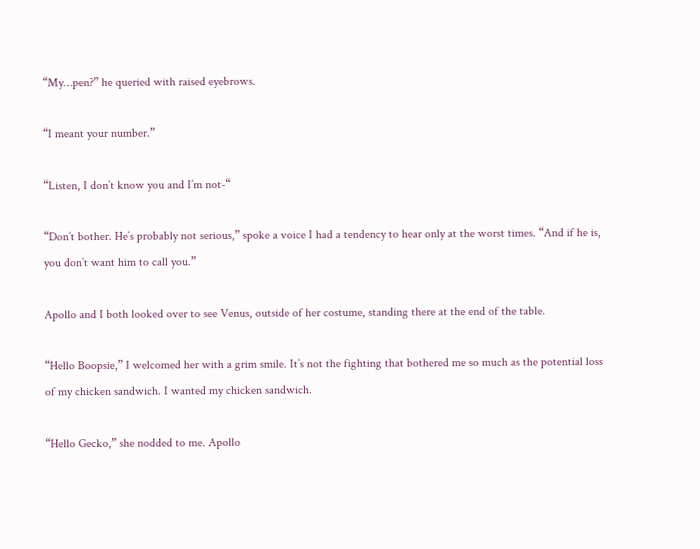“My…pen?” he queried with raised eyebrows.

“I meant your number.”

“Listen, I don’t know you and I’m not-“

“Don’t bother. He’s probably not serious,” spoke a voice I had a tendency to hear only at the worst times. “And if he is, you don’t want him to call you.”

Apollo and I both looked over to see Venus, outside of her costume, standing there at the end of the table.

“Hello Boopsie,” I welcomed her with a grim smile. It’s not the fighting that bothered me so much as the potential loss of my chicken sandwich. I wanted my chicken sandwich.

“Hello Gecko,” she nodded to me. Apollo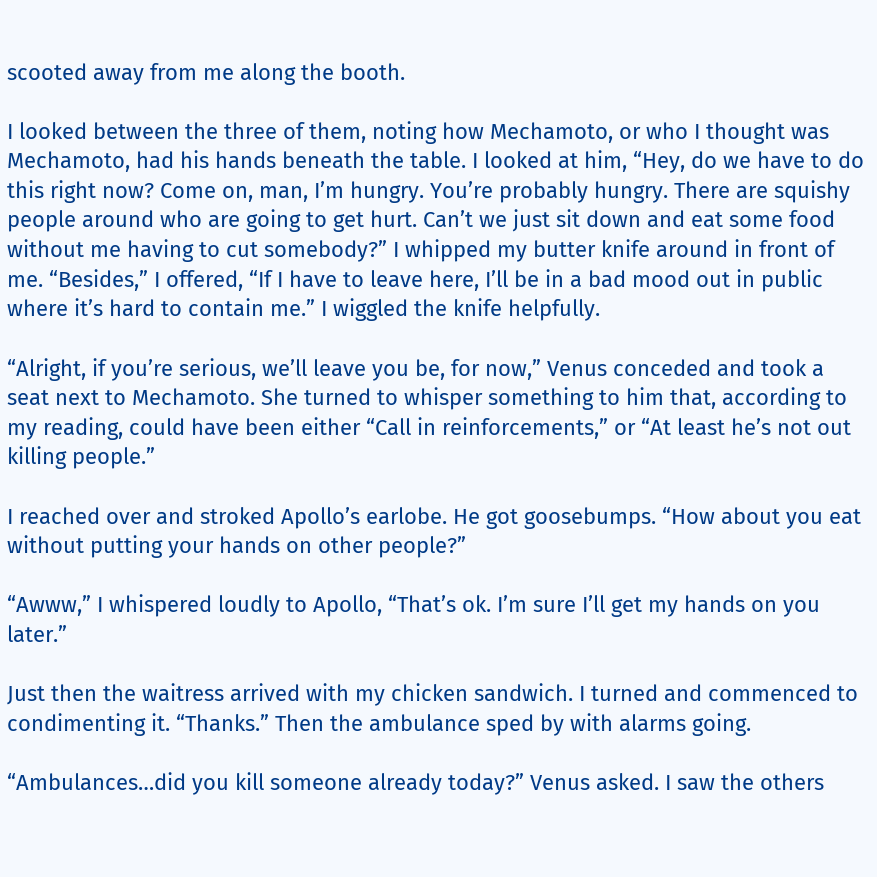scooted away from me along the booth.

I looked between the three of them, noting how Mechamoto, or who I thought was Mechamoto, had his hands beneath the table. I looked at him, “Hey, do we have to do this right now? Come on, man, I’m hungry. You’re probably hungry. There are squishy people around who are going to get hurt. Can’t we just sit down and eat some food without me having to cut somebody?” I whipped my butter knife around in front of me. “Besides,” I offered, “If I have to leave here, I’ll be in a bad mood out in public where it’s hard to contain me.” I wiggled the knife helpfully.

“Alright, if you’re serious, we’ll leave you be, for now,” Venus conceded and took a seat next to Mechamoto. She turned to whisper something to him that, according to my reading, could have been either “Call in reinforcements,” or “At least he’s not out killing people.”

I reached over and stroked Apollo’s earlobe. He got goosebumps. “How about you eat without putting your hands on other people?”

“Awww,” I whispered loudly to Apollo, “That’s ok. I’m sure I’ll get my hands on you later.”

Just then the waitress arrived with my chicken sandwich. I turned and commenced to condimenting it. “Thanks.” Then the ambulance sped by with alarms going.

“Ambulances…did you kill someone already today?” Venus asked. I saw the others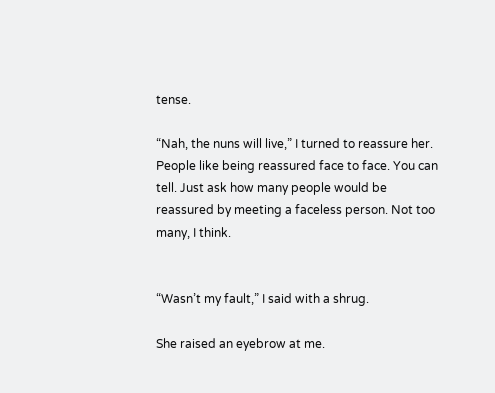tense.

“Nah, the nuns will live,” I turned to reassure her. People like being reassured face to face. You can tell. Just ask how many people would be reassured by meeting a faceless person. Not too many, I think.


“Wasn’t my fault,” I said with a shrug.

She raised an eyebrow at me.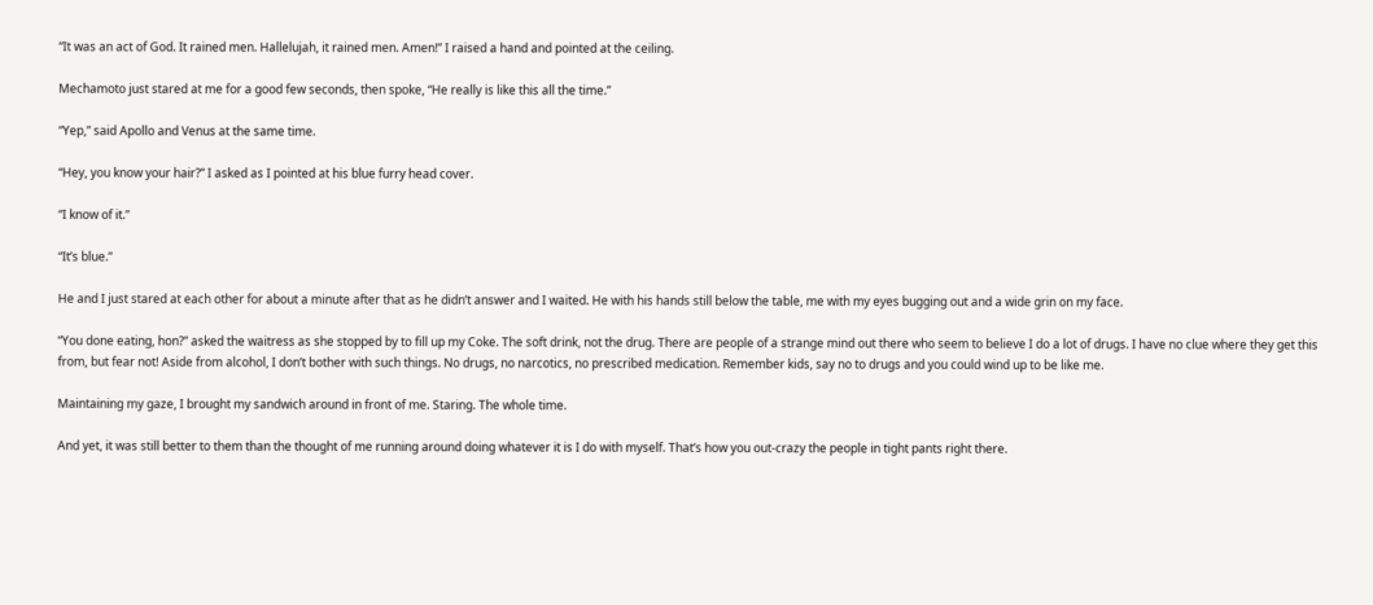“It was an act of God. It rained men. Hallelujah, it rained men. Amen!” I raised a hand and pointed at the ceiling.

Mechamoto just stared at me for a good few seconds, then spoke, “He really is like this all the time.”

“Yep,” said Apollo and Venus at the same time.

“Hey, you know your hair?” I asked as I pointed at his blue furry head cover.

“I know of it.”

“It’s blue.”

He and I just stared at each other for about a minute after that as he didn’t answer and I waited. He with his hands still below the table, me with my eyes bugging out and a wide grin on my face.

“You done eating, hon?” asked the waitress as she stopped by to fill up my Coke. The soft drink, not the drug. There are people of a strange mind out there who seem to believe I do a lot of drugs. I have no clue where they get this from, but fear not! Aside from alcohol, I don’t bother with such things. No drugs, no narcotics, no prescribed medication. Remember kids, say no to drugs and you could wind up to be like me.

Maintaining my gaze, I brought my sandwich around in front of me. Staring. The whole time.

And yet, it was still better to them than the thought of me running around doing whatever it is I do with myself. That’s how you out-crazy the people in tight pants right there.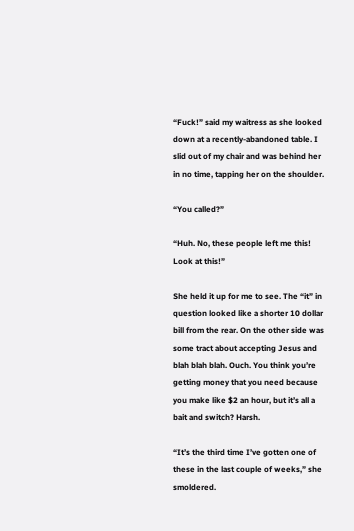“Fuck!” said my waitress as she looked down at a recently-abandoned table. I slid out of my chair and was behind her in no time, tapping her on the shoulder.

“You called?”

“Huh. No, these people left me this! Look at this!”

She held it up for me to see. The “it” in question looked like a shorter 10 dollar bill from the rear. On the other side was some tract about accepting Jesus and blah blah blah. Ouch. You think you’re getting money that you need because you make like $2 an hour, but it’s all a bait and switch? Harsh.

“It’s the third time I’ve gotten one of these in the last couple of weeks,” she smoldered.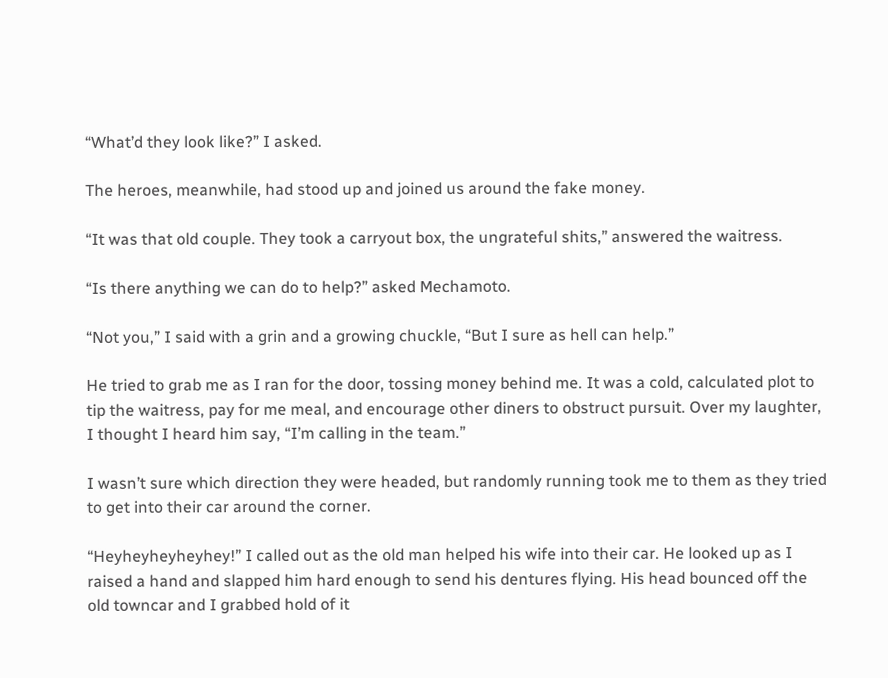“What’d they look like?” I asked.

The heroes, meanwhile, had stood up and joined us around the fake money.

“It was that old couple. They took a carryout box, the ungrateful shits,” answered the waitress.

“Is there anything we can do to help?” asked Mechamoto.

“Not you,” I said with a grin and a growing chuckle, “But I sure as hell can help.”

He tried to grab me as I ran for the door, tossing money behind me. It was a cold, calculated plot to tip the waitress, pay for me meal, and encourage other diners to obstruct pursuit. Over my laughter, I thought I heard him say, “I’m calling in the team.”

I wasn’t sure which direction they were headed, but randomly running took me to them as they tried to get into their car around the corner.

“Heyheyheyheyhey!” I called out as the old man helped his wife into their car. He looked up as I raised a hand and slapped him hard enough to send his dentures flying. His head bounced off the old towncar and I grabbed hold of it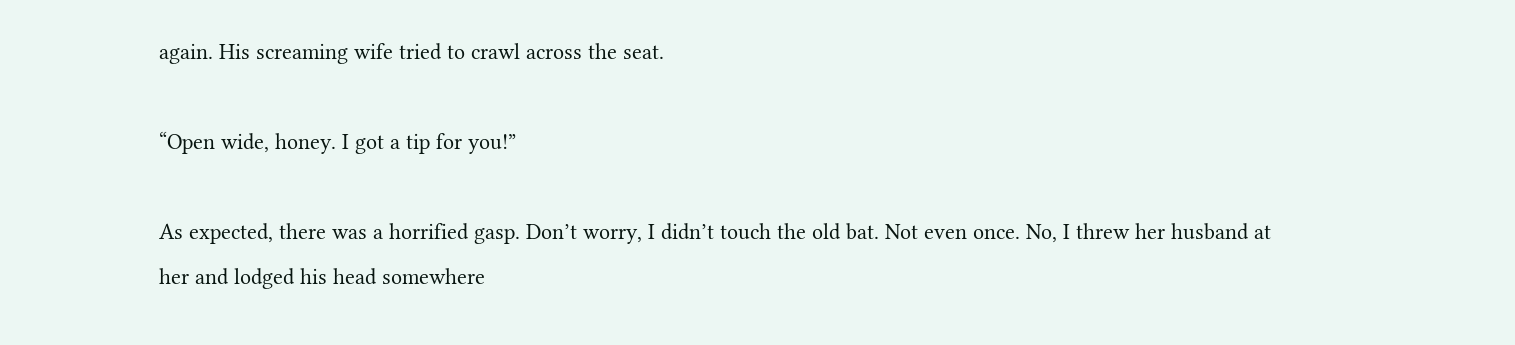again. His screaming wife tried to crawl across the seat.

“Open wide, honey. I got a tip for you!”

As expected, there was a horrified gasp. Don’t worry, I didn’t touch the old bat. Not even once. No, I threw her husband at her and lodged his head somewhere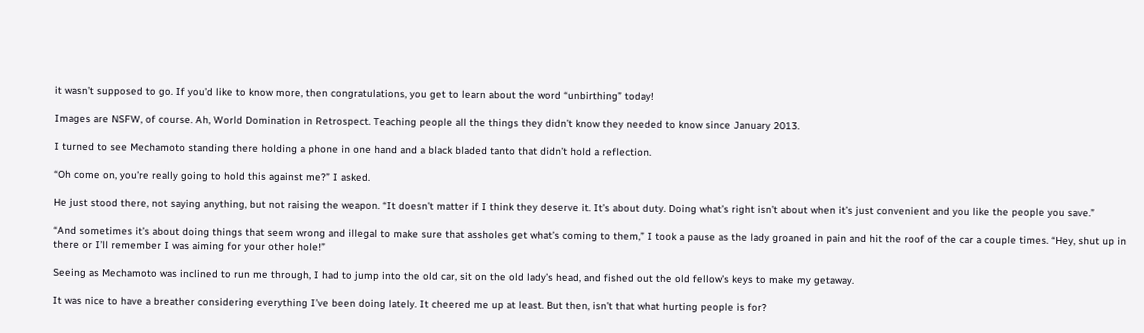it wasn’t supposed to go. If you’d like to know more, then congratulations, you get to learn about the word “unbirthing” today!

Images are NSFW, of course. Ah, World Domination in Retrospect. Teaching people all the things they didn’t know they needed to know since January 2013.

I turned to see Mechamoto standing there holding a phone in one hand and a black bladed tanto that didn’t hold a reflection.

“Oh come on, you’re really going to hold this against me?” I asked.

He just stood there, not saying anything, but not raising the weapon. “It doesn’t matter if I think they deserve it. It’s about duty. Doing what’s right isn’t about when it’s just convenient and you like the people you save.”

“And sometimes it’s about doing things that seem wrong and illegal to make sure that assholes get what’s coming to them,” I took a pause as the lady groaned in pain and hit the roof of the car a couple times. “Hey, shut up in there or I’ll remember I was aiming for your other hole!”

Seeing as Mechamoto was inclined to run me through, I had to jump into the old car, sit on the old lady’s head, and fished out the old fellow’s keys to make my getaway.

It was nice to have a breather considering everything I’ve been doing lately. It cheered me up at least. But then, isn’t that what hurting people is for?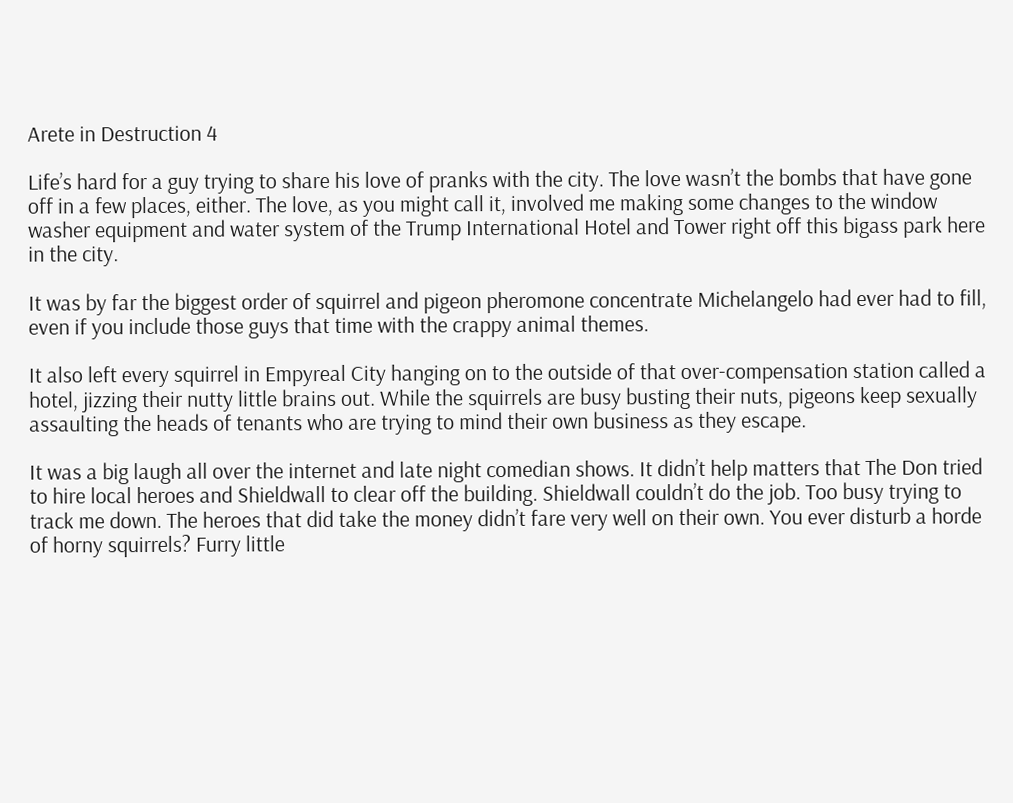Arete in Destruction 4

Life’s hard for a guy trying to share his love of pranks with the city. The love wasn’t the bombs that have gone off in a few places, either. The love, as you might call it, involved me making some changes to the window washer equipment and water system of the Trump International Hotel and Tower right off this bigass park here in the city.

It was by far the biggest order of squirrel and pigeon pheromone concentrate Michelangelo had ever had to fill, even if you include those guys that time with the crappy animal themes.

It also left every squirrel in Empyreal City hanging on to the outside of that over-compensation station called a hotel, jizzing their nutty little brains out. While the squirrels are busy busting their nuts, pigeons keep sexually assaulting the heads of tenants who are trying to mind their own business as they escape.

It was a big laugh all over the internet and late night comedian shows. It didn’t help matters that The Don tried to hire local heroes and Shieldwall to clear off the building. Shieldwall couldn’t do the job. Too busy trying to track me down. The heroes that did take the money didn’t fare very well on their own. You ever disturb a horde of horny squirrels? Furry little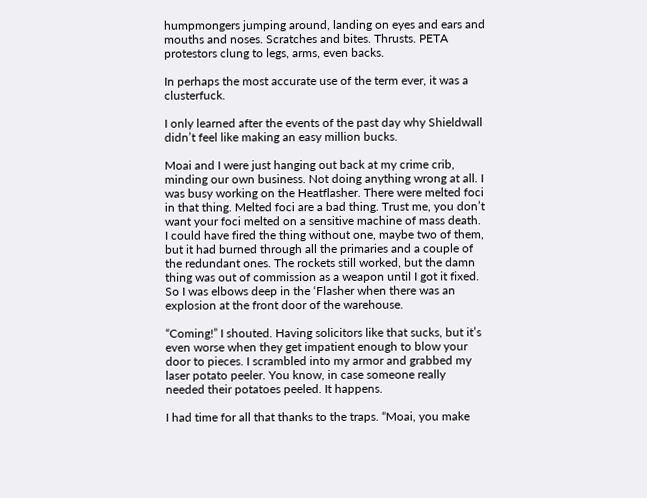humpmongers jumping around, landing on eyes and ears and mouths and noses. Scratches and bites. Thrusts. PETA protestors clung to legs, arms, even backs.

In perhaps the most accurate use of the term ever, it was a clusterfuck.

I only learned after the events of the past day why Shieldwall didn’t feel like making an easy million bucks.

Moai and I were just hanging out back at my crime crib, minding our own business. Not doing anything wrong at all. I was busy working on the Heatflasher. There were melted foci in that thing. Melted foci are a bad thing. Trust me, you don’t want your foci melted on a sensitive machine of mass death. I could have fired the thing without one, maybe two of them, but it had burned through all the primaries and a couple of the redundant ones. The rockets still worked, but the damn thing was out of commission as a weapon until I got it fixed. So I was elbows deep in the ‘Flasher when there was an explosion at the front door of the warehouse.

“Coming!” I shouted. Having solicitors like that sucks, but it’s even worse when they get impatient enough to blow your door to pieces. I scrambled into my armor and grabbed my laser potato peeler. You know, in case someone really needed their potatoes peeled. It happens.

I had time for all that thanks to the traps. “Moai, you make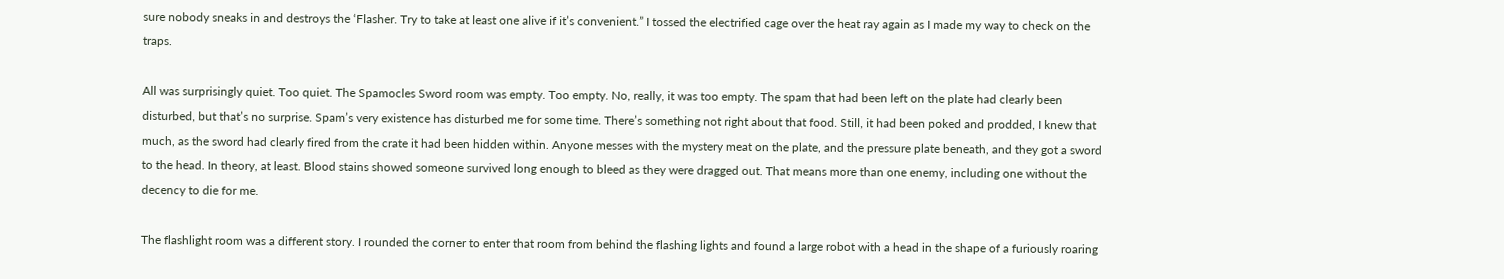sure nobody sneaks in and destroys the ‘Flasher. Try to take at least one alive if it’s convenient.” I tossed the electrified cage over the heat ray again as I made my way to check on the traps.

All was surprisingly quiet. Too quiet. The Spamocles Sword room was empty. Too empty. No, really, it was too empty. The spam that had been left on the plate had clearly been disturbed, but that’s no surprise. Spam’s very existence has disturbed me for some time. There’s something not right about that food. Still, it had been poked and prodded, I knew that much, as the sword had clearly fired from the crate it had been hidden within. Anyone messes with the mystery meat on the plate, and the pressure plate beneath, and they got a sword to the head. In theory, at least. Blood stains showed someone survived long enough to bleed as they were dragged out. That means more than one enemy, including one without the decency to die for me.

The flashlight room was a different story. I rounded the corner to enter that room from behind the flashing lights and found a large robot with a head in the shape of a furiously roaring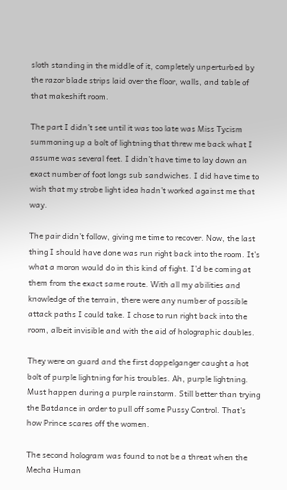sloth standing in the middle of it, completely unperturbed by the razor blade strips laid over the floor, walls, and table of that makeshift room.

The part I didn’t see until it was too late was Miss Tycism summoning up a bolt of lightning that threw me back what I assume was several feet. I didn’t have time to lay down an exact number of foot longs sub sandwiches. I did have time to wish that my strobe light idea hadn’t worked against me that way.

The pair didn’t follow, giving me time to recover. Now, the last thing I should have done was run right back into the room. It’s what a moron would do in this kind of fight. I’d be coming at them from the exact same route. With all my abilities and knowledge of the terrain, there were any number of possible attack paths I could take. I chose to run right back into the room, albeit invisible and with the aid of holographic doubles.

They were on guard and the first doppelganger caught a hot bolt of purple lightning for his troubles. Ah, purple lightning. Must happen during a purple rainstorm. Still better than trying the Batdance in order to pull off some Pussy Control. That’s how Prince scares off the women.

The second hologram was found to not be a threat when the Mecha Human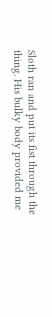Sloth ran and put its fist through the thing. His bulky body provided me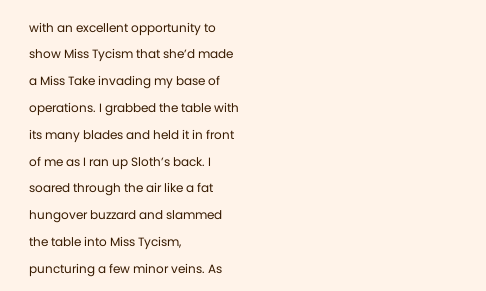with an excellent opportunity to show Miss Tycism that she’d made a Miss Take invading my base of operations. I grabbed the table with its many blades and held it in front of me as I ran up Sloth’s back. I soared through the air like a fat hungover buzzard and slammed the table into Miss Tycism, puncturing a few minor veins. As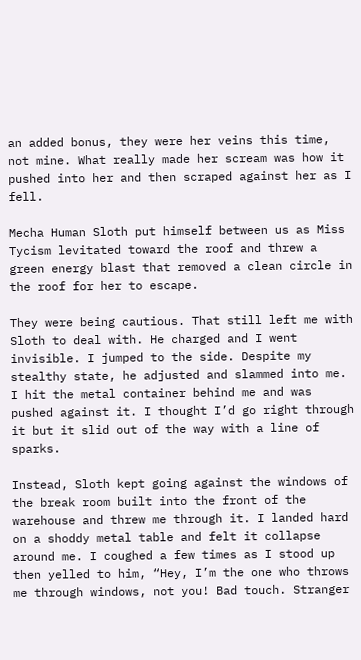an added bonus, they were her veins this time, not mine. What really made her scream was how it pushed into her and then scraped against her as I fell.

Mecha Human Sloth put himself between us as Miss Tycism levitated toward the roof and threw a green energy blast that removed a clean circle in the roof for her to escape.

They were being cautious. That still left me with Sloth to deal with. He charged and I went invisible. I jumped to the side. Despite my stealthy state, he adjusted and slammed into me. I hit the metal container behind me and was pushed against it. I thought I’d go right through it but it slid out of the way with a line of sparks.

Instead, Sloth kept going against the windows of the break room built into the front of the warehouse and threw me through it. I landed hard on a shoddy metal table and felt it collapse around me. I coughed a few times as I stood up then yelled to him, “Hey, I’m the one who throws me through windows, not you! Bad touch. Stranger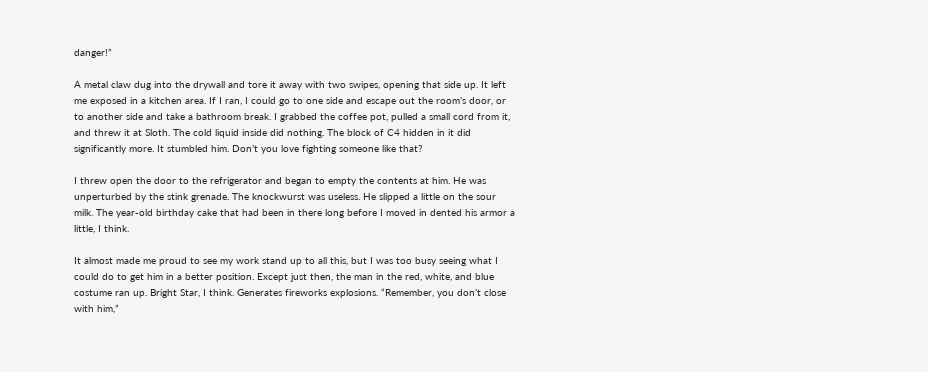danger!”

A metal claw dug into the drywall and tore it away with two swipes, opening that side up. It left me exposed in a kitchen area. If I ran, I could go to one side and escape out the room’s door, or to another side and take a bathroom break. I grabbed the coffee pot, pulled a small cord from it, and threw it at Sloth. The cold liquid inside did nothing. The block of C4 hidden in it did significantly more. It stumbled him. Don’t you love fighting someone like that?

I threw open the door to the refrigerator and began to empty the contents at him. He was unperturbed by the stink grenade. The knockwurst was useless. He slipped a little on the sour milk. The year-old birthday cake that had been in there long before I moved in dented his armor a little, I think.

It almost made me proud to see my work stand up to all this, but I was too busy seeing what I could do to get him in a better position. Except just then, the man in the red, white, and blue costume ran up. Bright Star, I think. Generates fireworks explosions. “Remember, you don’t close with him,”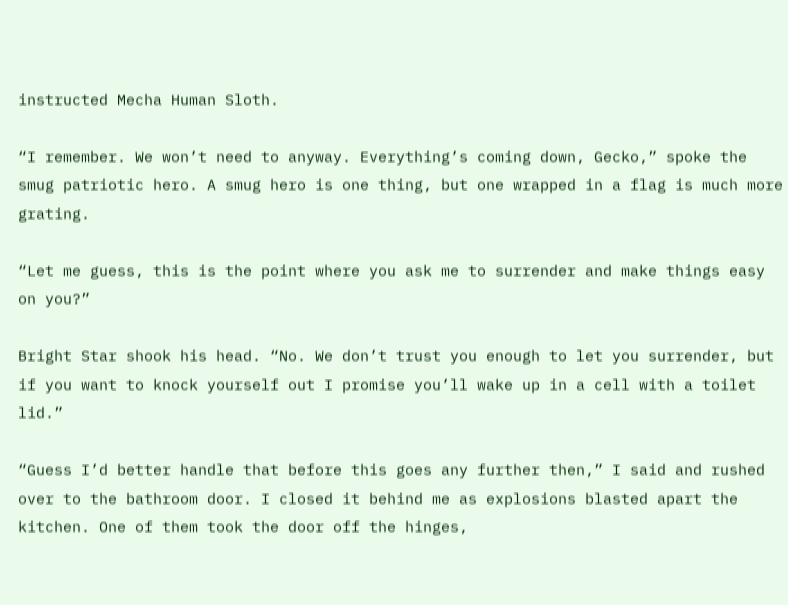instructed Mecha Human Sloth.

“I remember. We won’t need to anyway. Everything’s coming down, Gecko,” spoke the smug patriotic hero. A smug hero is one thing, but one wrapped in a flag is much more grating.

“Let me guess, this is the point where you ask me to surrender and make things easy on you?”

Bright Star shook his head. “No. We don’t trust you enough to let you surrender, but if you want to knock yourself out I promise you’ll wake up in a cell with a toilet lid.”

“Guess I’d better handle that before this goes any further then,” I said and rushed over to the bathroom door. I closed it behind me as explosions blasted apart the kitchen. One of them took the door off the hinges,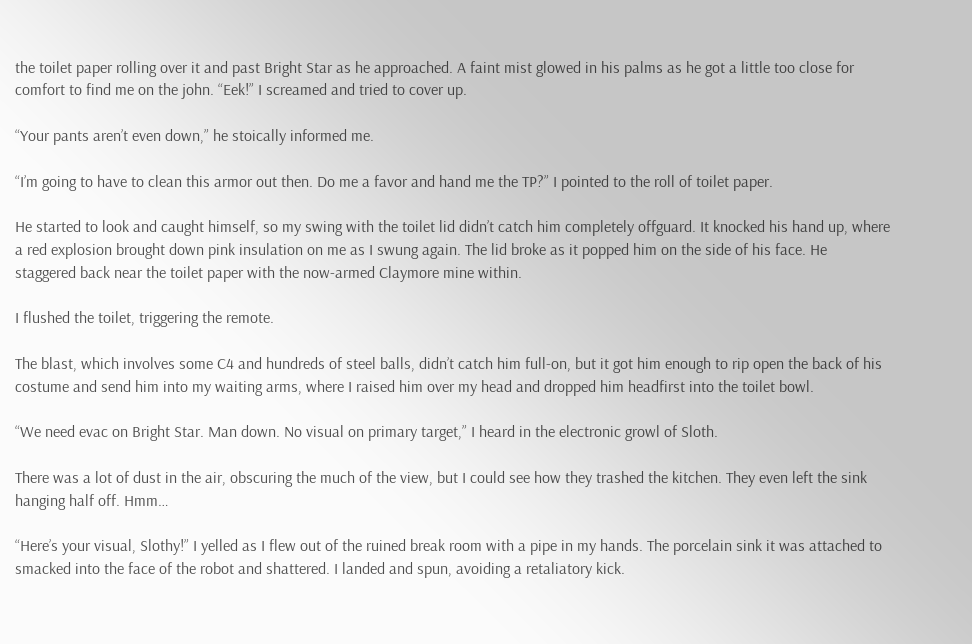the toilet paper rolling over it and past Bright Star as he approached. A faint mist glowed in his palms as he got a little too close for comfort to find me on the john. “Eek!” I screamed and tried to cover up.

“Your pants aren’t even down,” he stoically informed me.

“I’m going to have to clean this armor out then. Do me a favor and hand me the TP?” I pointed to the roll of toilet paper.

He started to look and caught himself, so my swing with the toilet lid didn’t catch him completely offguard. It knocked his hand up, where a red explosion brought down pink insulation on me as I swung again. The lid broke as it popped him on the side of his face. He staggered back near the toilet paper with the now-armed Claymore mine within.

I flushed the toilet, triggering the remote.

The blast, which involves some C4 and hundreds of steel balls, didn’t catch him full-on, but it got him enough to rip open the back of his costume and send him into my waiting arms, where I raised him over my head and dropped him headfirst into the toilet bowl.

“We need evac on Bright Star. Man down. No visual on primary target,” I heard in the electronic growl of Sloth.

There was a lot of dust in the air, obscuring the much of the view, but I could see how they trashed the kitchen. They even left the sink hanging half off. Hmm…

“Here’s your visual, Slothy!” I yelled as I flew out of the ruined break room with a pipe in my hands. The porcelain sink it was attached to smacked into the face of the robot and shattered. I landed and spun, avoiding a retaliatory kick.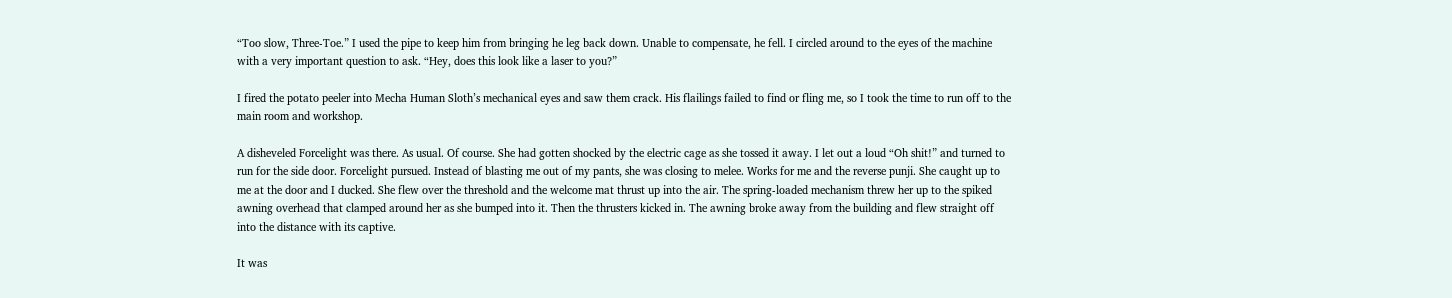“Too slow, Three-Toe.” I used the pipe to keep him from bringing he leg back down. Unable to compensate, he fell. I circled around to the eyes of the machine with a very important question to ask. “Hey, does this look like a laser to you?”

I fired the potato peeler into Mecha Human Sloth’s mechanical eyes and saw them crack. His flailings failed to find or fling me, so I took the time to run off to the main room and workshop.

A disheveled Forcelight was there. As usual. Of course. She had gotten shocked by the electric cage as she tossed it away. I let out a loud “Oh shit!” and turned to run for the side door. Forcelight pursued. Instead of blasting me out of my pants, she was closing to melee. Works for me and the reverse punji. She caught up to me at the door and I ducked. She flew over the threshold and the welcome mat thrust up into the air. The spring-loaded mechanism threw her up to the spiked awning overhead that clamped around her as she bumped into it. Then the thrusters kicked in. The awning broke away from the building and flew straight off into the distance with its captive.

It was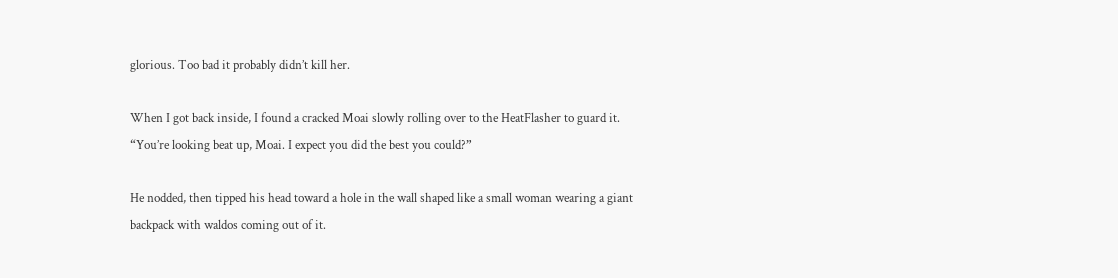glorious. Too bad it probably didn’t kill her.

When I got back inside, I found a cracked Moai slowly rolling over to the HeatFlasher to guard it. “You’re looking beat up, Moai. I expect you did the best you could?”

He nodded, then tipped his head toward a hole in the wall shaped like a small woman wearing a giant backpack with waldos coming out of it.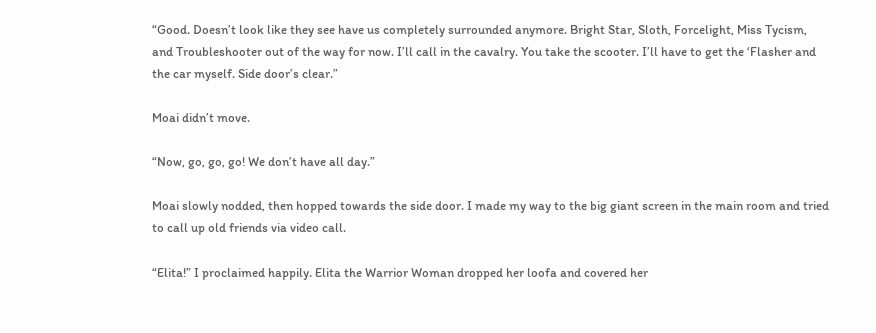“Good. Doesn’t look like they see have us completely surrounded anymore. Bright Star, Sloth, Forcelight, Miss Tycism, and Troubleshooter out of the way for now. I’ll call in the cavalry. You take the scooter. I’ll have to get the ‘Flasher and the car myself. Side door’s clear.”

Moai didn’t move.

“Now, go, go, go! We don’t have all day.”

Moai slowly nodded, then hopped towards the side door. I made my way to the big giant screen in the main room and tried to call up old friends via video call.

“Elita!” I proclaimed happily. Elita the Warrior Woman dropped her loofa and covered her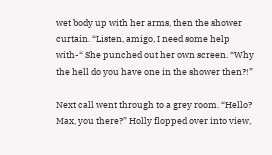wet body up with her arms, then the shower curtain. “Listen, amigo, I need some help with-“ She punched out her own screen. “Why the hell do you have one in the shower then?!”

Next call went through to a grey room. “Hello? Max, you there?” Holly flopped over into view,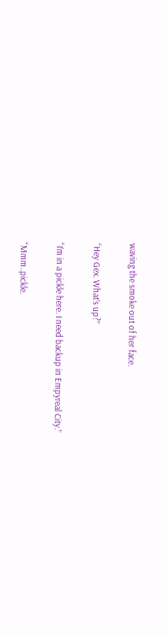waving the smoke out of her face.

“Hey Gex. What’s up?”

“I’m in a pickle here. I need backup in Empyreal City.”

“Mmm..pickle.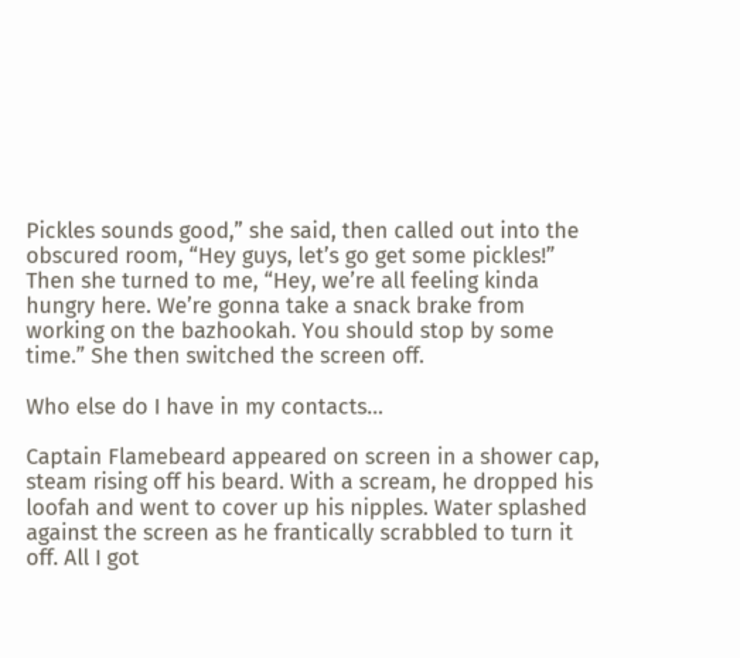Pickles sounds good,” she said, then called out into the obscured room, “Hey guys, let’s go get some pickles!” Then she turned to me, “Hey, we’re all feeling kinda hungry here. We’re gonna take a snack brake from working on the bazhookah. You should stop by some time.” She then switched the screen off.

Who else do I have in my contacts…

Captain Flamebeard appeared on screen in a shower cap, steam rising off his beard. With a scream, he dropped his loofah and went to cover up his nipples. Water splashed against the screen as he frantically scrabbled to turn it off. All I got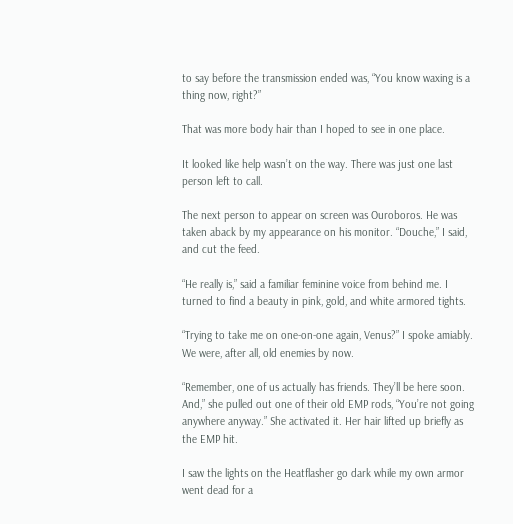to say before the transmission ended was, “You know waxing is a thing now, right?”

That was more body hair than I hoped to see in one place.

It looked like help wasn’t on the way. There was just one last person left to call.

The next person to appear on screen was Ouroboros. He was taken aback by my appearance on his monitor. “Douche,” I said, and cut the feed.

“He really is,” said a familiar feminine voice from behind me. I turned to find a beauty in pink, gold, and white armored tights.

“Trying to take me on one-on-one again, Venus?” I spoke amiably. We were, after all, old enemies by now.

“Remember, one of us actually has friends. They’ll be here soon. And,” she pulled out one of their old EMP rods, “You’re not going anywhere anyway.” She activated it. Her hair lifted up briefly as the EMP hit.

I saw the lights on the Heatflasher go dark while my own armor went dead for a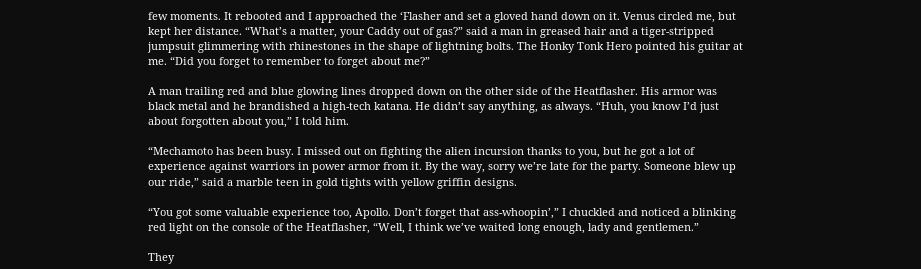few moments. It rebooted and I approached the ‘Flasher and set a gloved hand down on it. Venus circled me, but kept her distance. “What’s a matter, your Caddy out of gas?” said a man in greased hair and a tiger-stripped jumpsuit glimmering with rhinestones in the shape of lightning bolts. The Honky Tonk Hero pointed his guitar at me. “Did you forget to remember to forget about me?”

A man trailing red and blue glowing lines dropped down on the other side of the Heatflasher. His armor was black metal and he brandished a high-tech katana. He didn’t say anything, as always. “Huh, you know I’d just about forgotten about you,” I told him.

“Mechamoto has been busy. I missed out on fighting the alien incursion thanks to you, but he got a lot of experience against warriors in power armor from it. By the way, sorry we’re late for the party. Someone blew up our ride,” said a marble teen in gold tights with yellow griffin designs.

“You got some valuable experience too, Apollo. Don’t forget that ass-whoopin’,” I chuckled and noticed a blinking red light on the console of the Heatflasher, “Well, I think we’ve waited long enough, lady and gentlemen.”

They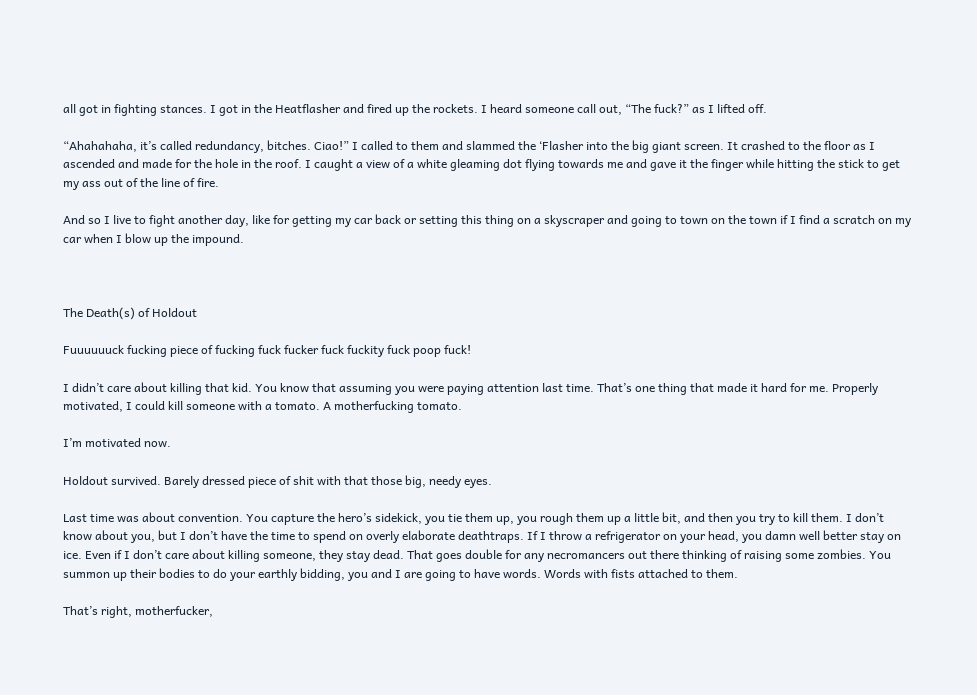all got in fighting stances. I got in the Heatflasher and fired up the rockets. I heard someone call out, “The fuck?” as I lifted off.

“Ahahahaha, it’s called redundancy, bitches. Ciao!” I called to them and slammed the ‘Flasher into the big giant screen. It crashed to the floor as I ascended and made for the hole in the roof. I caught a view of a white gleaming dot flying towards me and gave it the finger while hitting the stick to get my ass out of the line of fire.

And so I live to fight another day, like for getting my car back or setting this thing on a skyscraper and going to town on the town if I find a scratch on my car when I blow up the impound.



The Death(s) of Holdout

Fuuuuuuck fucking piece of fucking fuck fucker fuck fuckity fuck poop fuck!

I didn’t care about killing that kid. You know that assuming you were paying attention last time. That’s one thing that made it hard for me. Properly motivated, I could kill someone with a tomato. A motherfucking tomato.

I’m motivated now.

Holdout survived. Barely dressed piece of shit with that those big, needy eyes.

Last time was about convention. You capture the hero’s sidekick, you tie them up, you rough them up a little bit, and then you try to kill them. I don’t know about you, but I don’t have the time to spend on overly elaborate deathtraps. If I throw a refrigerator on your head, you damn well better stay on ice. Even if I don’t care about killing someone, they stay dead. That goes double for any necromancers out there thinking of raising some zombies. You summon up their bodies to do your earthly bidding, you and I are going to have words. Words with fists attached to them.

That’s right, motherfucker,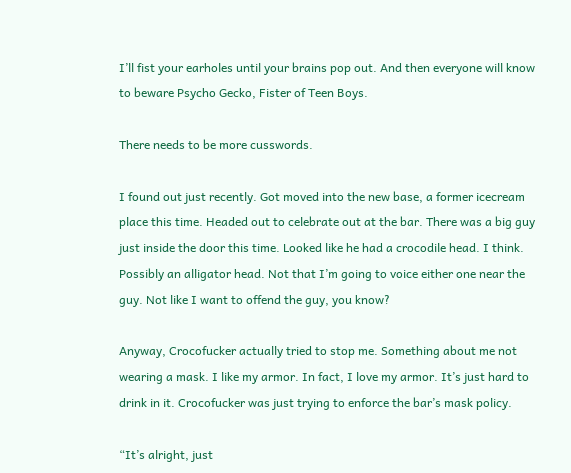I’ll fist your earholes until your brains pop out. And then everyone will know to beware Psycho Gecko, Fister of Teen Boys.

There needs to be more cusswords.

I found out just recently. Got moved into the new base, a former icecream place this time. Headed out to celebrate out at the bar. There was a big guy just inside the door this time. Looked like he had a crocodile head. I think. Possibly an alligator head. Not that I’m going to voice either one near the guy. Not like I want to offend the guy, you know?

Anyway, Crocofucker actually tried to stop me. Something about me not wearing a mask. I like my armor. In fact, I love my armor. It’s just hard to drink in it. Crocofucker was just trying to enforce the bar’s mask policy.

“It’s alright, just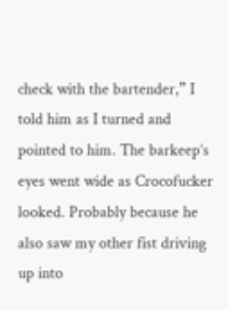check with the bartender,” I told him as I turned and pointed to him. The barkeep’s eyes went wide as Crocofucker looked. Probably because he also saw my other fist driving up into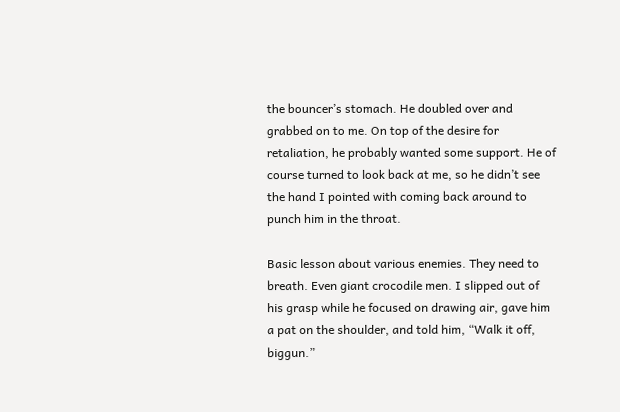the bouncer’s stomach. He doubled over and grabbed on to me. On top of the desire for retaliation, he probably wanted some support. He of course turned to look back at me, so he didn’t see the hand I pointed with coming back around to punch him in the throat.

Basic lesson about various enemies. They need to breath. Even giant crocodile men. I slipped out of his grasp while he focused on drawing air, gave him a pat on the shoulder, and told him, “Walk it off, biggun.”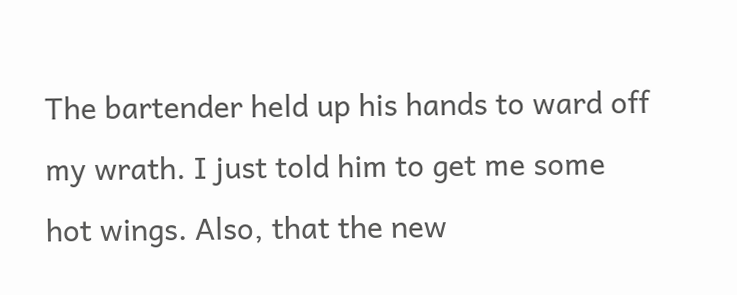The bartender held up his hands to ward off my wrath. I just told him to get me some hot wings. Also, that the new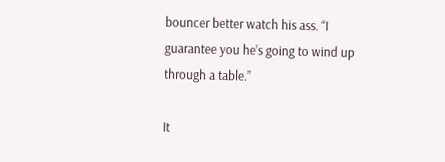bouncer better watch his ass. “I guarantee you he’s going to wind up through a table.”

It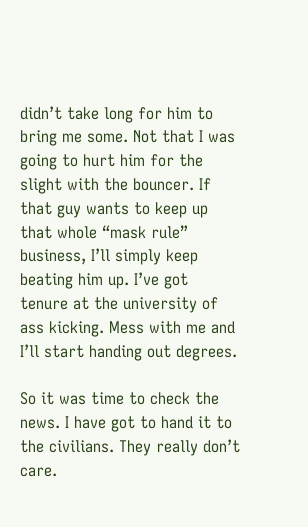didn’t take long for him to bring me some. Not that I was going to hurt him for the slight with the bouncer. If that guy wants to keep up that whole “mask rule” business, I’ll simply keep beating him up. I’ve got tenure at the university of ass kicking. Mess with me and I’ll start handing out degrees.

So it was time to check the news. I have got to hand it to the civilians. They really don’t care.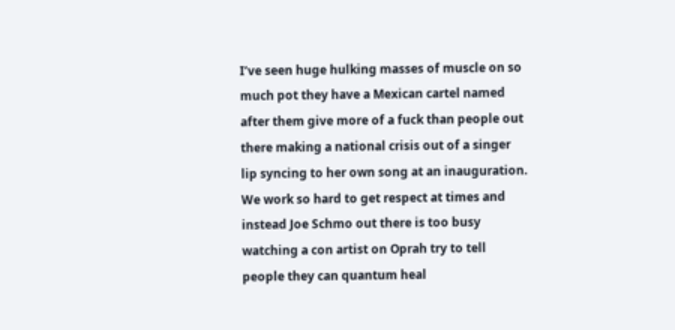I’ve seen huge hulking masses of muscle on so much pot they have a Mexican cartel named after them give more of a fuck than people out there making a national crisis out of a singer lip syncing to her own song at an inauguration. We work so hard to get respect at times and instead Joe Schmo out there is too busy watching a con artist on Oprah try to tell people they can quantum heal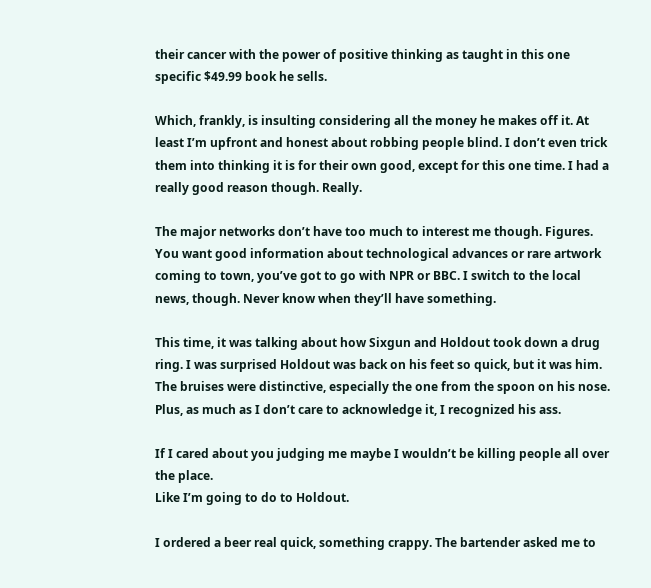their cancer with the power of positive thinking as taught in this one specific $49.99 book he sells.

Which, frankly, is insulting considering all the money he makes off it. At least I’m upfront and honest about robbing people blind. I don’t even trick them into thinking it is for their own good, except for this one time. I had a really good reason though. Really.

The major networks don’t have too much to interest me though. Figures. You want good information about technological advances or rare artwork coming to town, you’ve got to go with NPR or BBC. I switch to the local news, though. Never know when they’ll have something.

This time, it was talking about how Sixgun and Holdout took down a drug ring. I was surprised Holdout was back on his feet so quick, but it was him. The bruises were distinctive, especially the one from the spoon on his nose. Plus, as much as I don’t care to acknowledge it, I recognized his ass.

If I cared about you judging me maybe I wouldn’t be killing people all over the place.
Like I’m going to do to Holdout.

I ordered a beer real quick, something crappy. The bartender asked me to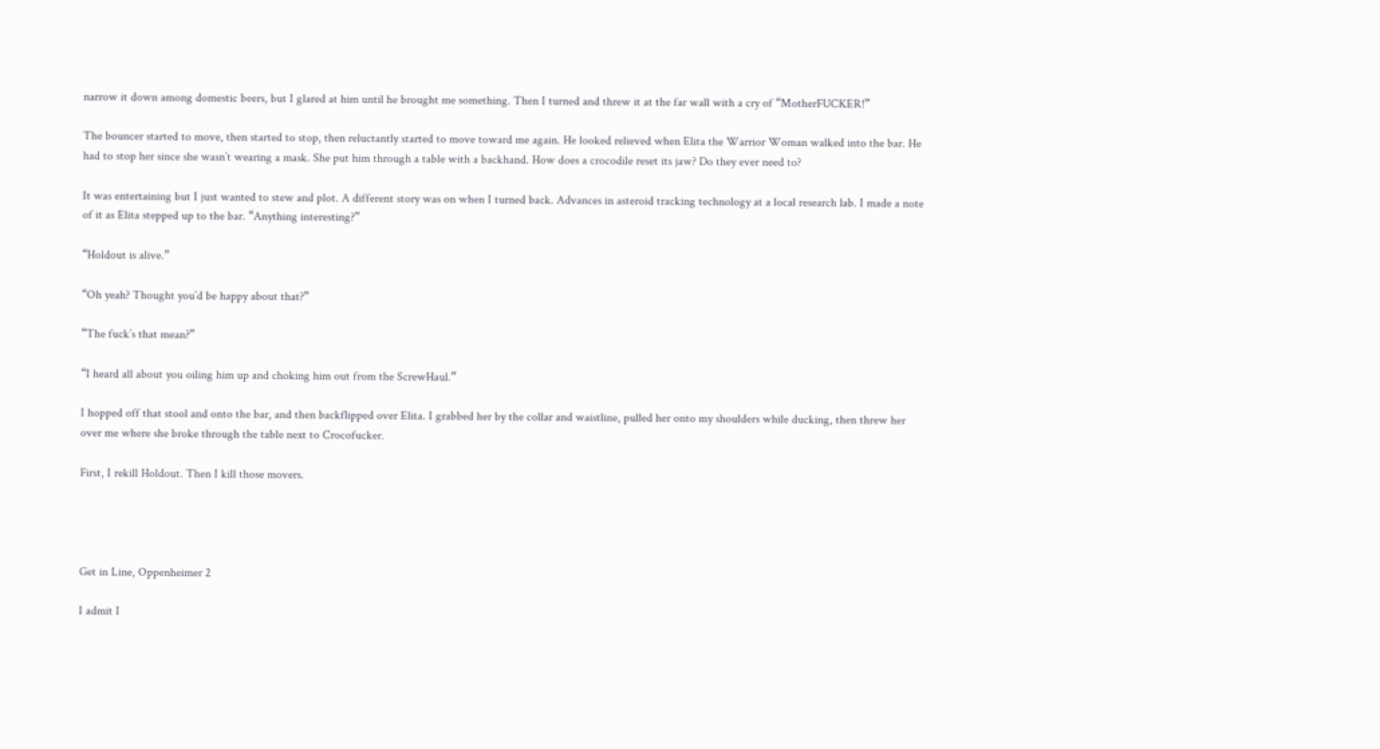narrow it down among domestic beers, but I glared at him until he brought me something. Then I turned and threw it at the far wall with a cry of “MotherFUCKER!”

The bouncer started to move, then started to stop, then reluctantly started to move toward me again. He looked relieved when Elita the Warrior Woman walked into the bar. He had to stop her since she wasn’t wearing a mask. She put him through a table with a backhand. How does a crocodile reset its jaw? Do they ever need to?

It was entertaining but I just wanted to stew and plot. A different story was on when I turned back. Advances in asteroid tracking technology at a local research lab. I made a note of it as Elita stepped up to the bar. “Anything interesting?”

“Holdout is alive.”

“Oh yeah? Thought you’d be happy about that?”

“The fuck’s that mean?”

“I heard all about you oiling him up and choking him out from the ScrewHaul.”

I hopped off that stool and onto the bar, and then backflipped over Elita. I grabbed her by the collar and waistline, pulled her onto my shoulders while ducking, then threw her over me where she broke through the table next to Crocofucker.

First, I rekill Holdout. Then I kill those movers.




Get in Line, Oppenheimer 2

I admit I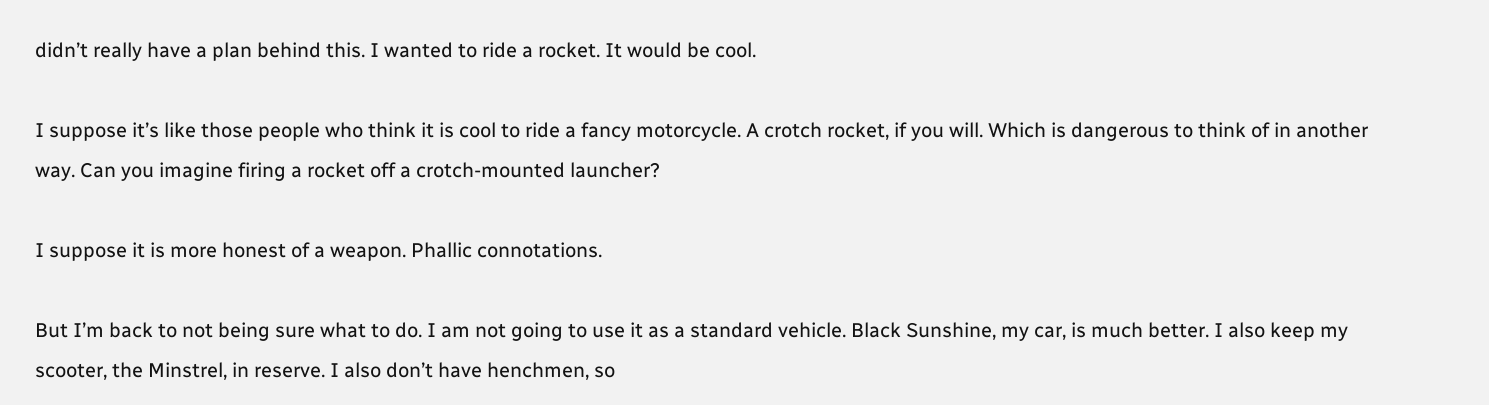didn’t really have a plan behind this. I wanted to ride a rocket. It would be cool.

I suppose it’s like those people who think it is cool to ride a fancy motorcycle. A crotch rocket, if you will. Which is dangerous to think of in another way. Can you imagine firing a rocket off a crotch-mounted launcher?

I suppose it is more honest of a weapon. Phallic connotations.

But I’m back to not being sure what to do. I am not going to use it as a standard vehicle. Black Sunshine, my car, is much better. I also keep my scooter, the Minstrel, in reserve. I also don’t have henchmen, so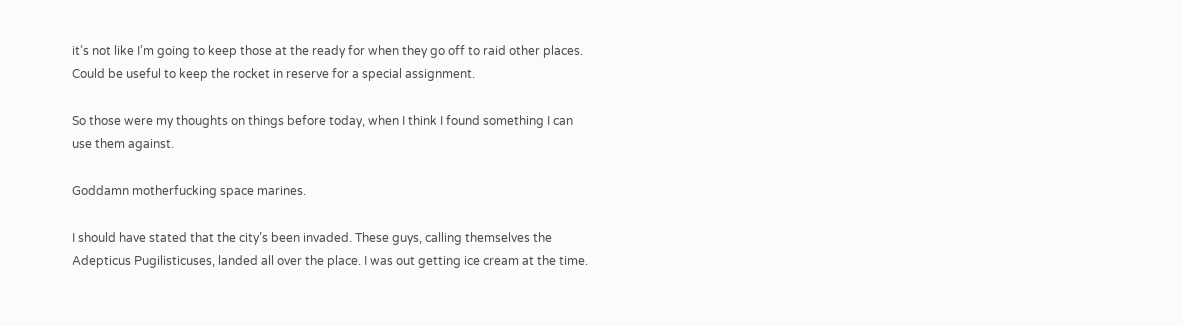it’s not like I’m going to keep those at the ready for when they go off to raid other places. Could be useful to keep the rocket in reserve for a special assignment.

So those were my thoughts on things before today, when I think I found something I can use them against.

Goddamn motherfucking space marines.

I should have stated that the city’s been invaded. These guys, calling themselves the Adepticus Pugilisticuses, landed all over the place. I was out getting ice cream at the time.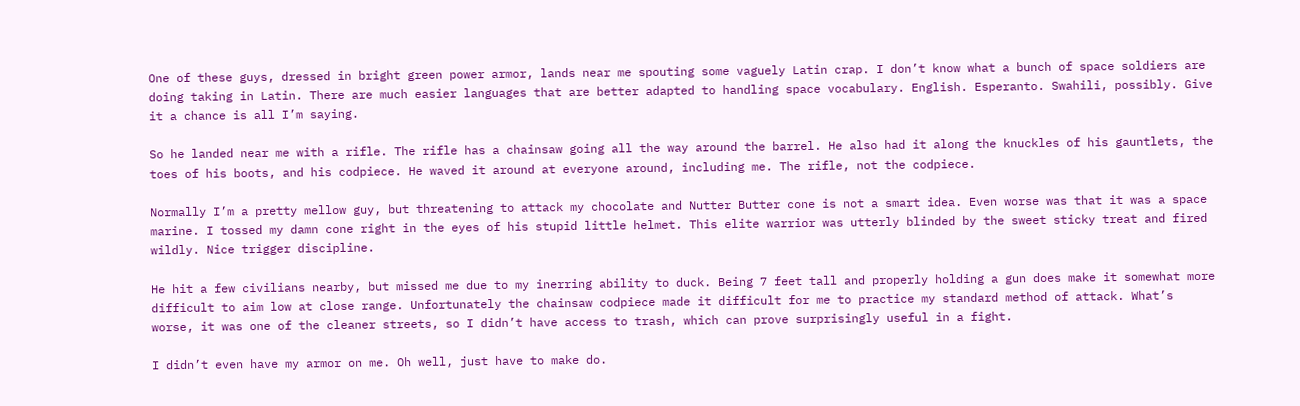One of these guys, dressed in bright green power armor, lands near me spouting some vaguely Latin crap. I don’t know what a bunch of space soldiers are doing taking in Latin. There are much easier languages that are better adapted to handling space vocabulary. English. Esperanto. Swahili, possibly. Give it a chance is all I’m saying.

So he landed near me with a rifle. The rifle has a chainsaw going all the way around the barrel. He also had it along the knuckles of his gauntlets, the toes of his boots, and his codpiece. He waved it around at everyone around, including me. The rifle, not the codpiece.

Normally I’m a pretty mellow guy, but threatening to attack my chocolate and Nutter Butter cone is not a smart idea. Even worse was that it was a space marine. I tossed my damn cone right in the eyes of his stupid little helmet. This elite warrior was utterly blinded by the sweet sticky treat and fired wildly. Nice trigger discipline.

He hit a few civilians nearby, but missed me due to my inerring ability to duck. Being 7 feet tall and properly holding a gun does make it somewhat more difficult to aim low at close range. Unfortunately the chainsaw codpiece made it difficult for me to practice my standard method of attack. What’s worse, it was one of the cleaner streets, so I didn’t have access to trash, which can prove surprisingly useful in a fight.

I didn’t even have my armor on me. Oh well, just have to make do.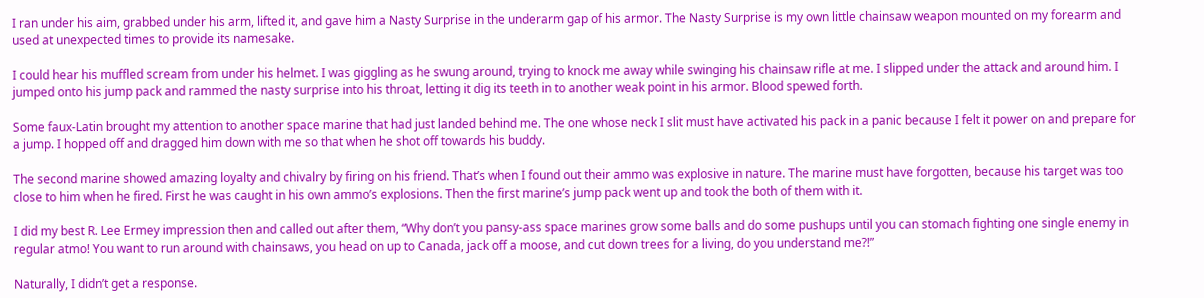I ran under his aim, grabbed under his arm, lifted it, and gave him a Nasty Surprise in the underarm gap of his armor. The Nasty Surprise is my own little chainsaw weapon mounted on my forearm and used at unexpected times to provide its namesake.

I could hear his muffled scream from under his helmet. I was giggling as he swung around, trying to knock me away while swinging his chainsaw rifle at me. I slipped under the attack and around him. I jumped onto his jump pack and rammed the nasty surprise into his throat, letting it dig its teeth in to another weak point in his armor. Blood spewed forth.

Some faux-Latin brought my attention to another space marine that had just landed behind me. The one whose neck I slit must have activated his pack in a panic because I felt it power on and prepare for a jump. I hopped off and dragged him down with me so that when he shot off towards his buddy.

The second marine showed amazing loyalty and chivalry by firing on his friend. That’s when I found out their ammo was explosive in nature. The marine must have forgotten, because his target was too close to him when he fired. First he was caught in his own ammo’s explosions. Then the first marine’s jump pack went up and took the both of them with it.

I did my best R. Lee Ermey impression then and called out after them, “Why don’t you pansy-ass space marines grow some balls and do some pushups until you can stomach fighting one single enemy in regular atmo! You want to run around with chainsaws, you head on up to Canada, jack off a moose, and cut down trees for a living, do you understand me?!”

Naturally, I didn’t get a response.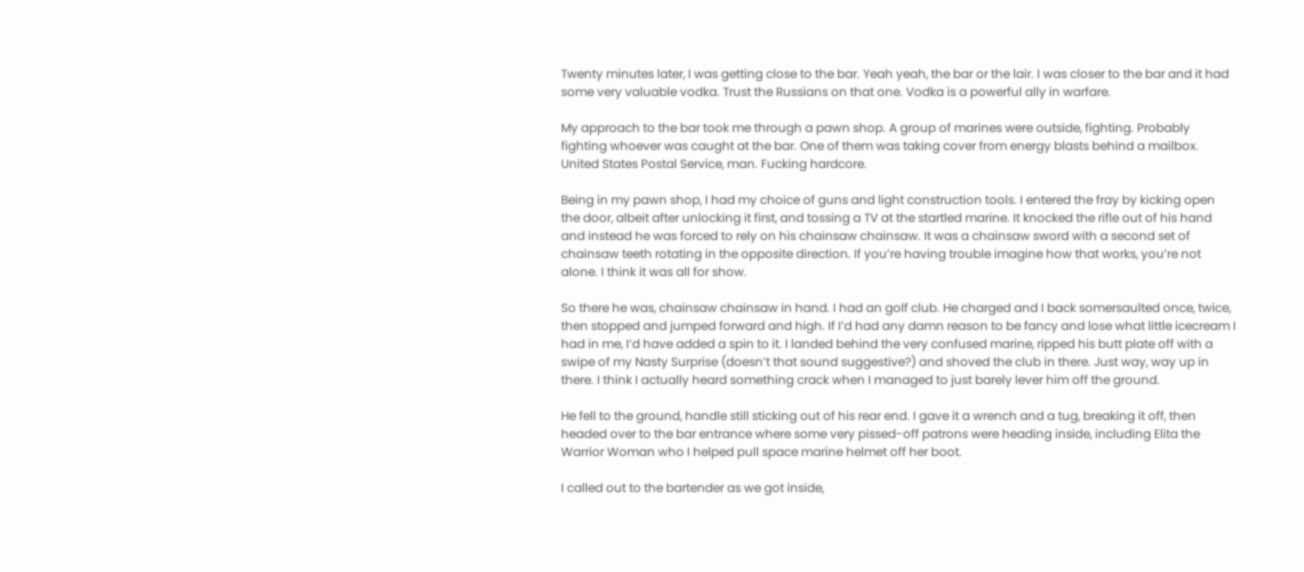Twenty minutes later, I was getting close to the bar. Yeah yeah, the bar or the lair. I was closer to the bar and it had some very valuable vodka. Trust the Russians on that one. Vodka is a powerful ally in warfare.

My approach to the bar took me through a pawn shop. A group of marines were outside, fighting. Probably fighting whoever was caught at the bar. One of them was taking cover from energy blasts behind a mailbox. United States Postal Service, man. Fucking hardcore.

Being in my pawn shop, I had my choice of guns and light construction tools. I entered the fray by kicking open the door, albeit after unlocking it first, and tossing a TV at the startled marine. It knocked the rifle out of his hand and instead he was forced to rely on his chainsaw chainsaw. It was a chainsaw sword with a second set of chainsaw teeth rotating in the opposite direction. If you’re having trouble imagine how that works, you’re not alone. I think it was all for show.

So there he was, chainsaw chainsaw in hand. I had an golf club. He charged and I back somersaulted once, twice, then stopped and jumped forward and high. If I’d had any damn reason to be fancy and lose what little icecream I had in me, I’d have added a spin to it. I landed behind the very confused marine, ripped his butt plate off with a swipe of my Nasty Surprise (doesn’t that sound suggestive?) and shoved the club in there. Just way, way up in there. I think I actually heard something crack when I managed to just barely lever him off the ground.

He fell to the ground, handle still sticking out of his rear end. I gave it a wrench and a tug, breaking it off, then headed over to the bar entrance where some very pissed-off patrons were heading inside, including Elita the Warrior Woman who I helped pull space marine helmet off her boot.

I called out to the bartender as we got inside,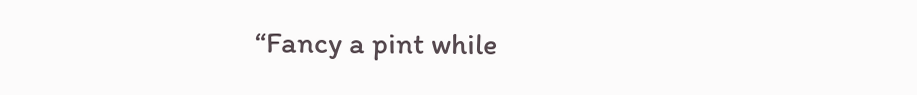“Fancy a pint while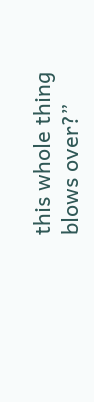this whole thing blows over?”